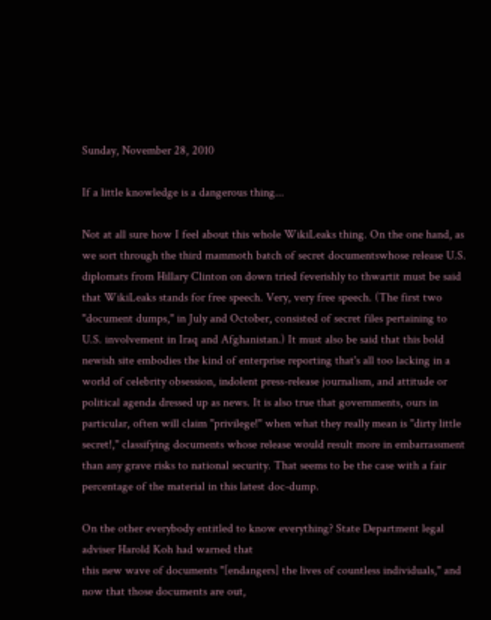Sunday, November 28, 2010

If a little knowledge is a dangerous thing...

Not at all sure how I feel about this whole WikiLeaks thing. On the one hand, as we sort through the third mammoth batch of secret documentswhose release U.S. diplomats from Hillary Clinton on down tried feverishly to thwartit must be said that WikiLeaks stands for free speech. Very, very free speech. (The first two "document dumps," in July and October, consisted of secret files pertaining to U.S. involvement in Iraq and Afghanistan.) It must also be said that this bold newish site embodies the kind of enterprise reporting that's all too lacking in a world of celebrity obsession, indolent press-release journalism, and attitude or political agenda dressed up as news. It is also true that governments, ours in particular, often will claim "privilege!" when what they really mean is "dirty little secret!," classifying documents whose release would result more in embarrassment than any grave risks to national security. That seems to be the case with a fair percentage of the material in this latest doc-dump.

On the other everybody entitled to know everything? State Department legal adviser Harold Koh had warned that
this new wave of documents "[endangers] the lives of countless individuals," and now that those documents are out,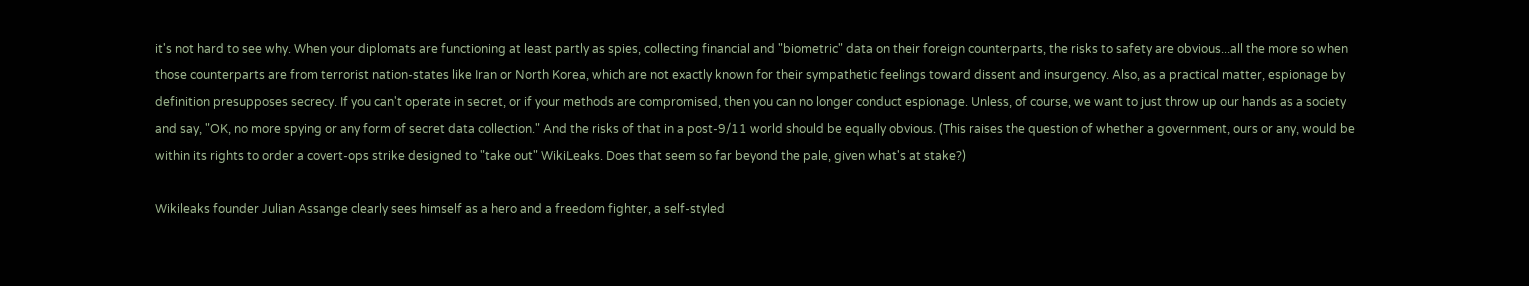it's not hard to see why. When your diplomats are functioning at least partly as spies, collecting financial and "biometric" data on their foreign counterparts, the risks to safety are obvious...all the more so when those counterparts are from terrorist nation-states like Iran or North Korea, which are not exactly known for their sympathetic feelings toward dissent and insurgency. Also, as a practical matter, espionage by definition presupposes secrecy. If you can't operate in secret, or if your methods are compromised, then you can no longer conduct espionage. Unless, of course, we want to just throw up our hands as a society and say, "OK, no more spying or any form of secret data collection." And the risks of that in a post-9/11 world should be equally obvious. (This raises the question of whether a government, ours or any, would be within its rights to order a covert-ops strike designed to "take out" WikiLeaks. Does that seem so far beyond the pale, given what's at stake?)

Wikileaks founder Julian Assange clearly sees himself as a hero and a freedom fighter, a self-styled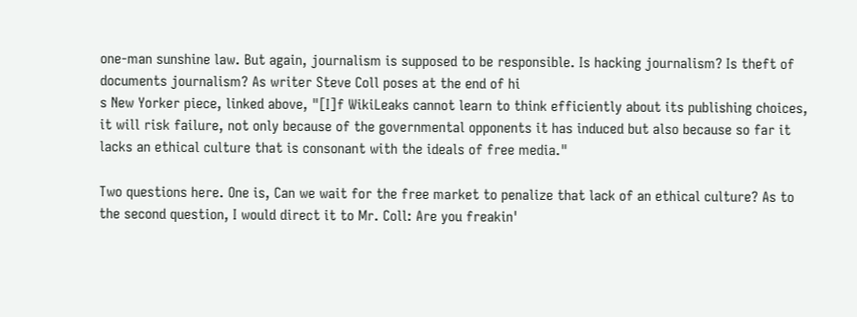one-man sunshine law. But again, journalism is supposed to be responsible. Is hacking journalism? Is theft of documents journalism? As writer Steve Coll poses at the end of hi
s New Yorker piece, linked above, "[I]f WikiLeaks cannot learn to think efficiently about its publishing choices, it will risk failure, not only because of the governmental opponents it has induced but also because so far it lacks an ethical culture that is consonant with the ideals of free media."

Two questions here. One is, Can we wait for the free market to penalize that lack of an ethical culture? As to the second question, I would direct it to Mr. Coll: Are you freakin'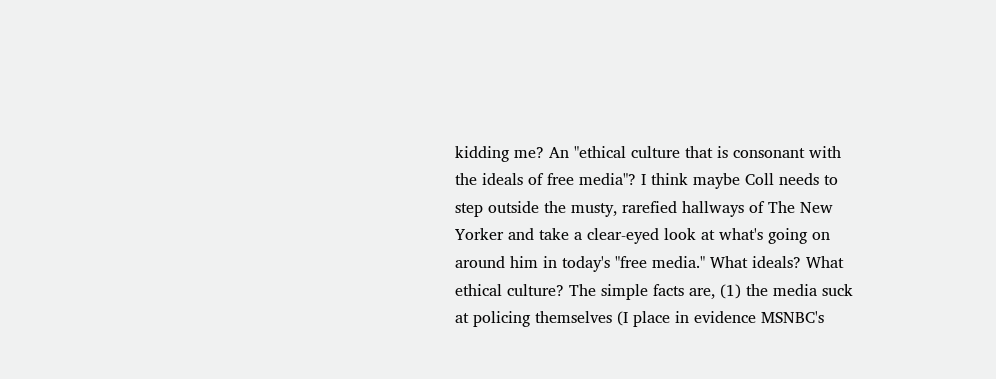kidding me? An "ethical culture that is consonant with the ideals of free media"? I think maybe Coll needs to step outside the musty, rarefied hallways of The New Yorker and take a clear-eyed look at what's going on around him in today's "free media." What ideals? What ethical culture? The simple facts are, (1) the media suck at policing themselves (I place in evidence MSNBC's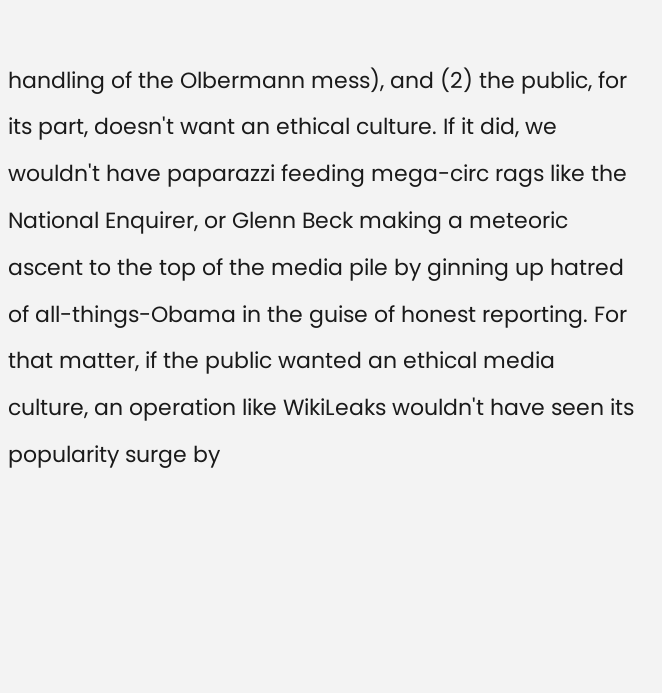handling of the Olbermann mess), and (2) the public, for its part, doesn't want an ethical culture. If it did, we wouldn't have paparazzi feeding mega-circ rags like the National Enquirer, or Glenn Beck making a meteoric ascent to the top of the media pile by ginning up hatred of all-things-Obama in the guise of honest reporting. For that matter, if the public wanted an ethical media culture, an operation like WikiLeaks wouldn't have seen its popularity surge by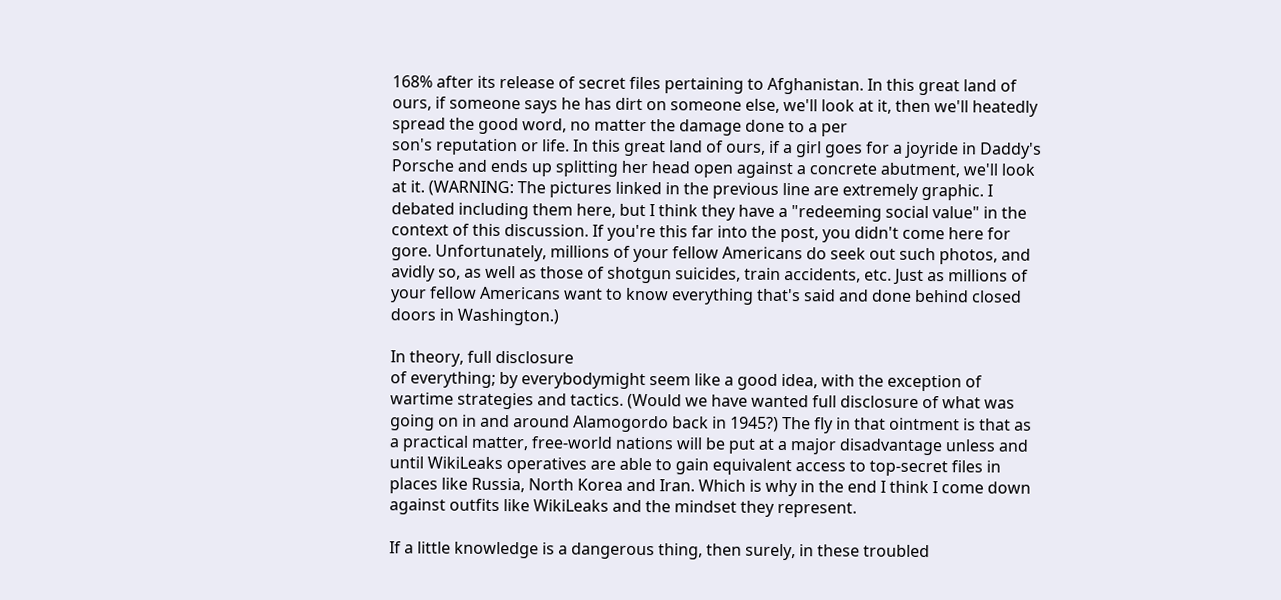168% after its release of secret files pertaining to Afghanistan. In this great land of ours, if someone says he has dirt on someone else, we'll look at it, then we'll heatedly spread the good word, no matter the damage done to a per
son's reputation or life. In this great land of ours, if a girl goes for a joyride in Daddy's Porsche and ends up splitting her head open against a concrete abutment, we'll look at it. (WARNING: The pictures linked in the previous line are extremely graphic. I debated including them here, but I think they have a "redeeming social value" in the context of this discussion. If you're this far into the post, you didn't come here for gore. Unfortunately, millions of your fellow Americans do seek out such photos, and avidly so, as well as those of shotgun suicides, train accidents, etc. Just as millions of your fellow Americans want to know everything that's said and done behind closed doors in Washington.)

In theory, full disclosure
of everything; by everybodymight seem like a good idea, with the exception of wartime strategies and tactics. (Would we have wanted full disclosure of what was going on in and around Alamogordo back in 1945?) The fly in that ointment is that as a practical matter, free-world nations will be put at a major disadvantage unless and until WikiLeaks operatives are able to gain equivalent access to top-secret files in places like Russia, North Korea and Iran. Which is why in the end I think I come down against outfits like WikiLeaks and the mindset they represent.

If a little knowledge is a dangerous thing, then surely, in these troubled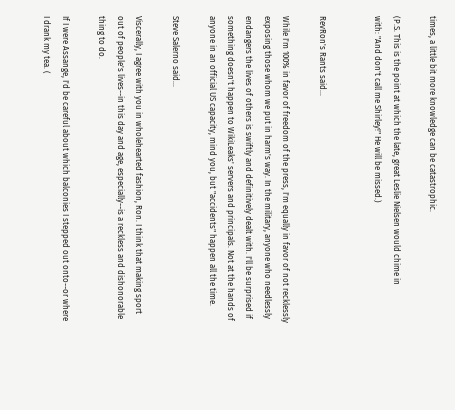times, a little bit more knowledge can be catastrophic.

(P.S. This is the point at which the late, great Leslie Nielsen would chime in
with: "And don't call me Shirley!" He will be missed.)


RevRon's Rants said...

While I'm 100% in favor of freedom of the press, I'm equally in favor of not recklessly exposing those whom we put in harm's way. In the military, anyone who needlessly endangers the lives of others is swiftly and definitively dealt with. I'll be surprised if something doesn't happen to WikiLeaks' servers and principals. Not at the hands of anyone in an official US capacity, mind you, but "accidents" happen all the time.

Steve Salerno said...

Viscerally, I agree with you in wholehearted fashion, Ron. I think that making sport out of people's lives--in this day and age, especially--is a reckless and dishonorable thing to do.

If I were Assange, I'd be careful about which balconies I stepped out onto--or where I drank my tea. (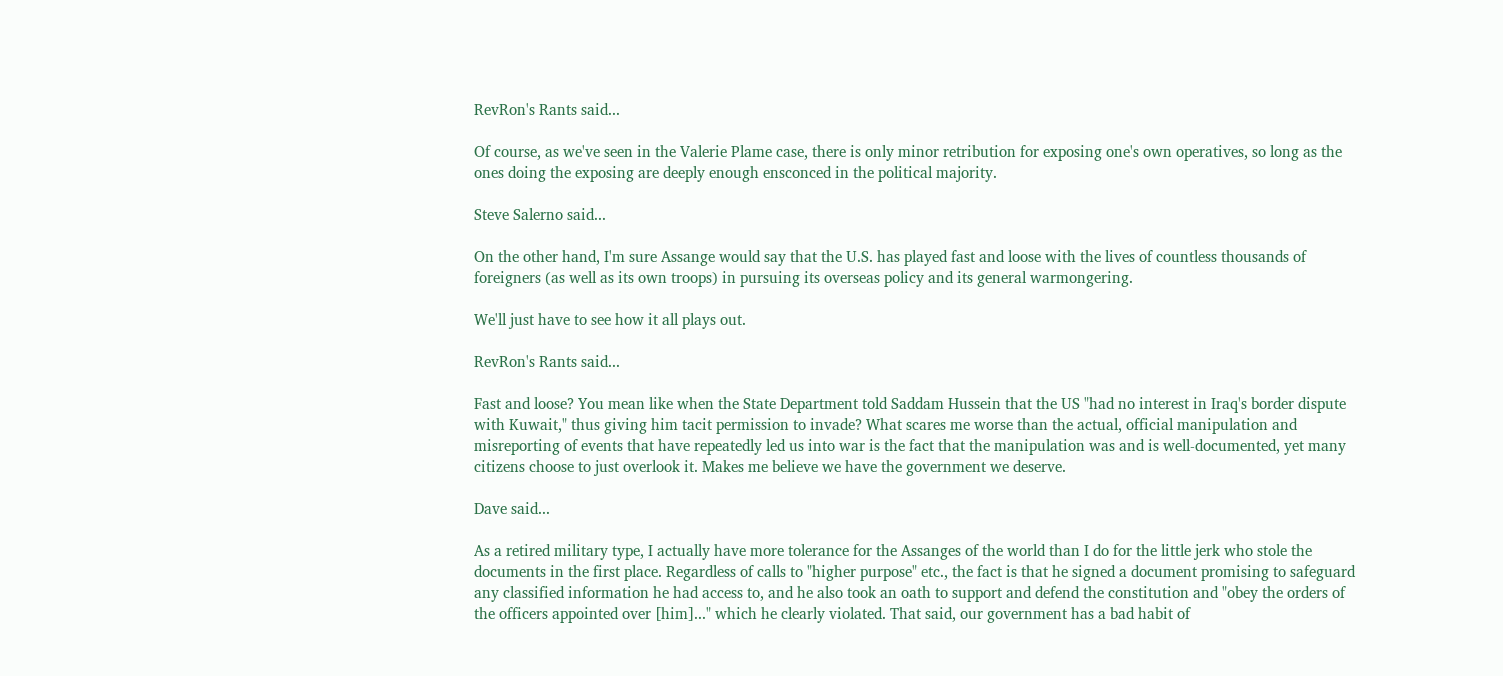RevRon's Rants said...

Of course, as we've seen in the Valerie Plame case, there is only minor retribution for exposing one's own operatives, so long as the ones doing the exposing are deeply enough ensconced in the political majority.

Steve Salerno said...

On the other hand, I'm sure Assange would say that the U.S. has played fast and loose with the lives of countless thousands of foreigners (as well as its own troops) in pursuing its overseas policy and its general warmongering.

We'll just have to see how it all plays out.

RevRon's Rants said...

Fast and loose? You mean like when the State Department told Saddam Hussein that the US "had no interest in Iraq's border dispute with Kuwait," thus giving him tacit permission to invade? What scares me worse than the actual, official manipulation and misreporting of events that have repeatedly led us into war is the fact that the manipulation was and is well-documented, yet many citizens choose to just overlook it. Makes me believe we have the government we deserve.

Dave said...

As a retired military type, I actually have more tolerance for the Assanges of the world than I do for the little jerk who stole the documents in the first place. Regardless of calls to "higher purpose" etc., the fact is that he signed a document promising to safeguard any classified information he had access to, and he also took an oath to support and defend the constitution and "obey the orders of the officers appointed over [him]..." which he clearly violated. That said, our government has a bad habit of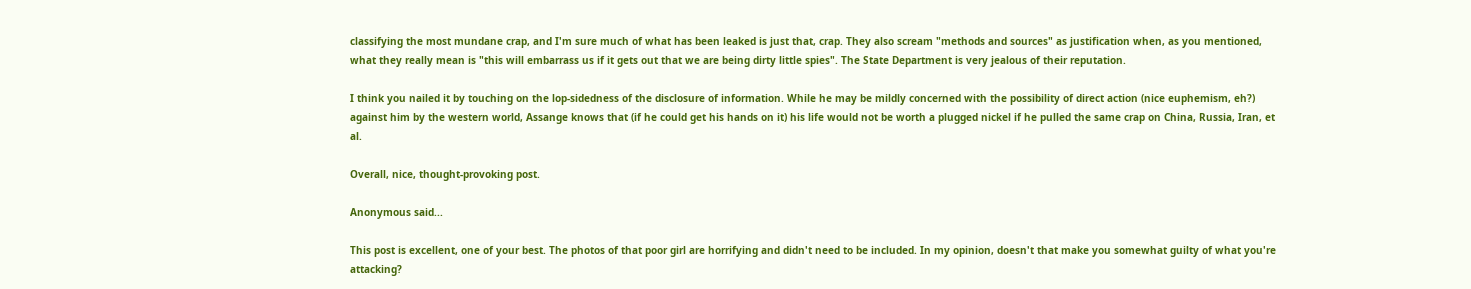classifying the most mundane crap, and I'm sure much of what has been leaked is just that, crap. They also scream "methods and sources" as justification when, as you mentioned, what they really mean is "this will embarrass us if it gets out that we are being dirty little spies". The State Department is very jealous of their reputation.

I think you nailed it by touching on the lop-sidedness of the disclosure of information. While he may be mildly concerned with the possibility of direct action (nice euphemism, eh?) against him by the western world, Assange knows that (if he could get his hands on it) his life would not be worth a plugged nickel if he pulled the same crap on China, Russia, Iran, et al.

Overall, nice, thought-provoking post.

Anonymous said...

This post is excellent, one of your best. The photos of that poor girl are horrifying and didn't need to be included. In my opinion, doesn't that make you somewhat guilty of what you're attacking?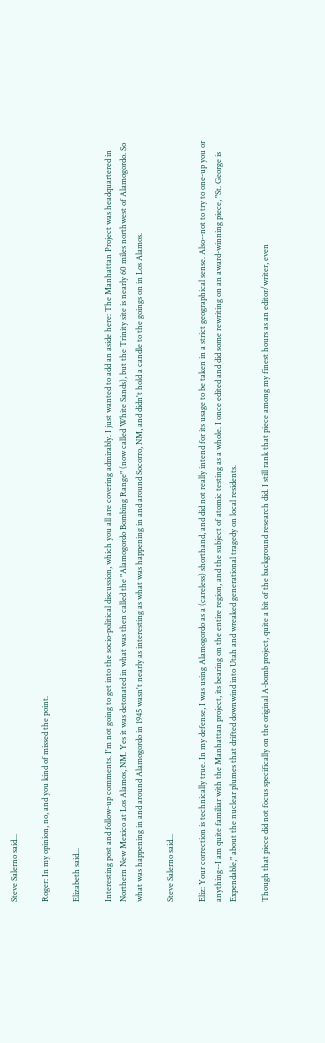Steve Salerno said...

Roger: In my opinion, no, and you kind of missed the point.

Elizabeth said...

Interesting post and follow-up comments. I'm not going to get into the socio-political discussion, which you all are covering admirably. I just wanted to add an aside here: The Manhattan Project was headquartered in Northern New Mexico at Los Alamos, NM. Yes it was detonated in what was then called the "Alamogordo Bombing Range" (now called White Sands), but the Trinity site is nearly 60 miles northwest of Alamogordo. So what was happening in and around Alamogordo in 1945 wasn't nearly as interesting as what was happening in and around Socorro, NM, and didn't hold a candle to the goings on in Los Alamos.

Steve Salerno said...

Eliz: Your correction is technically true. In my defense, I was using Alamogordo as a (careless) shorthand, and did not really intend for its usage to be taken in a strict geographical sense. Also--not to try to one-up you or anything--I am quite familiar with the Manhattan project, its bearing on the entire region, and the subject of atomic testing as a whole. I once edited and did some rewriting on an award-winning piece, "St. George is Expendable," about the nuclear plumes that drifted downwind into Utah and wreaked generational tragedy on local residents.

Though that piece did not focus specifically on the original A-bomb project, quite a bit of the background research did. I still rank that piece among my finest hours as an editor/writer, even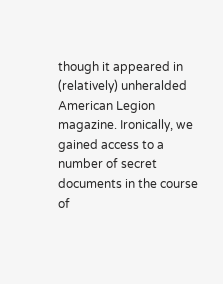though it appeared in (relatively) unheralded American Legion magazine. Ironically, we gained access to a number of secret documents in the course of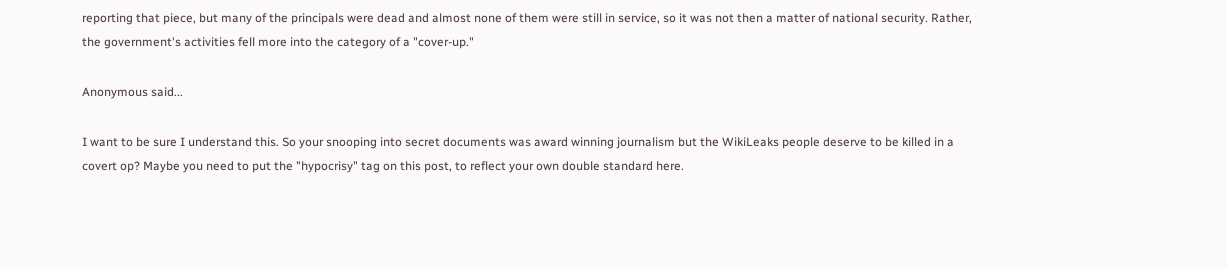reporting that piece, but many of the principals were dead and almost none of them were still in service, so it was not then a matter of national security. Rather, the government's activities fell more into the category of a "cover-up."

Anonymous said...

I want to be sure I understand this. So your snooping into secret documents was award winning journalism but the WikiLeaks people deserve to be killed in a covert op? Maybe you need to put the "hypocrisy" tag on this post, to reflect your own double standard here.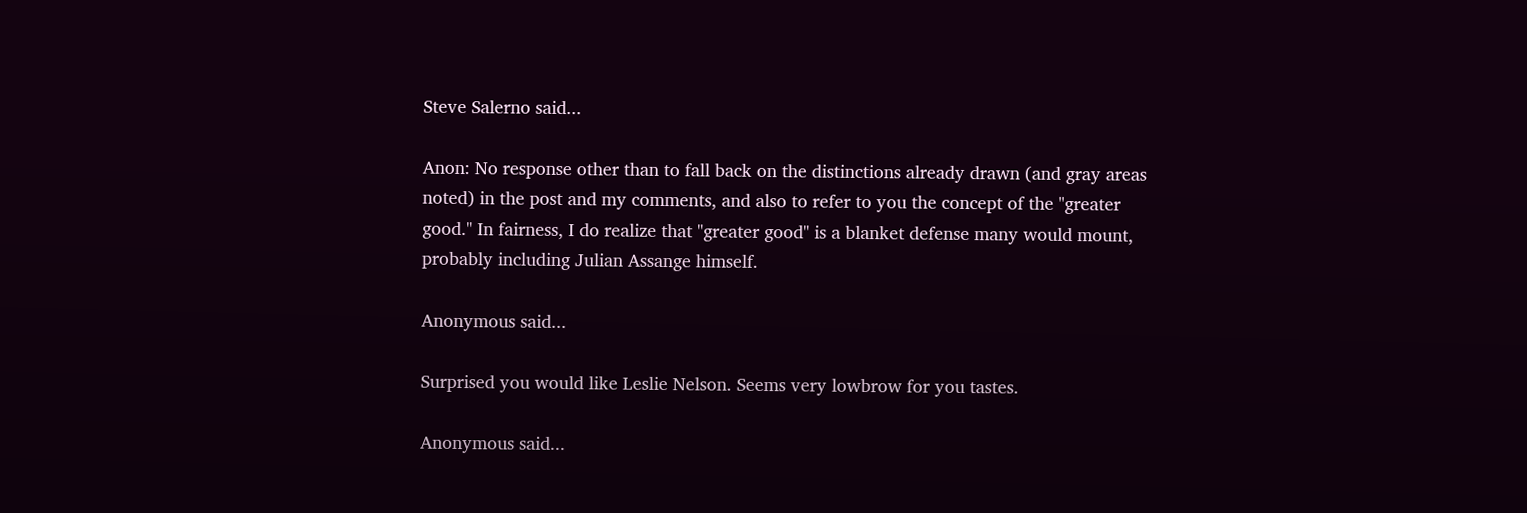Steve Salerno said...

Anon: No response other than to fall back on the distinctions already drawn (and gray areas noted) in the post and my comments, and also to refer to you the concept of the "greater good." In fairness, I do realize that "greater good" is a blanket defense many would mount, probably including Julian Assange himself.

Anonymous said...

Surprised you would like Leslie Nelson. Seems very lowbrow for you tastes.

Anonymous said...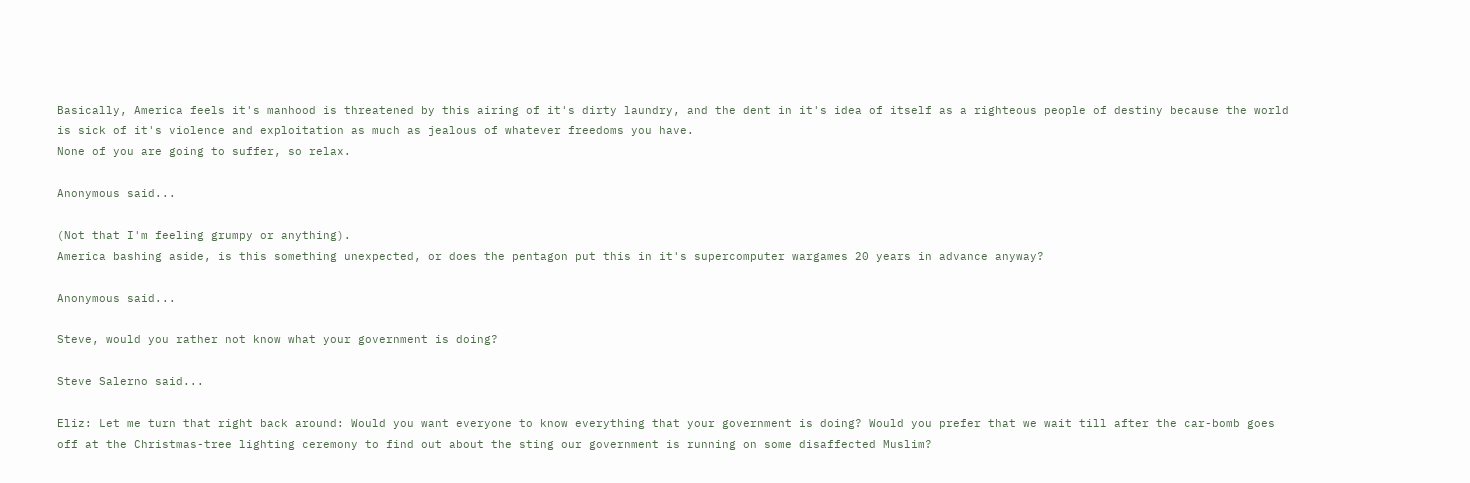Basically, America feels it's manhood is threatened by this airing of it's dirty laundry, and the dent in it's idea of itself as a righteous people of destiny because the world is sick of it's violence and exploitation as much as jealous of whatever freedoms you have.
None of you are going to suffer, so relax.

Anonymous said...

(Not that I'm feeling grumpy or anything).
America bashing aside, is this something unexpected, or does the pentagon put this in it's supercomputer wargames 20 years in advance anyway?

Anonymous said...

Steve, would you rather not know what your government is doing?

Steve Salerno said...

Eliz: Let me turn that right back around: Would you want everyone to know everything that your government is doing? Would you prefer that we wait till after the car-bomb goes off at the Christmas-tree lighting ceremony to find out about the sting our government is running on some disaffected Muslim?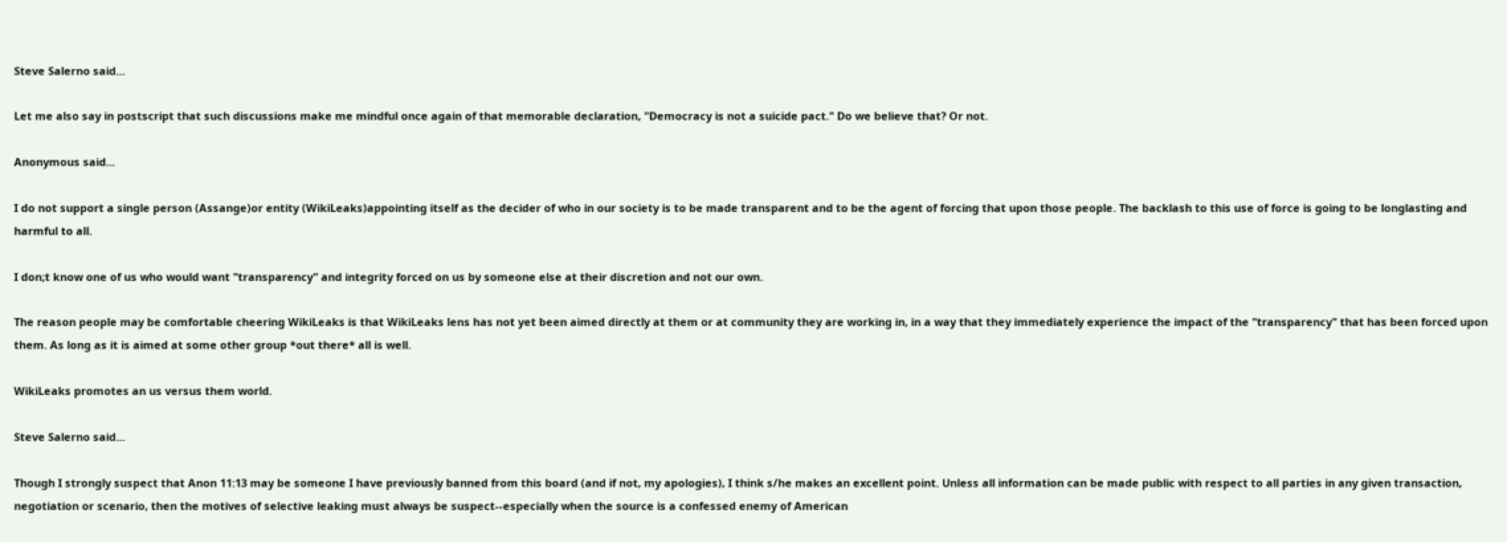Steve Salerno said...

Let me also say in postscript that such discussions make me mindful once again of that memorable declaration, "Democracy is not a suicide pact." Do we believe that? Or not.

Anonymous said...

I do not support a single person (Assange)or entity (WikiLeaks)appointing itself as the decider of who in our society is to be made transparent and to be the agent of forcing that upon those people. The backlash to this use of force is going to be longlasting and harmful to all.

I don;t know one of us who would want "transparency" and integrity forced on us by someone else at their discretion and not our own.

The reason people may be comfortable cheering WikiLeaks is that WikiLeaks lens has not yet been aimed directly at them or at community they are working in, in a way that they immediately experience the impact of the "transparency" that has been forced upon them. As long as it is aimed at some other group *out there* all is well.

WikiLeaks promotes an us versus them world.

Steve Salerno said...

Though I strongly suspect that Anon 11:13 may be someone I have previously banned from this board (and if not, my apologies), I think s/he makes an excellent point. Unless all information can be made public with respect to all parties in any given transaction, negotiation or scenario, then the motives of selective leaking must always be suspect--especially when the source is a confessed enemy of American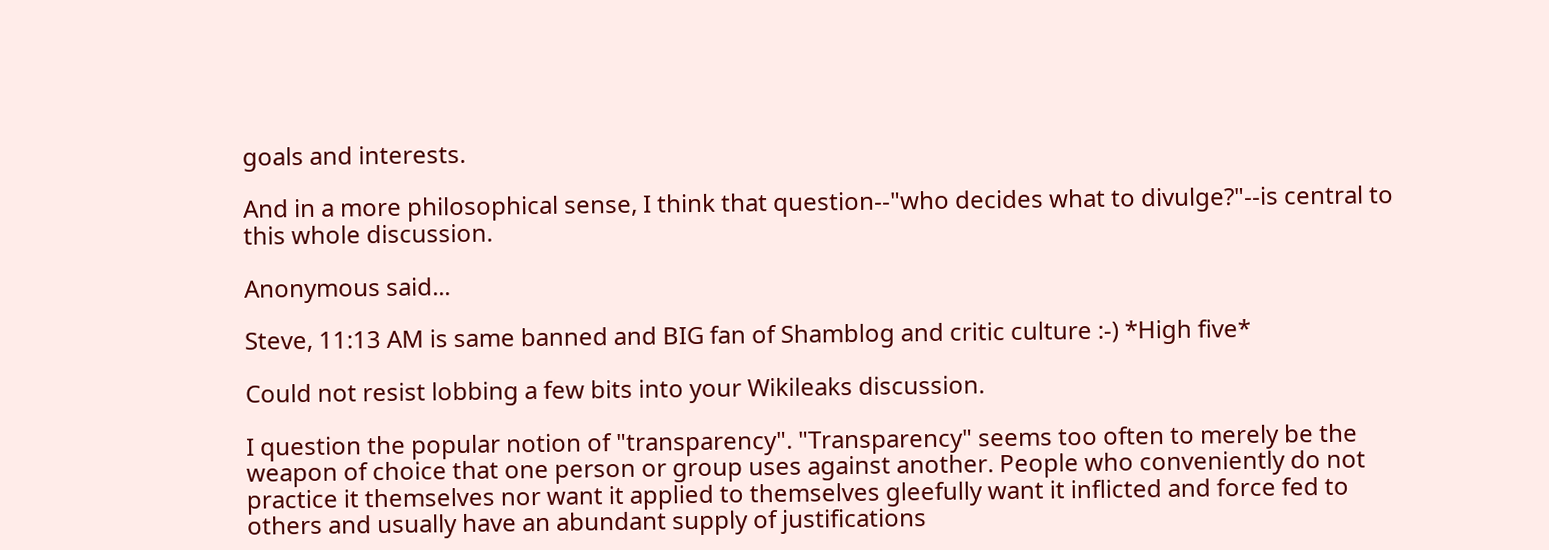goals and interests.

And in a more philosophical sense, I think that question--"who decides what to divulge?"--is central to this whole discussion.

Anonymous said...

Steve, 11:13 AM is same banned and BIG fan of Shamblog and critic culture :-) *High five*

Could not resist lobbing a few bits into your Wikileaks discussion.

I question the popular notion of "transparency". "Transparency" seems too often to merely be the weapon of choice that one person or group uses against another. People who conveniently do not practice it themselves nor want it applied to themselves gleefully want it inflicted and force fed to others and usually have an abundant supply of justifications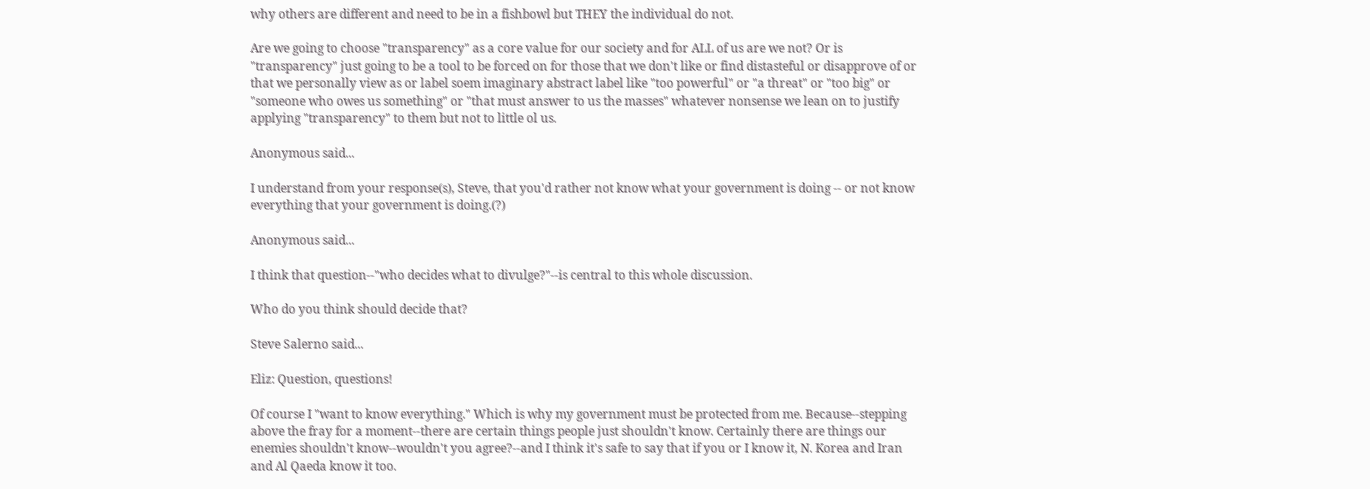why others are different and need to be in a fishbowl but THEY the individual do not.

Are we going to choose "transparency" as a core value for our society and for ALL of us are we not? Or is "transparency" just going to be a tool to be forced on for those that we don't like or find distasteful or disapprove of or that we personally view as or label soem imaginary abstract label like "too powerful" or "a threat" or "too big" or "someone who owes us something" or "that must answer to us the masses" whatever nonsense we lean on to justify applying "transparency" to them but not to little ol us.

Anonymous said...

I understand from your response(s), Steve, that you'd rather not know what your government is doing -- or not know everything that your government is doing.(?)

Anonymous said...

I think that question--"who decides what to divulge?"--is central to this whole discussion.

Who do you think should decide that?

Steve Salerno said...

Eliz: Question, questions!

Of course I "want to know everything." Which is why my government must be protected from me. Because--stepping above the fray for a moment--there are certain things people just shouldn't know. Certainly there are things our enemies shouldn't know--wouldn't you agree?--and I think it's safe to say that if you or I know it, N. Korea and Iran and Al Qaeda know it too.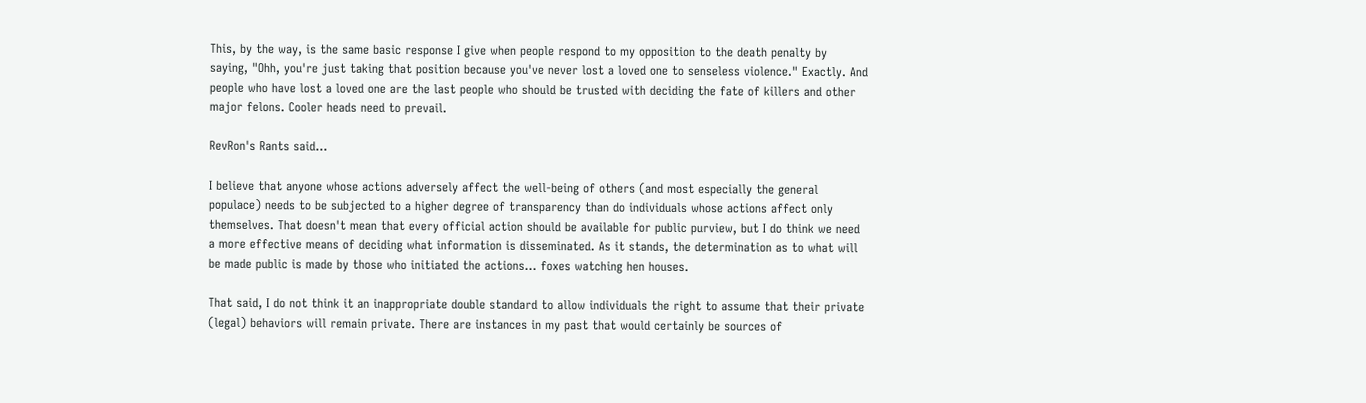This, by the way, is the same basic response I give when people respond to my opposition to the death penalty by saying, "Ohh, you're just taking that position because you've never lost a loved one to senseless violence." Exactly. And people who have lost a loved one are the last people who should be trusted with deciding the fate of killers and other major felons. Cooler heads need to prevail.

RevRon's Rants said...

I believe that anyone whose actions adversely affect the well-being of others (and most especially the general populace) needs to be subjected to a higher degree of transparency than do individuals whose actions affect only themselves. That doesn't mean that every official action should be available for public purview, but I do think we need a more effective means of deciding what information is disseminated. As it stands, the determination as to what will be made public is made by those who initiated the actions... foxes watching hen houses.

That said, I do not think it an inappropriate double standard to allow individuals the right to assume that their private (legal) behaviors will remain private. There are instances in my past that would certainly be sources of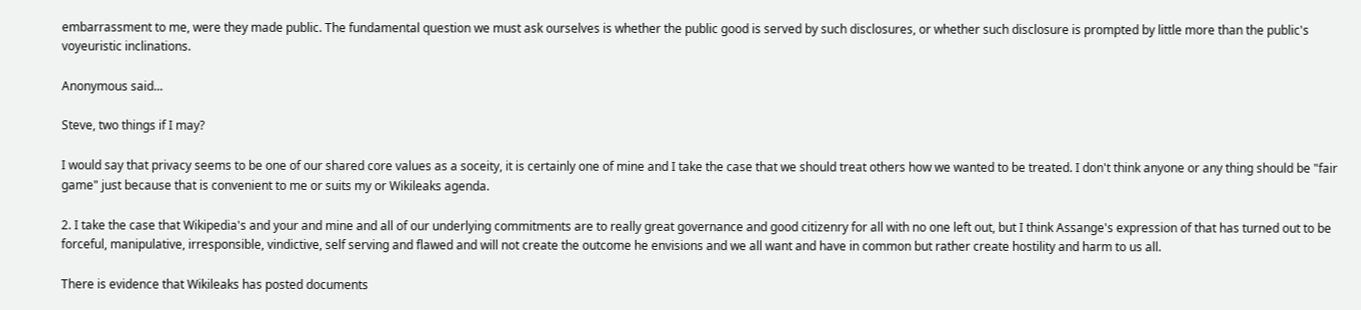embarrassment to me, were they made public. The fundamental question we must ask ourselves is whether the public good is served by such disclosures, or whether such disclosure is prompted by little more than the public's voyeuristic inclinations.

Anonymous said...

Steve, two things if I may?

I would say that privacy seems to be one of our shared core values as a soceity, it is certainly one of mine and I take the case that we should treat others how we wanted to be treated. I don't think anyone or any thing should be "fair game" just because that is convenient to me or suits my or Wikileaks agenda.

2. I take the case that Wikipedia's and your and mine and all of our underlying commitments are to really great governance and good citizenry for all with no one left out, but I think Assange's expression of that has turned out to be forceful, manipulative, irresponsible, vindictive, self serving and flawed and will not create the outcome he envisions and we all want and have in common but rather create hostility and harm to us all.

There is evidence that Wikileaks has posted documents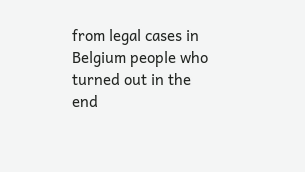from legal cases in Belgium people who turned out in the end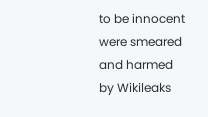to be innocent were smeared and harmed by Wikileaks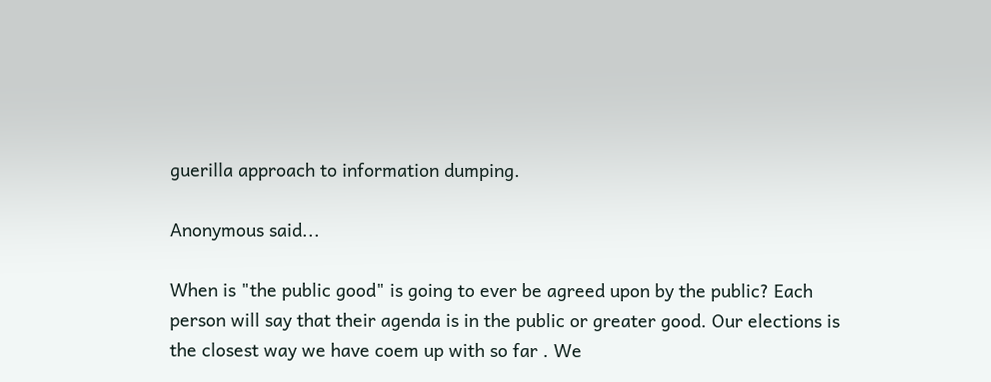guerilla approach to information dumping.

Anonymous said...

When is "the public good" is going to ever be agreed upon by the public? Each person will say that their agenda is in the public or greater good. Our elections is the closest way we have coem up with so far . We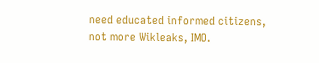need educated informed citizens, not more Wikleaks, IMO.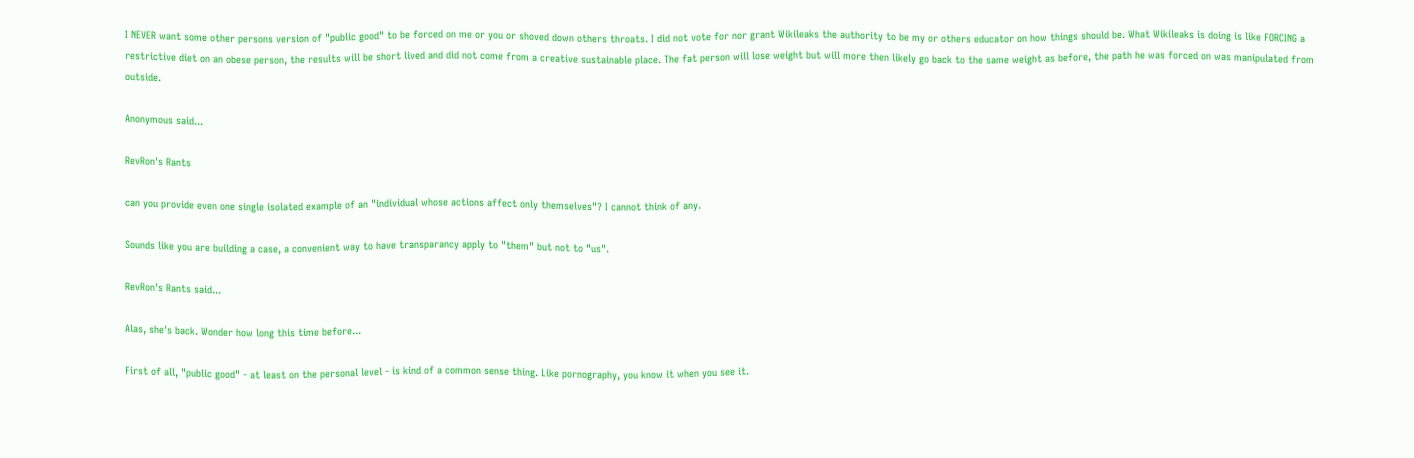I NEVER want some other persons version of "public good" to be forced on me or you or shoved down others throats. I did not vote for nor grant Wikileaks the authority to be my or others educator on how things should be. What Wikileaks is doing is like FORCING a restrictive diet on an obese person, the results will be short lived and did not come from a creative sustainable place. The fat person will lose weight but will more then likely go back to the same weight as before, the path he was forced on was manipulated from outside.

Anonymous said...

RevRon's Rants

can you provide even one single isolated example of an "individual whose actions affect only themselves"? I cannot think of any.

Sounds like you are building a case, a convenient way to have transparancy apply to "them" but not to "us".

RevRon's Rants said...

Alas, she's back. Wonder how long this time before...

First of all, "public good" - at least on the personal level - is kind of a common sense thing. Like pornography, you know it when you see it.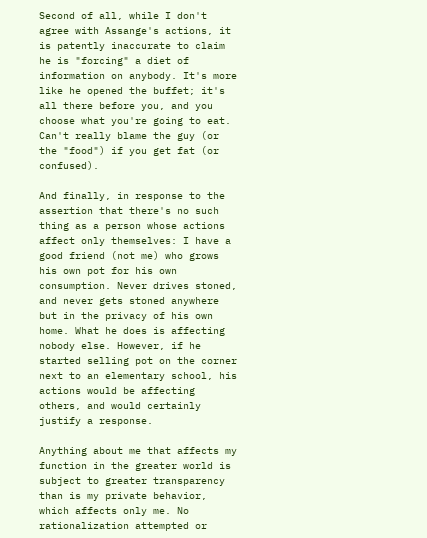Second of all, while I don't agree with Assange's actions, it is patently inaccurate to claim he is "forcing" a diet of information on anybody. It's more like he opened the buffet; it's all there before you, and you choose what you're going to eat. Can't really blame the guy (or the "food") if you get fat (or confused).

And finally, in response to the assertion that there's no such thing as a person whose actions affect only themselves: I have a good friend (not me) who grows his own pot for his own consumption. Never drives stoned, and never gets stoned anywhere but in the privacy of his own home. What he does is affecting nobody else. However, if he started selling pot on the corner next to an elementary school, his actions would be affecting others, and would certainly justify a response.

Anything about me that affects my function in the greater world is subject to greater transparency than is my private behavior, which affects only me. No rationalization attempted or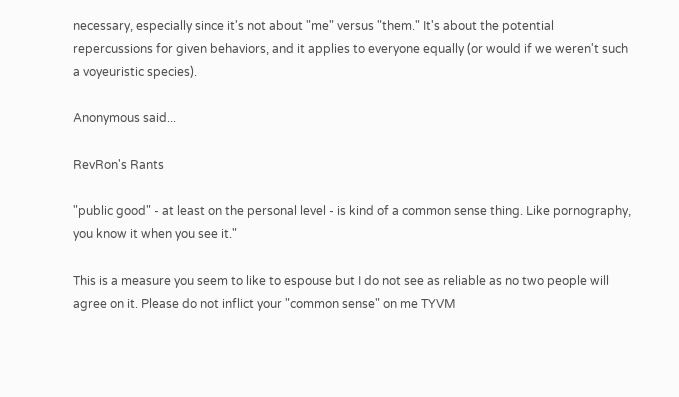necessary, especially since it's not about "me" versus "them." It's about the potential repercussions for given behaviors, and it applies to everyone equally (or would if we weren't such a voyeuristic species).

Anonymous said...

RevRon's Rants

"public good" - at least on the personal level - is kind of a common sense thing. Like pornography, you know it when you see it."

This is a measure you seem to like to espouse but I do not see as reliable as no two people will agree on it. Please do not inflict your "common sense" on me TYVM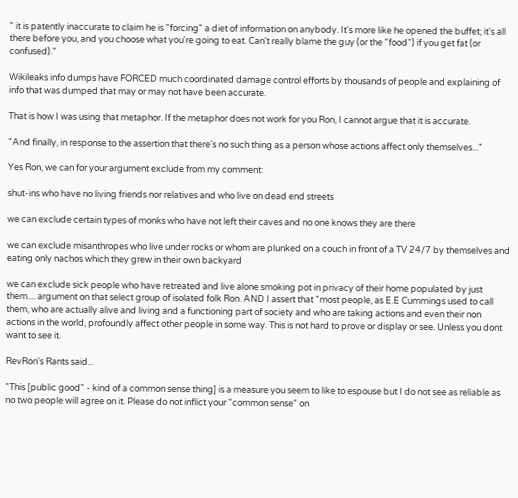" it is patently inaccurate to claim he is "forcing" a diet of information on anybody. It's more like he opened the buffet; it's all there before you, and you choose what you're going to eat. Can't really blame the guy (or the "food") if you get fat (or confused)."

Wikileaks info dumps have FORCED much coordinated damage control efforts by thousands of people and explaining of info that was dumped that may or may not have been accurate.

That is how I was using that metaphor. If the metaphor does not work for you Ron, I cannot argue that it is accurate.

"And finally, in response to the assertion that there's no such thing as a person whose actions affect only themselves..."

Yes Ron, we can for your argument exclude from my comment:

shut-ins who have no living friends nor relatives and who live on dead end streets

we can exclude certain types of monks who have not left their caves and no one knows they are there

we can exclude misanthropes who live under rocks or whom are plunked on a couch in front of a TV 24/7 by themselves and eating only nachos which they grew in their own backyard

we can exclude sick people who have retreated and live alone smoking pot in privacy of their home populated by just them.... argument on that select group of isolated folk Ron. AND I assert that "most people, as E.E Cummings used to call them, who are actually alive and living and a functioning part of society and who are taking actions and even their non actions in the world, profoundly affect other people in some way. This is not hard to prove or display or see. Unless you dont want to see it.

RevRon's Rants said...

"This [public good" - kind of a common sense thing] is a measure you seem to like to espouse but I do not see as reliable as no two people will agree on it. Please do not inflict your "common sense" on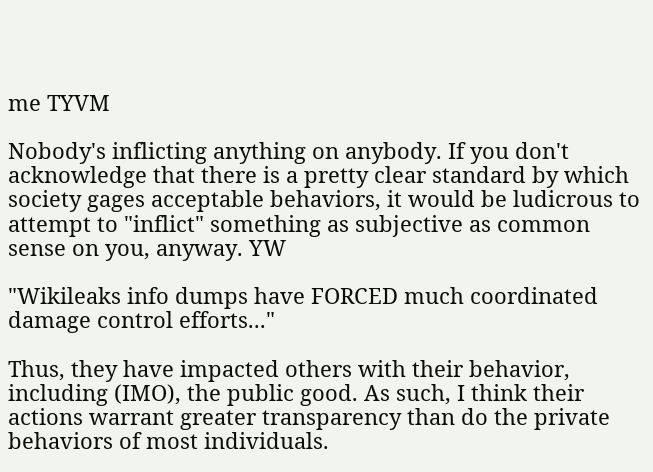me TYVM

Nobody's inflicting anything on anybody. If you don't acknowledge that there is a pretty clear standard by which society gages acceptable behaviors, it would be ludicrous to attempt to "inflict" something as subjective as common sense on you, anyway. YW

"Wikileaks info dumps have FORCED much coordinated damage control efforts..."

Thus, they have impacted others with their behavior, including (IMO), the public good. As such, I think their actions warrant greater transparency than do the private behaviors of most individuals.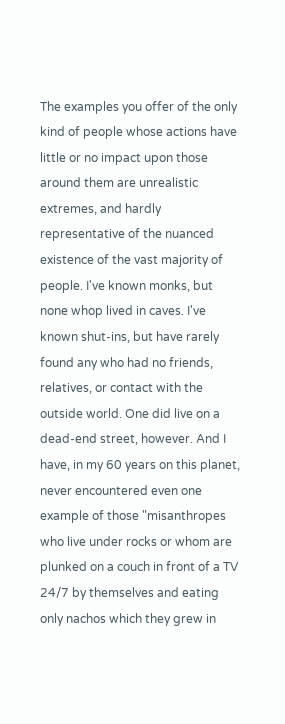The examples you offer of the only kind of people whose actions have little or no impact upon those around them are unrealistic extremes, and hardly representative of the nuanced existence of the vast majority of people. I've known monks, but none whop lived in caves. I've known shut-ins, but have rarely found any who had no friends, relatives, or contact with the outside world. One did live on a dead-end street, however. And I have, in my 60 years on this planet, never encountered even one example of those "misanthropes who live under rocks or whom are plunked on a couch in front of a TV 24/7 by themselves and eating only nachos which they grew in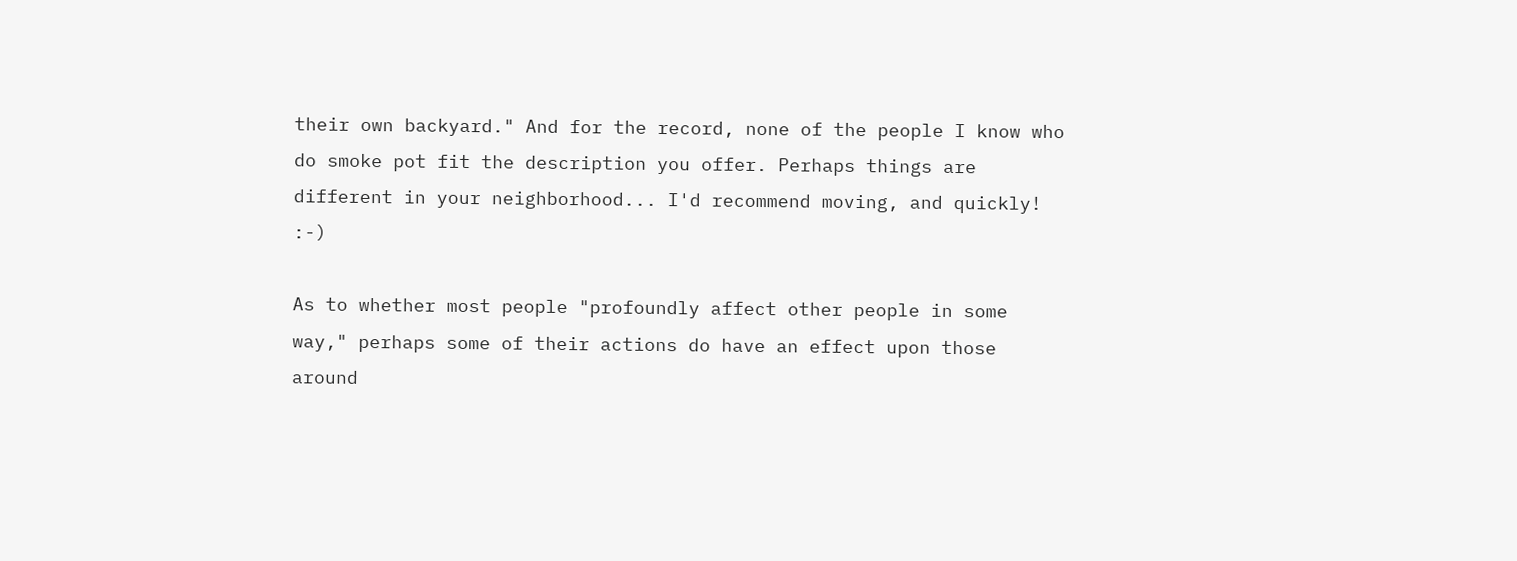their own backyard." And for the record, none of the people I know who do smoke pot fit the description you offer. Perhaps things are different in your neighborhood... I'd recommend moving, and quickly! :-)

As to whether most people "profoundly affect other people in some way," perhaps some of their actions do have an effect upon those around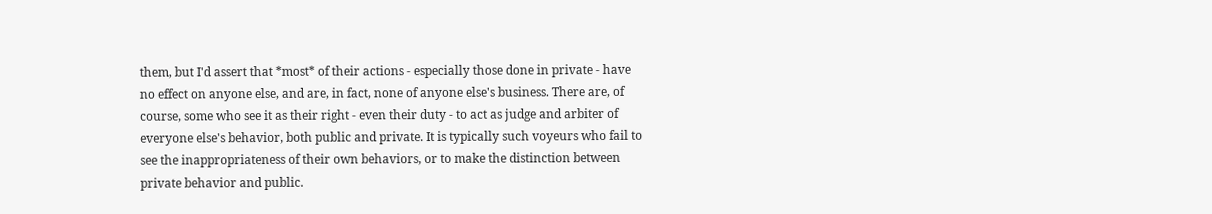them, but I'd assert that *most* of their actions - especially those done in private - have no effect on anyone else, and are, in fact, none of anyone else's business. There are, of course, some who see it as their right - even their duty - to act as judge and arbiter of everyone else's behavior, both public and private. It is typically such voyeurs who fail to see the inappropriateness of their own behaviors, or to make the distinction between private behavior and public.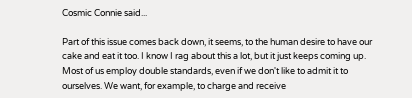Cosmic Connie said...

Part of this issue comes back down, it seems, to the human desire to have our cake and eat it too. I know I rag about this a lot, but it just keeps coming up. Most of us employ double standards, even if we don't like to admit it to ourselves. We want, for example, to charge and receive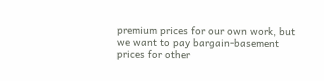premium prices for our own work, but we want to pay bargain-basement prices for other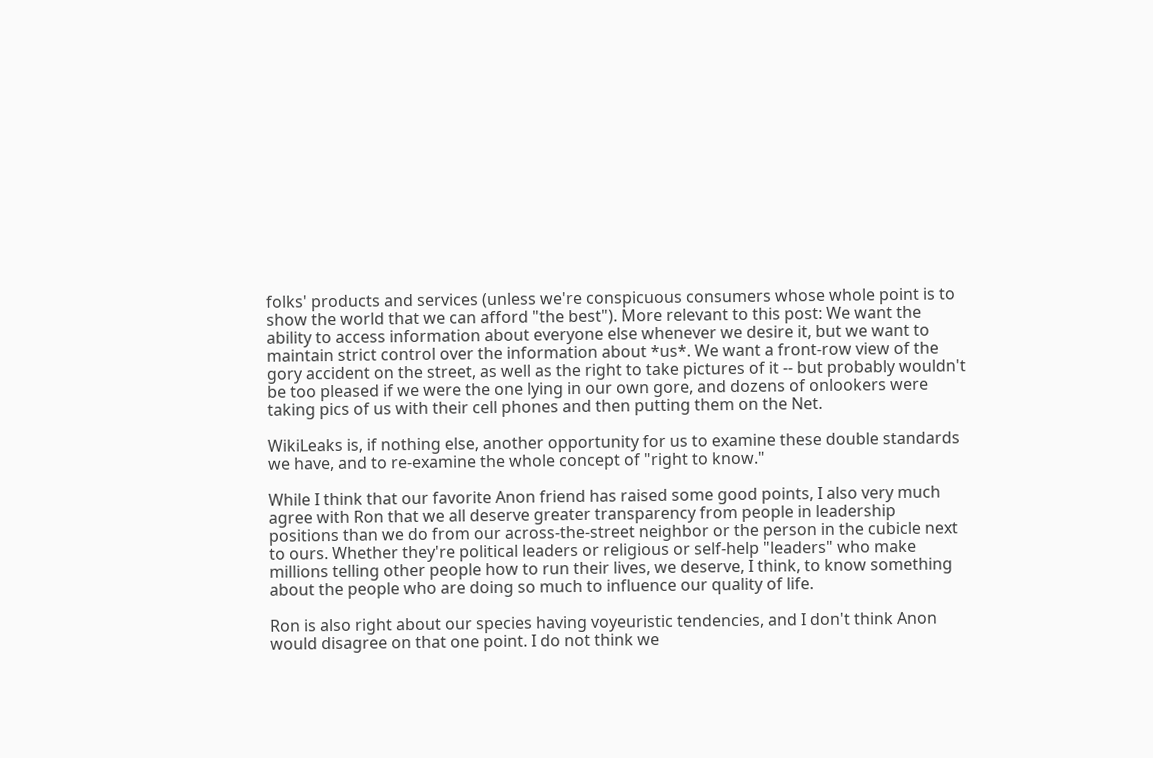folks' products and services (unless we're conspicuous consumers whose whole point is to show the world that we can afford "the best"). More relevant to this post: We want the ability to access information about everyone else whenever we desire it, but we want to maintain strict control over the information about *us*. We want a front-row view of the gory accident on the street, as well as the right to take pictures of it -- but probably wouldn't be too pleased if we were the one lying in our own gore, and dozens of onlookers were taking pics of us with their cell phones and then putting them on the Net.

WikiLeaks is, if nothing else, another opportunity for us to examine these double standards we have, and to re-examine the whole concept of "right to know."

While I think that our favorite Anon friend has raised some good points, I also very much agree with Ron that we all deserve greater transparency from people in leadership positions than we do from our across-the-street neighbor or the person in the cubicle next to ours. Whether they're political leaders or religious or self-help "leaders" who make millions telling other people how to run their lives, we deserve, I think, to know something about the people who are doing so much to influence our quality of life.

Ron is also right about our species having voyeuristic tendencies, and I don't think Anon would disagree on that one point. I do not think we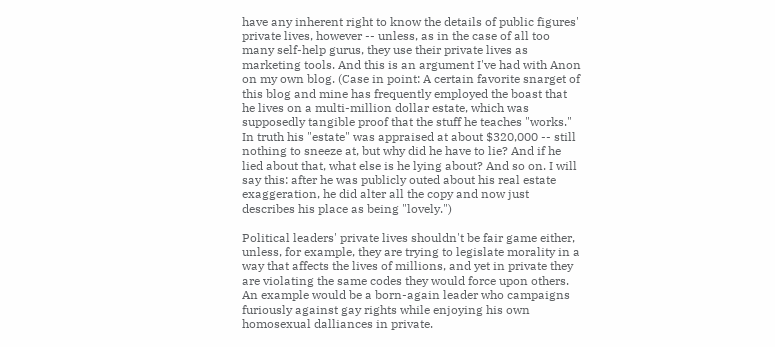have any inherent right to know the details of public figures' private lives, however -- unless, as in the case of all too many self-help gurus, they use their private lives as marketing tools. And this is an argument I've had with Anon on my own blog. (Case in point: A certain favorite snarget of this blog and mine has frequently employed the boast that he lives on a multi-million dollar estate, which was supposedly tangible proof that the stuff he teaches "works." In truth his "estate" was appraised at about $320,000 -- still nothing to sneeze at, but why did he have to lie? And if he lied about that, what else is he lying about? And so on. I will say this: after he was publicly outed about his real estate exaggeration, he did alter all the copy and now just describes his place as being "lovely.")

Political leaders' private lives shouldn't be fair game either, unless, for example, they are trying to legislate morality in a way that affects the lives of millions, and yet in private they are violating the same codes they would force upon others. An example would be a born-again leader who campaigns furiously against gay rights while enjoying his own homosexual dalliances in private.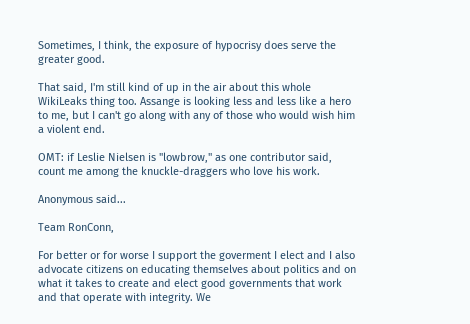Sometimes, I think, the exposure of hypocrisy does serve the greater good.

That said, I'm still kind of up in the air about this whole WikiLeaks thing too. Assange is looking less and less like a hero to me, but I can't go along with any of those who would wish him a violent end.

OMT: if Leslie Nielsen is "lowbrow," as one contributor said, count me among the knuckle-draggers who love his work.

Anonymous said...

Team RonConn,

For better or for worse I support the goverment I elect and I also advocate citizens on educating themselves about politics and on what it takes to create and elect good governments that work and that operate with integrity. We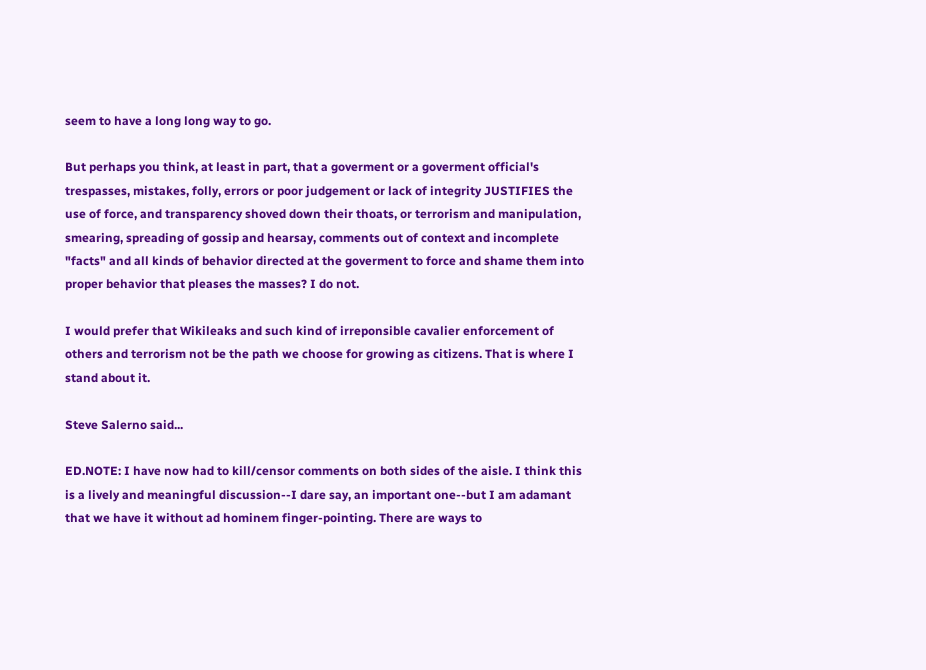seem to have a long long way to go.

But perhaps you think, at least in part, that a goverment or a goverment official's trespasses, mistakes, folly, errors or poor judgement or lack of integrity JUSTIFIES the use of force, and transparency shoved down their thoats, or terrorism and manipulation, smearing, spreading of gossip and hearsay, comments out of context and incomplete "facts" and all kinds of behavior directed at the goverment to force and shame them into proper behavior that pleases the masses? I do not.

I would prefer that Wikileaks and such kind of irreponsible cavalier enforcement of others and terrorism not be the path we choose for growing as citizens. That is where I stand about it.

Steve Salerno said...

ED.NOTE: I have now had to kill/censor comments on both sides of the aisle. I think this is a lively and meaningful discussion--I dare say, an important one--but I am adamant that we have it without ad hominem finger-pointing. There are ways to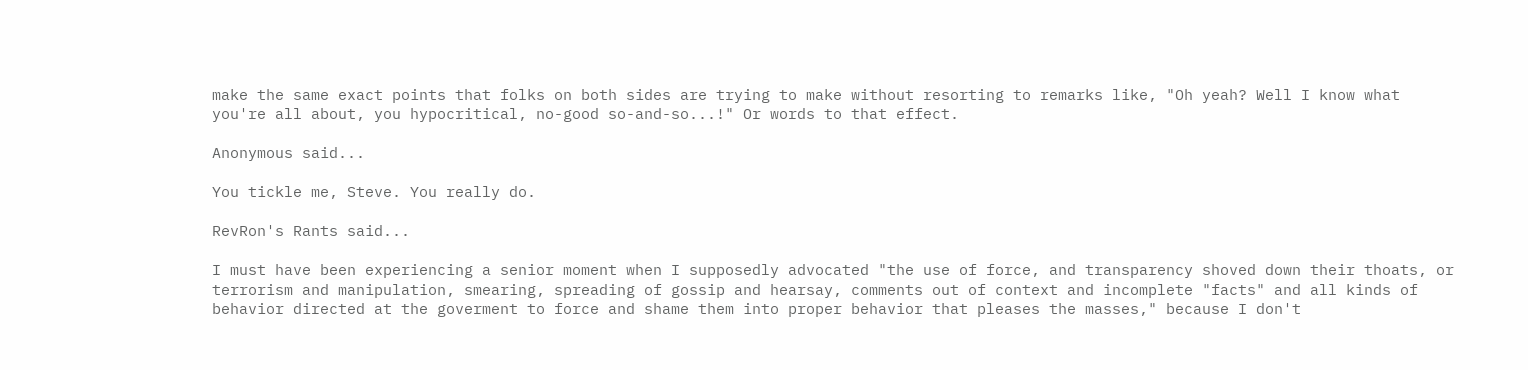make the same exact points that folks on both sides are trying to make without resorting to remarks like, "Oh yeah? Well I know what you're all about, you hypocritical, no-good so-and-so...!" Or words to that effect.

Anonymous said...

You tickle me, Steve. You really do.

RevRon's Rants said...

I must have been experiencing a senior moment when I supposedly advocated "the use of force, and transparency shoved down their thoats, or terrorism and manipulation, smearing, spreading of gossip and hearsay, comments out of context and incomplete "facts" and all kinds of behavior directed at the goverment to force and shame them into proper behavior that pleases the masses," because I don't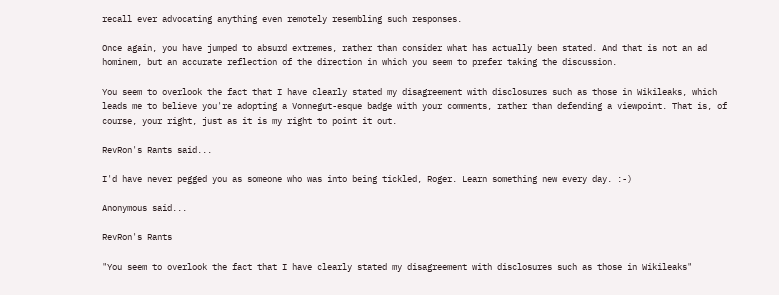recall ever advocating anything even remotely resembling such responses.

Once again, you have jumped to absurd extremes, rather than consider what has actually been stated. And that is not an ad hominem, but an accurate reflection of the direction in which you seem to prefer taking the discussion.

You seem to overlook the fact that I have clearly stated my disagreement with disclosures such as those in Wikileaks, which leads me to believe you're adopting a Vonnegut-esque badge with your comments, rather than defending a viewpoint. That is, of course, your right, just as it is my right to point it out.

RevRon's Rants said...

I'd have never pegged you as someone who was into being tickled, Roger. Learn something new every day. :-)

Anonymous said...

RevRon's Rants

"You seem to overlook the fact that I have clearly stated my disagreement with disclosures such as those in Wikileaks"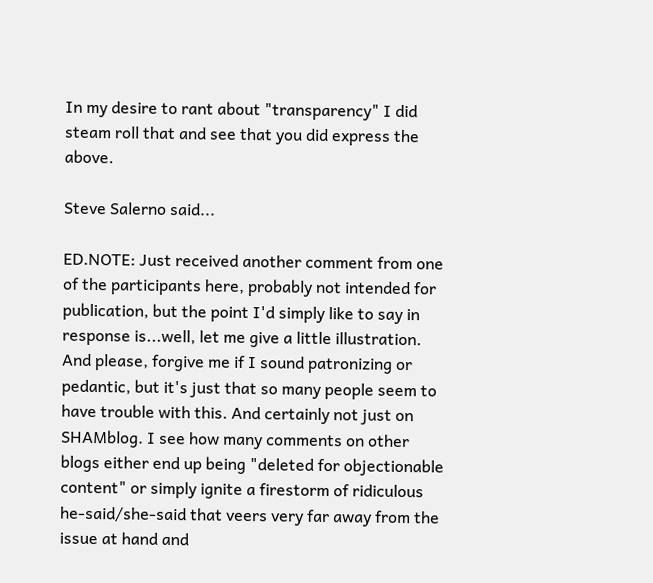In my desire to rant about "transparency" I did steam roll that and see that you did express the above.

Steve Salerno said...

ED.NOTE: Just received another comment from one of the participants here, probably not intended for publication, but the point I'd simply like to say in response is...well, let me give a little illustration. And please, forgive me if I sound patronizing or pedantic, but it's just that so many people seem to have trouble with this. And certainly not just on SHAMblog. I see how many comments on other blogs either end up being "deleted for objectionable content" or simply ignite a firestorm of ridiculous he-said/she-said that veers very far away from the issue at hand and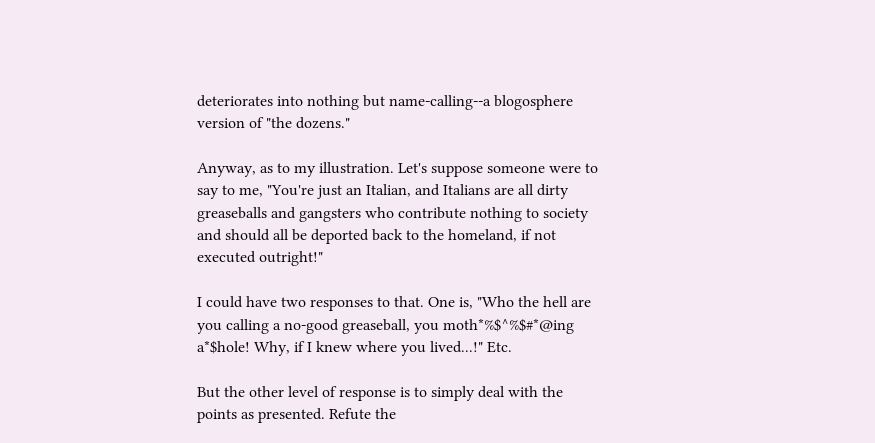deteriorates into nothing but name-calling--a blogosphere version of "the dozens."

Anyway, as to my illustration. Let's suppose someone were to say to me, "You're just an Italian, and Italians are all dirty greaseballs and gangsters who contribute nothing to society and should all be deported back to the homeland, if not executed outright!"

I could have two responses to that. One is, "Who the hell are you calling a no-good greaseball, you moth*%$^%$#*@ing a*$hole! Why, if I knew where you lived...!" Etc.

But the other level of response is to simply deal with the points as presented. Refute the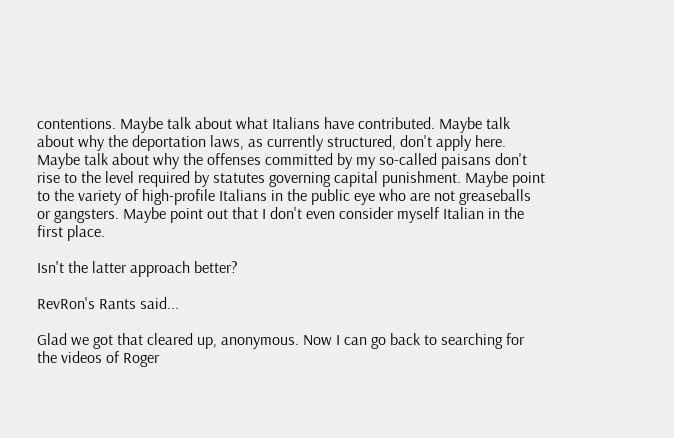contentions. Maybe talk about what Italians have contributed. Maybe talk about why the deportation laws, as currently structured, don't apply here. Maybe talk about why the offenses committed by my so-called paisans don't rise to the level required by statutes governing capital punishment. Maybe point to the variety of high-profile Italians in the public eye who are not greaseballs or gangsters. Maybe point out that I don't even consider myself Italian in the first place.

Isn't the latter approach better?

RevRon's Rants said...

Glad we got that cleared up, anonymous. Now I can go back to searching for the videos of Roger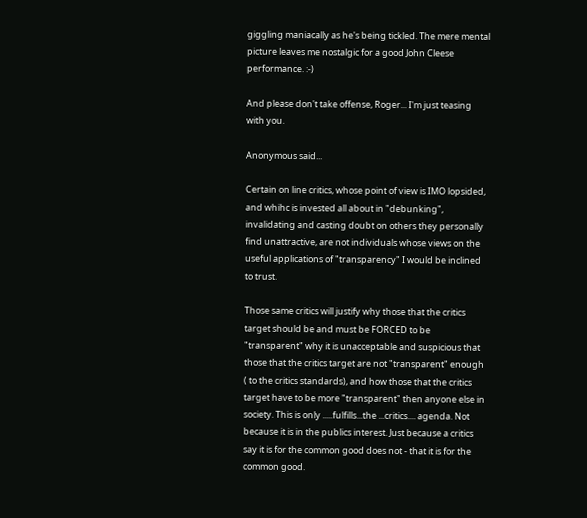giggling maniacally as he's being tickled. The mere mental picture leaves me nostalgic for a good John Cleese performance. :-)

And please don't take offense, Roger... I'm just teasing with you.

Anonymous said...

Certain on line critics, whose point of view is IMO lopsided, and whihc is invested all about in "debunking", invalidating and casting doubt on others they personally find unattractive, are not individuals whose views on the useful applications of "transparency" I would be inclined to trust.

Those same critics will justify why those that the critics target should be and must be FORCED to be "transparent" why it is unacceptable and suspicious that those that the critics target are not "transparent" enough ( to the critics standards), and how those that the critics target have to be more "transparent" then anyone else in society. This is only .....fulfills...the ...critics.... agenda. Not because it is in the publics interest. Just because a critics say it is for the common good does not - that it is for the common good.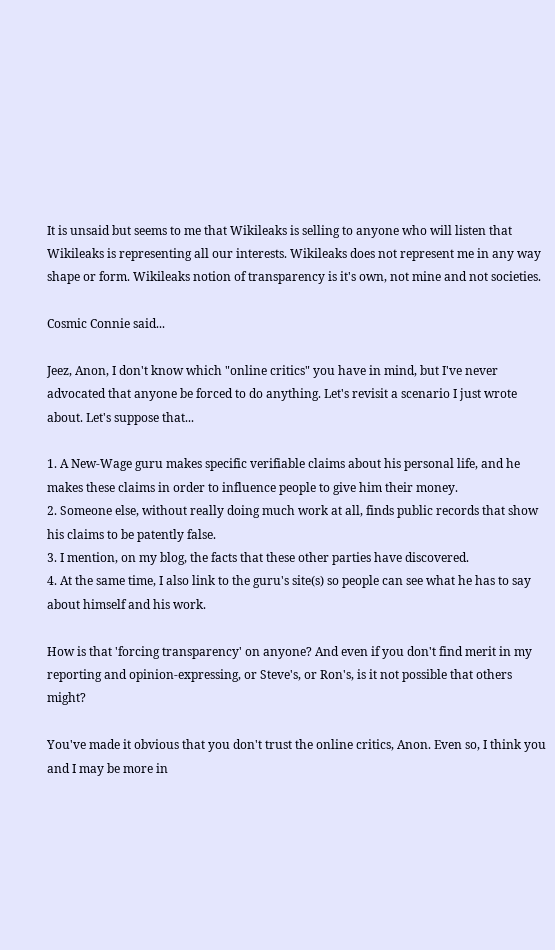It is unsaid but seems to me that Wikileaks is selling to anyone who will listen that Wikileaks is representing all our interests. Wikileaks does not represent me in any way shape or form. Wikileaks notion of transparency is it's own, not mine and not societies.

Cosmic Connie said...

Jeez, Anon, I don't know which "online critics" you have in mind, but I've never advocated that anyone be forced to do anything. Let's revisit a scenario I just wrote about. Let's suppose that...

1. A New-Wage guru makes specific verifiable claims about his personal life, and he makes these claims in order to influence people to give him their money.
2. Someone else, without really doing much work at all, finds public records that show his claims to be patently false.
3. I mention, on my blog, the facts that these other parties have discovered.
4. At the same time, I also link to the guru's site(s) so people can see what he has to say about himself and his work.

How is that 'forcing transparency' on anyone? And even if you don't find merit in my reporting and opinion-expressing, or Steve's, or Ron's, is it not possible that others might?

You've made it obvious that you don't trust the online critics, Anon. Even so, I think you and I may be more in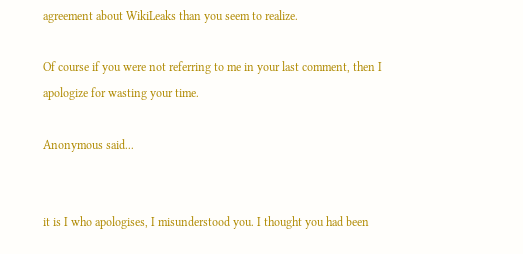agreement about WikiLeaks than you seem to realize.

Of course if you were not referring to me in your last comment, then I apologize for wasting your time.

Anonymous said...


it is I who apologises, I misunderstood you. I thought you had been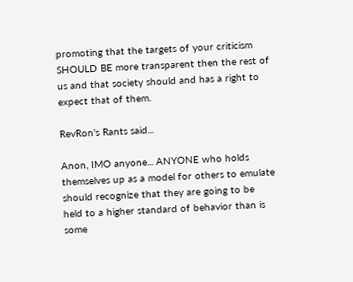promoting that the targets of your criticism SHOULD BE more transparent then the rest of us and that society should and has a right to expect that of them.

RevRon's Rants said...

Anon, IMO anyone... ANYONE who holds themselves up as a model for others to emulate should recognize that they are going to be held to a higher standard of behavior than is some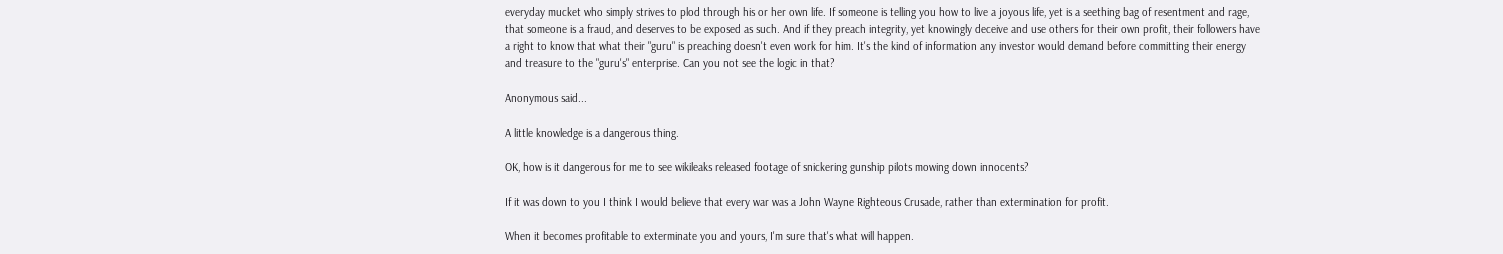everyday mucket who simply strives to plod through his or her own life. If someone is telling you how to live a joyous life, yet is a seething bag of resentment and rage, that someone is a fraud, and deserves to be exposed as such. And if they preach integrity, yet knowingly deceive and use others for their own profit, their followers have a right to know that what their "guru" is preaching doesn't even work for him. It's the kind of information any investor would demand before committing their energy and treasure to the "guru's" enterprise. Can you not see the logic in that?

Anonymous said...

A little knowledge is a dangerous thing.

OK, how is it dangerous for me to see wikileaks released footage of snickering gunship pilots mowing down innocents?

If it was down to you I think I would believe that every war was a John Wayne Righteous Crusade, rather than extermination for profit.

When it becomes profitable to exterminate you and yours, I'm sure that's what will happen.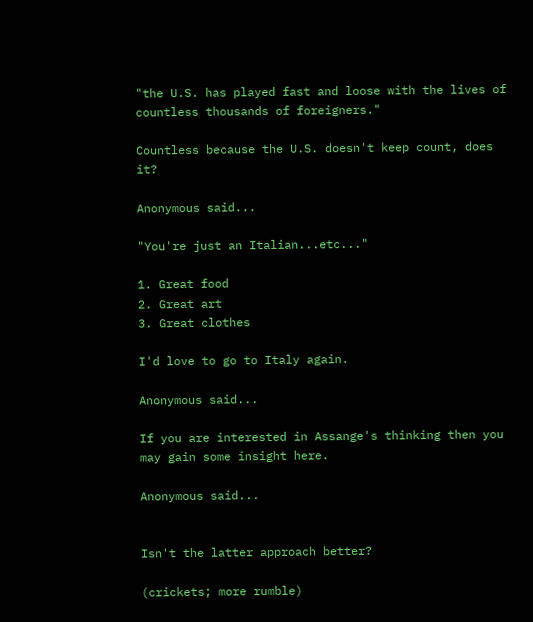"the U.S. has played fast and loose with the lives of countless thousands of foreigners."

Countless because the U.S. doesn't keep count, does it?

Anonymous said...

"You're just an Italian...etc..."

1. Great food
2. Great art
3. Great clothes

I'd love to go to Italy again.

Anonymous said...

If you are interested in Assange's thinking then you may gain some insight here.

Anonymous said...


Isn't the latter approach better?

(crickets; more rumble)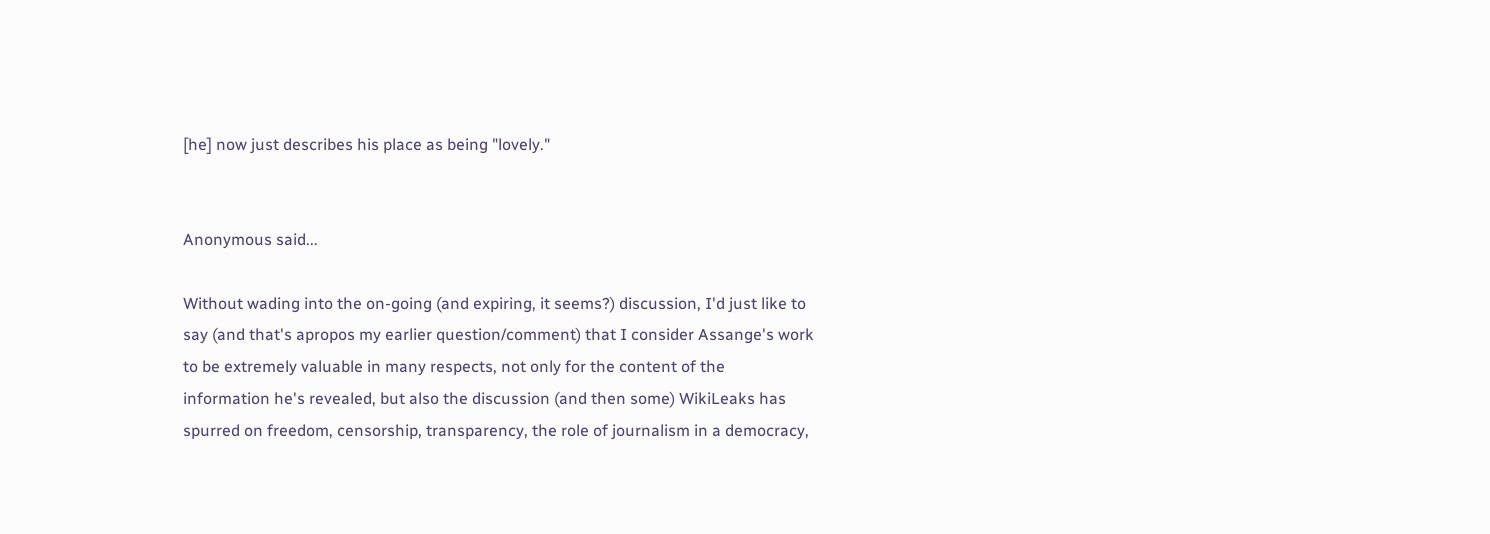[he] now just describes his place as being "lovely."


Anonymous said...

Without wading into the on-going (and expiring, it seems?) discussion, I'd just like to say (and that's apropos my earlier question/comment) that I consider Assange's work to be extremely valuable in many respects, not only for the content of the information he's revealed, but also the discussion (and then some) WikiLeaks has spurred on freedom, censorship, transparency, the role of journalism in a democracy,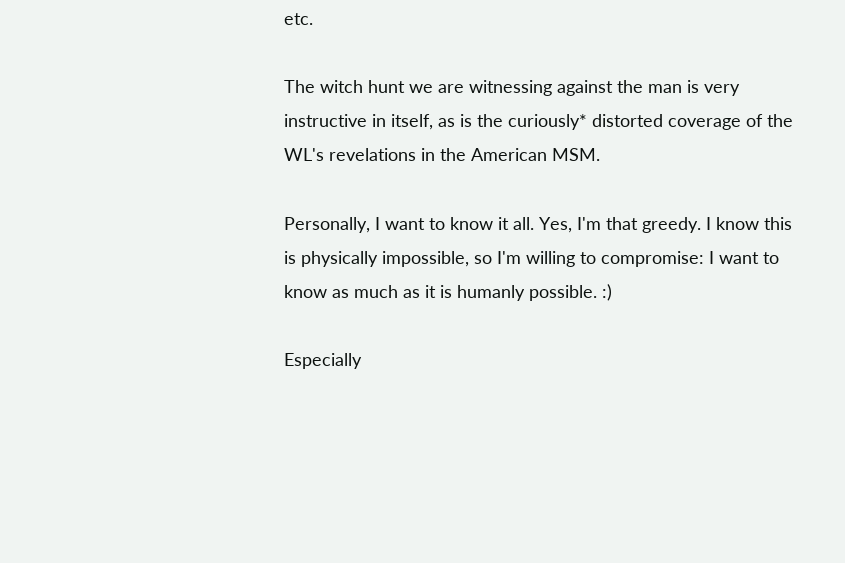etc.

The witch hunt we are witnessing against the man is very instructive in itself, as is the curiously* distorted coverage of the WL's revelations in the American MSM.

Personally, I want to know it all. Yes, I'm that greedy. I know this is physically impossible, so I'm willing to compromise: I want to know as much as it is humanly possible. :)

Especially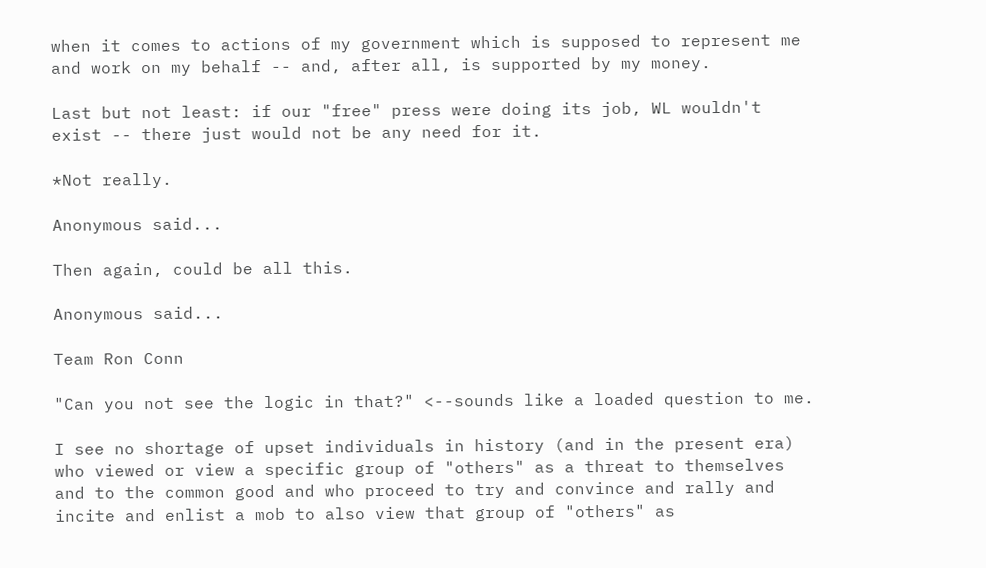when it comes to actions of my government which is supposed to represent me and work on my behalf -- and, after all, is supported by my money.

Last but not least: if our "free" press were doing its job, WL wouldn't exist -- there just would not be any need for it.

*Not really.

Anonymous said...

Then again, could be all this.

Anonymous said...

Team Ron Conn

"Can you not see the logic in that?" <--sounds like a loaded question to me.

I see no shortage of upset individuals in history (and in the present era) who viewed or view a specific group of "others" as a threat to themselves and to the common good and who proceed to try and convince and rally and incite and enlist a mob to also view that group of "others" as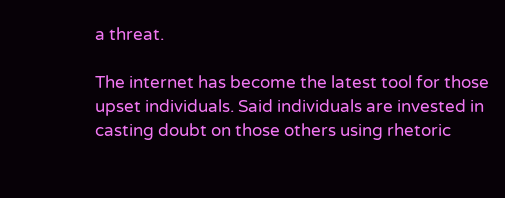a threat.

The internet has become the latest tool for those upset individuals. Said individuals are invested in casting doubt on those others using rhetoric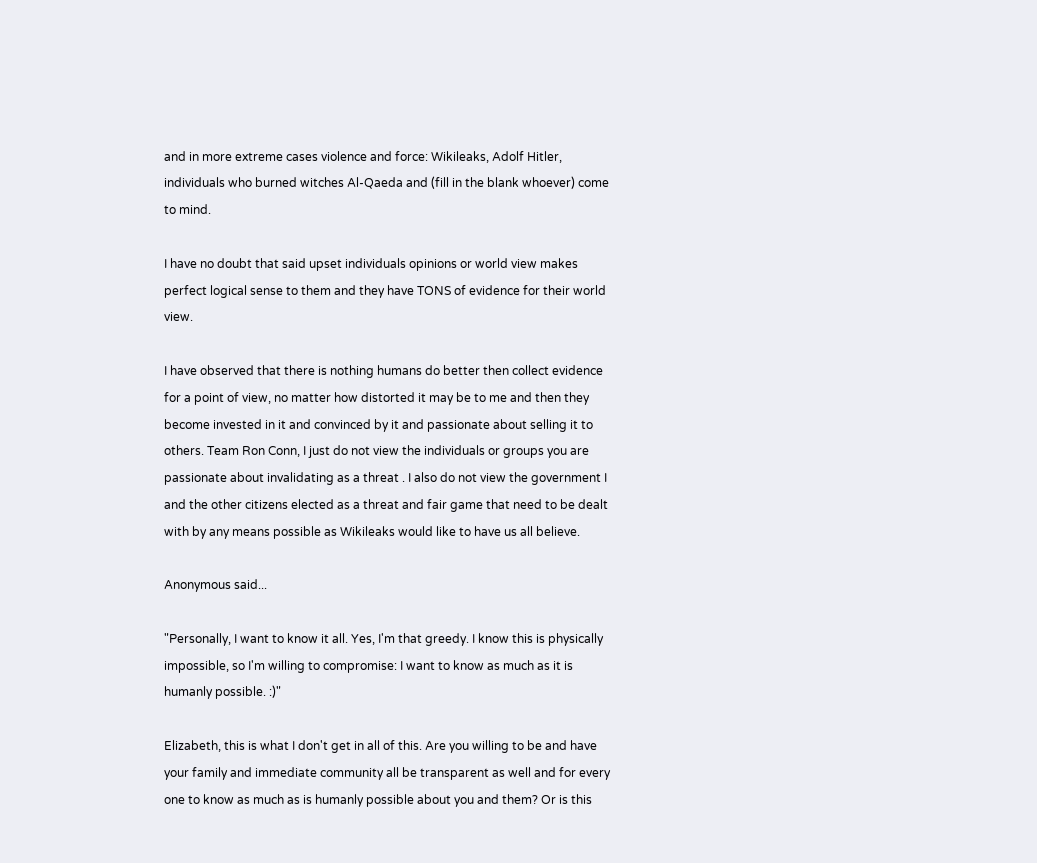and in more extreme cases violence and force: Wikileaks, Adolf Hitler, individuals who burned witches Al-Qaeda and (fill in the blank whoever) come to mind.

I have no doubt that said upset individuals opinions or world view makes perfect logical sense to them and they have TONS of evidence for their world view.

I have observed that there is nothing humans do better then collect evidence for a point of view, no matter how distorted it may be to me and then they become invested in it and convinced by it and passionate about selling it to others. Team Ron Conn, I just do not view the individuals or groups you are passionate about invalidating as a threat . I also do not view the government I and the other citizens elected as a threat and fair game that need to be dealt with by any means possible as Wikileaks would like to have us all believe.

Anonymous said...

"Personally, I want to know it all. Yes, I'm that greedy. I know this is physically impossible, so I'm willing to compromise: I want to know as much as it is humanly possible. :)"

Elizabeth, this is what I don't get in all of this. Are you willing to be and have your family and immediate community all be transparent as well and for every one to know as much as is humanly possible about you and them? Or is this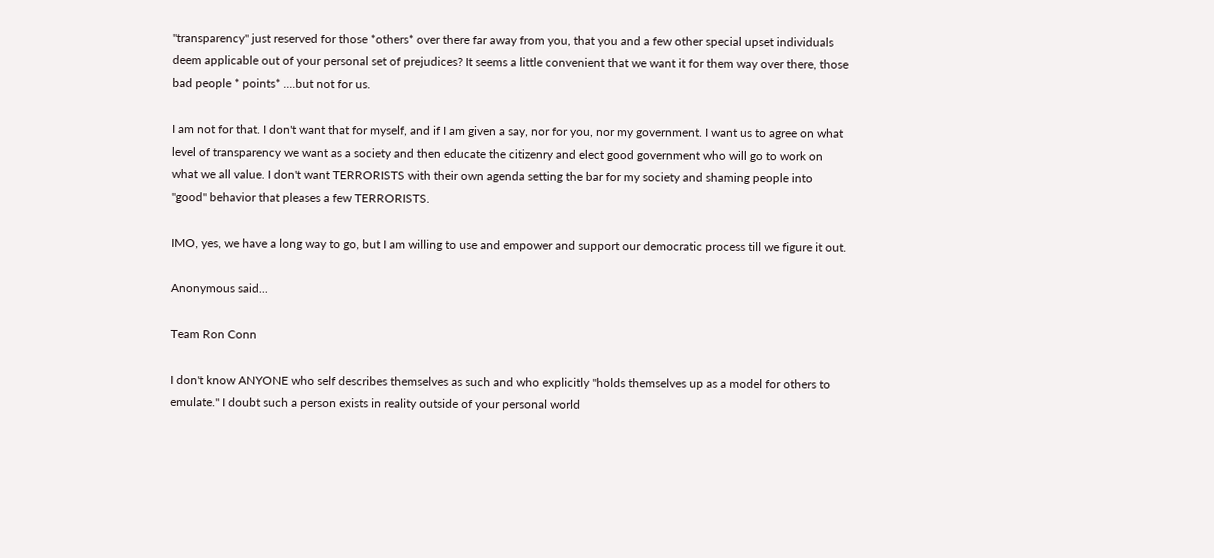"transparency" just reserved for those *others* over there far away from you, that you and a few other special upset individuals deem applicable out of your personal set of prejudices? It seems a little convenient that we want it for them way over there, those bad people * points* ....but not for us.

I am not for that. I don't want that for myself, and if I am given a say, nor for you, nor my government. I want us to agree on what level of transparency we want as a society and then educate the citizenry and elect good government who will go to work on what we all value. I don't want TERRORISTS with their own agenda setting the bar for my society and shaming people into "good" behavior that pleases a few TERRORISTS.

IMO, yes, we have a long way to go, but I am willing to use and empower and support our democratic process till we figure it out.

Anonymous said...

Team Ron Conn

I don't know ANYONE who self describes themselves as such and who explicitly "holds themselves up as a model for others to emulate." I doubt such a person exists in reality outside of your personal world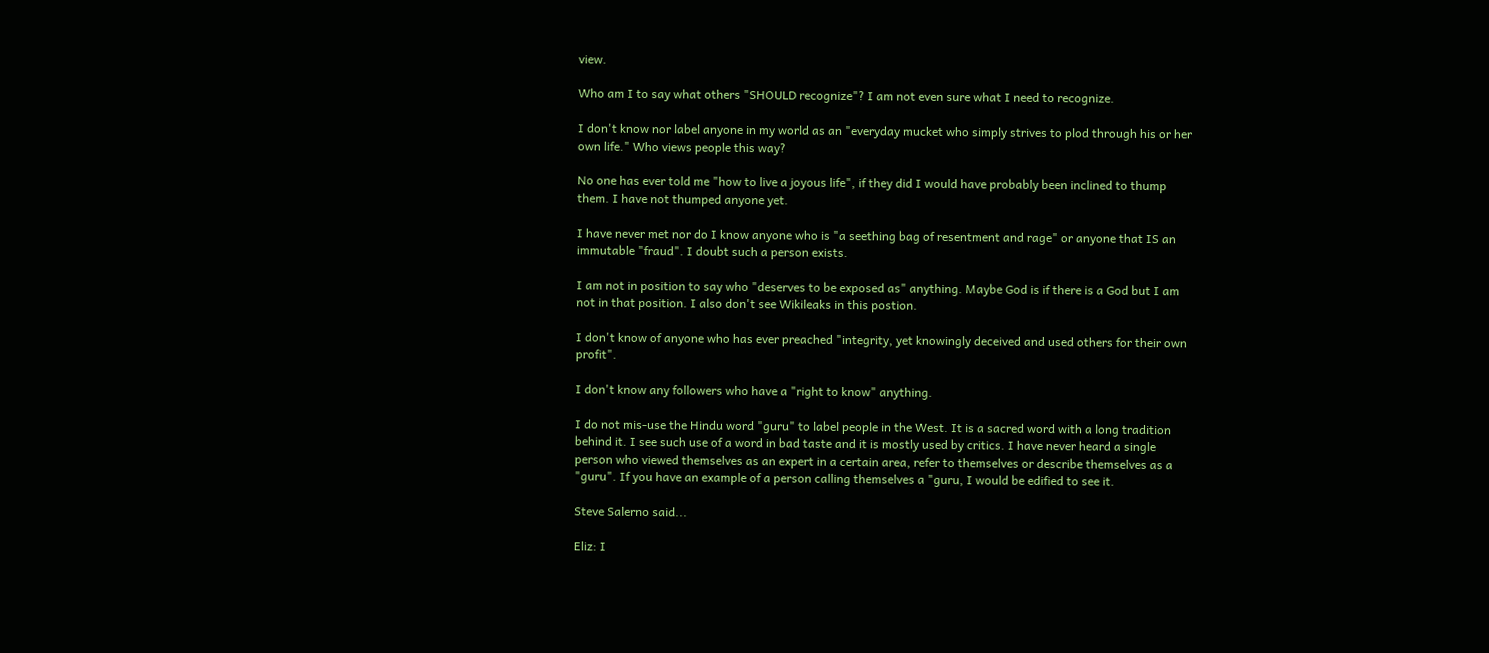view.

Who am I to say what others "SHOULD recognize"? I am not even sure what I need to recognize.

I don't know nor label anyone in my world as an "everyday mucket who simply strives to plod through his or her own life." Who views people this way?

No one has ever told me "how to live a joyous life", if they did I would have probably been inclined to thump them. I have not thumped anyone yet.

I have never met nor do I know anyone who is "a seething bag of resentment and rage" or anyone that IS an immutable "fraud". I doubt such a person exists.

I am not in position to say who "deserves to be exposed as" anything. Maybe God is if there is a God but I am not in that position. I also don't see Wikileaks in this postion.

I don't know of anyone who has ever preached "integrity, yet knowingly deceived and used others for their own profit".

I don't know any followers who have a "right to know" anything.

I do not mis-use the Hindu word "guru" to label people in the West. It is a sacred word with a long tradition behind it. I see such use of a word in bad taste and it is mostly used by critics. I have never heard a single person who viewed themselves as an expert in a certain area, refer to themselves or describe themselves as a "guru". If you have an example of a person calling themselves a "guru, I would be edified to see it.

Steve Salerno said...

Eliz: I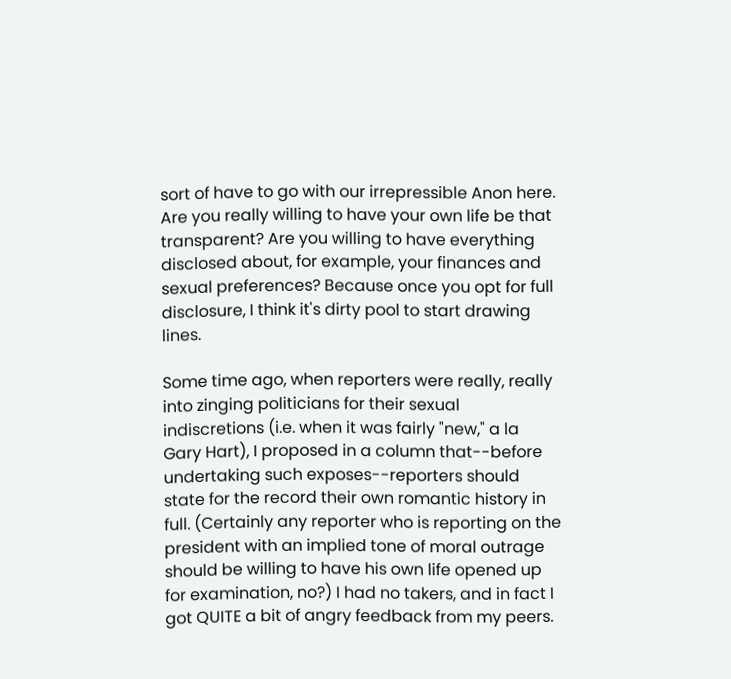sort of have to go with our irrepressible Anon here. Are you really willing to have your own life be that transparent? Are you willing to have everything disclosed about, for example, your finances and sexual preferences? Because once you opt for full disclosure, I think it's dirty pool to start drawing lines.

Some time ago, when reporters were really, really into zinging politicians for their sexual indiscretions (i.e. when it was fairly "new," a la Gary Hart), I proposed in a column that--before undertaking such exposes--reporters should state for the record their own romantic history in full. (Certainly any reporter who is reporting on the president with an implied tone of moral outrage should be willing to have his own life opened up for examination, no?) I had no takers, and in fact I got QUITE a bit of angry feedback from my peers.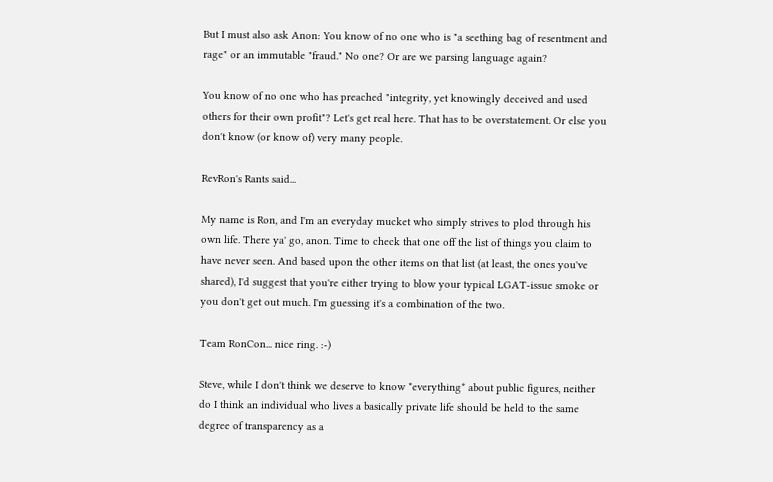But I must also ask Anon: You know of no one who is "a seething bag of resentment and rage" or an immutable "fraud." No one? Or are we parsing language again?

You know of no one who has preached "integrity, yet knowingly deceived and used others for their own profit"? Let's get real here. That has to be overstatement. Or else you don't know (or know of) very many people.

RevRon's Rants said...

My name is Ron, and I'm an everyday mucket who simply strives to plod through his own life. There ya' go, anon. Time to check that one off the list of things you claim to have never seen. And based upon the other items on that list (at least, the ones you've shared), I'd suggest that you're either trying to blow your typical LGAT-issue smoke or you don't get out much. I'm guessing it's a combination of the two.

Team RonCon... nice ring. :-)

Steve, while I don't think we deserve to know *everything* about public figures, neither do I think an individual who lives a basically private life should be held to the same degree of transparency as a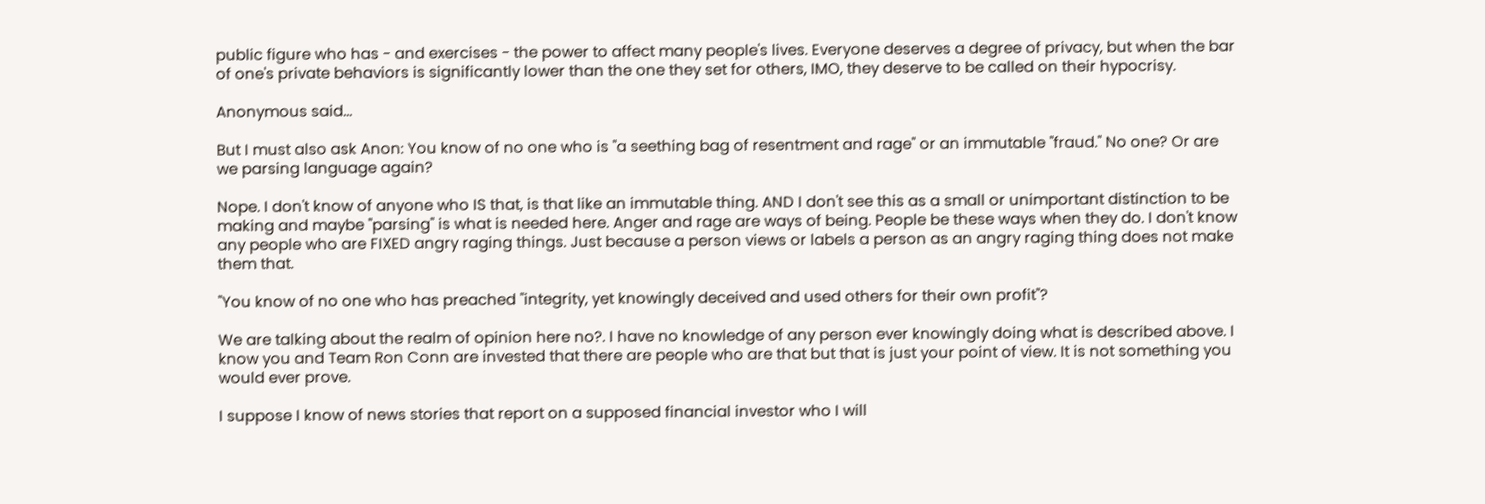public figure who has - and exercises - the power to affect many people's lives. Everyone deserves a degree of privacy, but when the bar of one's private behaviors is significantly lower than the one they set for others, IMO, they deserve to be called on their hypocrisy.

Anonymous said...

But I must also ask Anon: You know of no one who is "a seething bag of resentment and rage" or an immutable "fraud." No one? Or are we parsing language again?

Nope. I don't know of anyone who IS that, is that like an immutable thing. AND I don't see this as a small or unimportant distinction to be making and maybe "parsing" is what is needed here. Anger and rage are ways of being. People be these ways when they do. I don't know any people who are FIXED angry raging things. Just because a person views or labels a person as an angry raging thing does not make them that.

"You know of no one who has preached "integrity, yet knowingly deceived and used others for their own profit"?

We are talking about the realm of opinion here no?. I have no knowledge of any person ever knowingly doing what is described above. I know you and Team Ron Conn are invested that there are people who are that but that is just your point of view. It is not something you would ever prove.

I suppose I know of news stories that report on a supposed financial investor who I will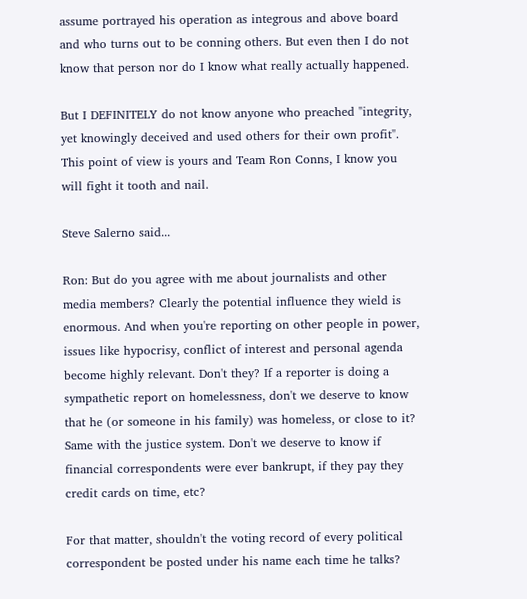assume portrayed his operation as integrous and above board and who turns out to be conning others. But even then I do not know that person nor do I know what really actually happened.

But I DEFINITELY do not know anyone who preached "integrity, yet knowingly deceived and used others for their own profit". This point of view is yours and Team Ron Conns, I know you will fight it tooth and nail.

Steve Salerno said...

Ron: But do you agree with me about journalists and other media members? Clearly the potential influence they wield is enormous. And when you're reporting on other people in power, issues like hypocrisy, conflict of interest and personal agenda become highly relevant. Don't they? If a reporter is doing a sympathetic report on homelessness, don't we deserve to know that he (or someone in his family) was homeless, or close to it? Same with the justice system. Don't we deserve to know if financial correspondents were ever bankrupt, if they pay they credit cards on time, etc?

For that matter, shouldn't the voting record of every political correspondent be posted under his name each time he talks?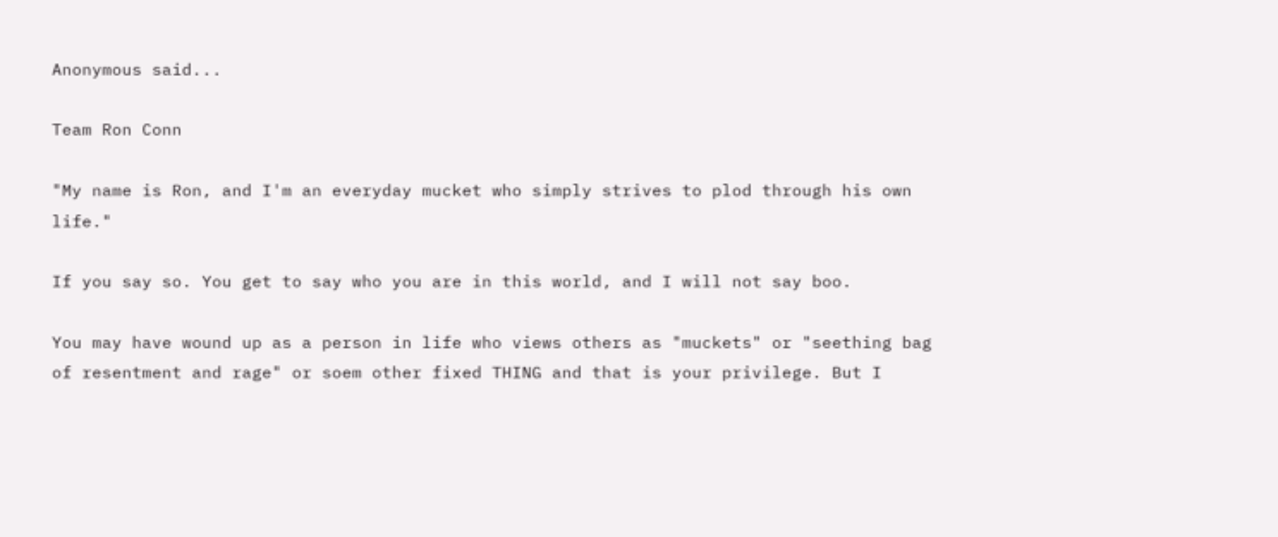Anonymous said...

Team Ron Conn

"My name is Ron, and I'm an everyday mucket who simply strives to plod through his own life."

If you say so. You get to say who you are in this world, and I will not say boo.

You may have wound up as a person in life who views others as "muckets" or "seething bag of resentment and rage" or soem other fixed THING and that is your privilege. But I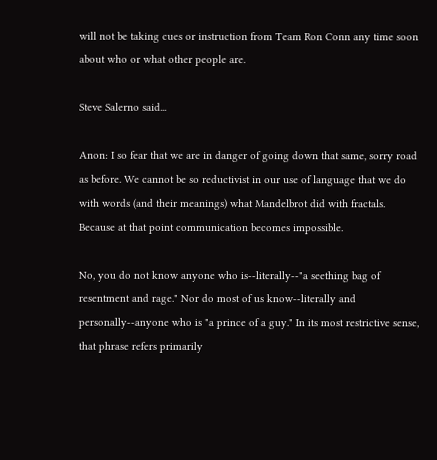will not be taking cues or instruction from Team Ron Conn any time soon about who or what other people are.

Steve Salerno said...

Anon: I so fear that we are in danger of going down that same, sorry road as before. We cannot be so reductivist in our use of language that we do with words (and their meanings) what Mandelbrot did with fractals. Because at that point communication becomes impossible.

No, you do not know anyone who is--literally--"a seething bag of resentment and rage." Nor do most of us know--literally and personally--anyone who is "a prince of a guy." In its most restrictive sense, that phrase refers primarily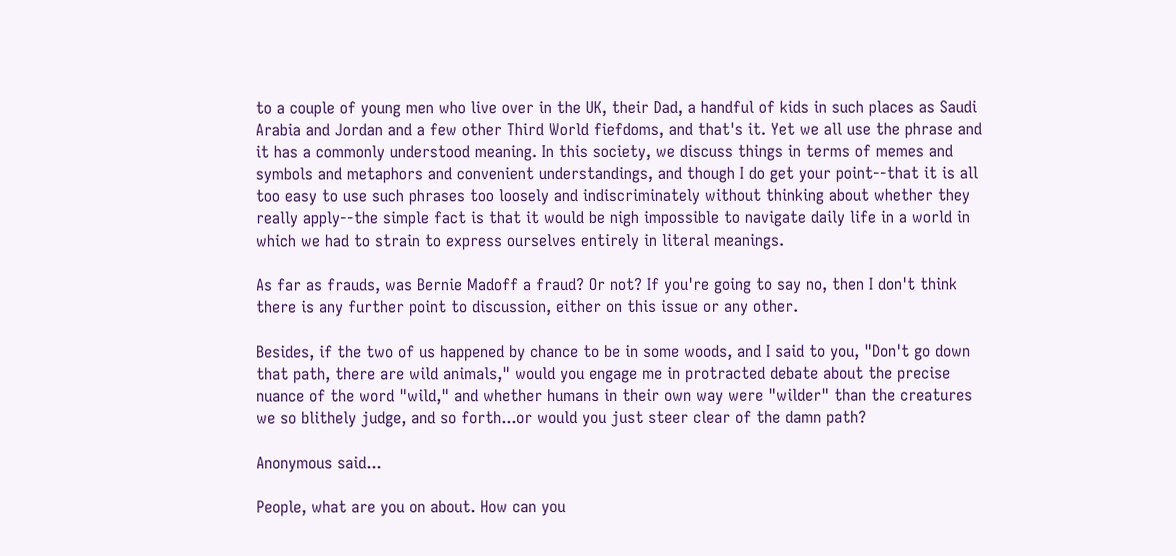to a couple of young men who live over in the UK, their Dad, a handful of kids in such places as Saudi Arabia and Jordan and a few other Third World fiefdoms, and that's it. Yet we all use the phrase and it has a commonly understood meaning. In this society, we discuss things in terms of memes and symbols and metaphors and convenient understandings, and though I do get your point--that it is all too easy to use such phrases too loosely and indiscriminately without thinking about whether they really apply--the simple fact is that it would be nigh impossible to navigate daily life in a world in which we had to strain to express ourselves entirely in literal meanings.

As far as frauds, was Bernie Madoff a fraud? Or not? If you're going to say no, then I don't think there is any further point to discussion, either on this issue or any other.

Besides, if the two of us happened by chance to be in some woods, and I said to you, "Don't go down that path, there are wild animals," would you engage me in protracted debate about the precise nuance of the word "wild," and whether humans in their own way were "wilder" than the creatures we so blithely judge, and so forth...or would you just steer clear of the damn path?

Anonymous said...

People, what are you on about. How can you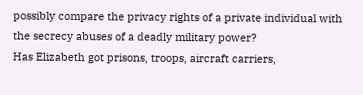possibly compare the privacy rights of a private individual with the secrecy abuses of a deadly military power?
Has Elizabeth got prisons, troops, aircraft carriers,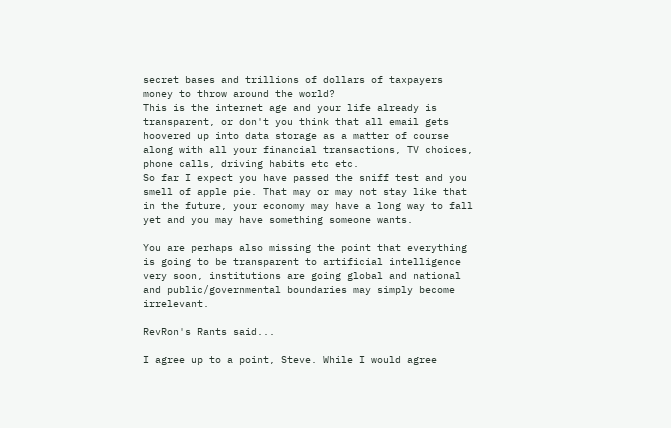secret bases and trillions of dollars of taxpayers money to throw around the world?
This is the internet age and your life already is transparent, or don't you think that all email gets hoovered up into data storage as a matter of course along with all your financial transactions, TV choices, phone calls, driving habits etc etc.
So far I expect you have passed the sniff test and you smell of apple pie. That may or may not stay like that in the future, your economy may have a long way to fall yet and you may have something someone wants.

You are perhaps also missing the point that everything is going to be transparent to artificial intelligence very soon, institutions are going global and national and public/governmental boundaries may simply become irrelevant.

RevRon's Rants said...

I agree up to a point, Steve. While I would agree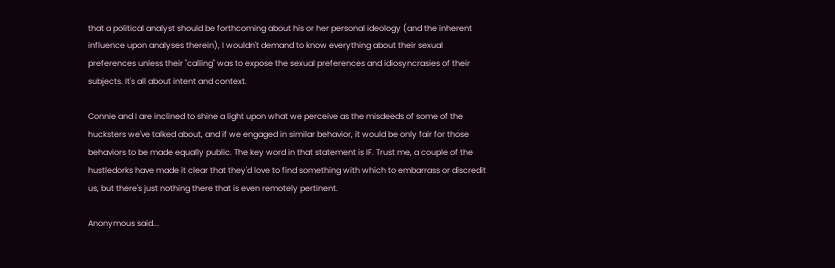that a political analyst should be forthcoming about his or her personal ideology (and the inherent influence upon analyses therein), I wouldn't demand to know everything about their sexual preferences unless their "calling" was to expose the sexual preferences and idiosyncrasies of their subjects. It's all about intent and context.

Connie and I are inclined to shine a light upon what we perceive as the misdeeds of some of the hucksters we've talked about, and if we engaged in similar behavior, it would be only fair for those behaviors to be made equally public. The key word in that statement is IF. Trust me, a couple of the hustledorks have made it clear that they'd love to find something with which to embarrass or discredit us, but there's just nothing there that is even remotely pertinent.

Anonymous said...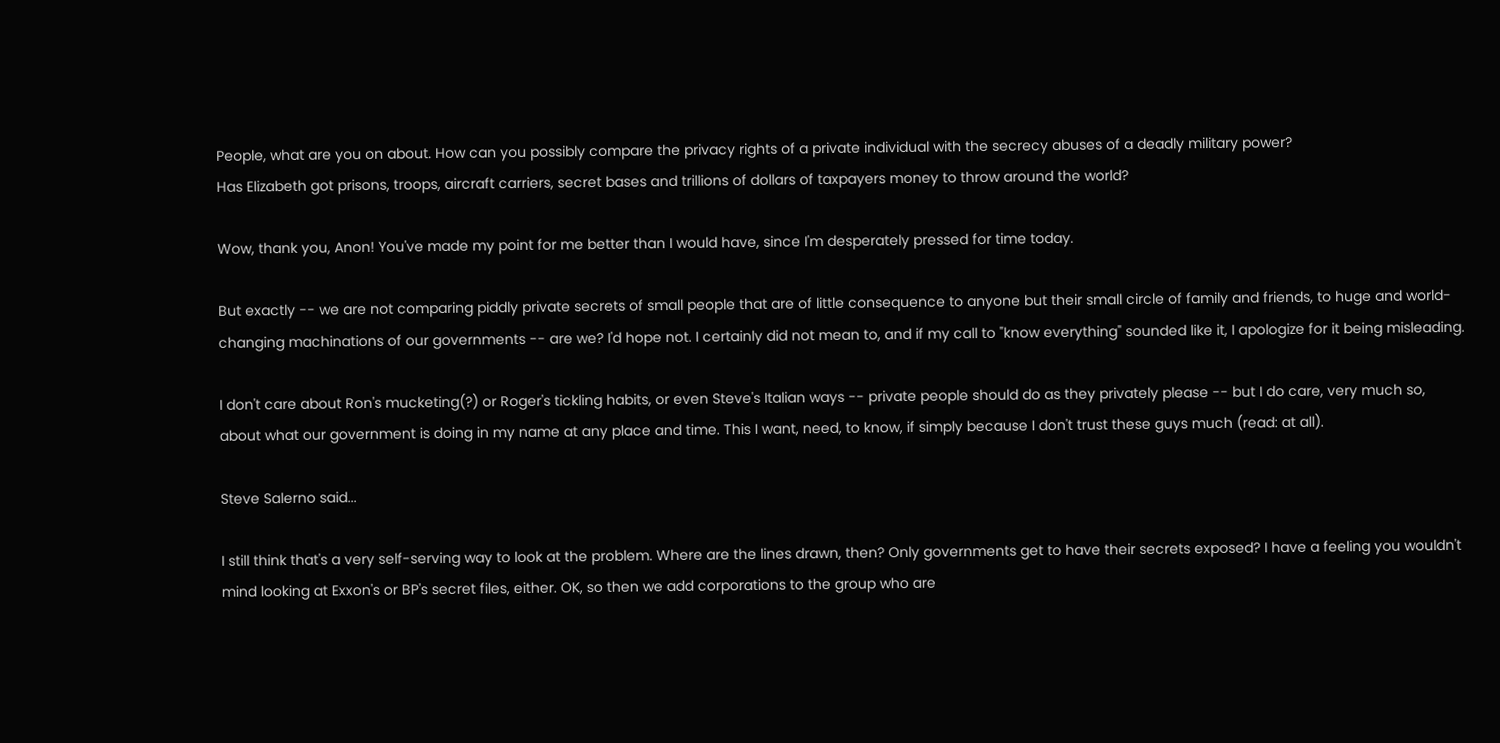People, what are you on about. How can you possibly compare the privacy rights of a private individual with the secrecy abuses of a deadly military power?
Has Elizabeth got prisons, troops, aircraft carriers, secret bases and trillions of dollars of taxpayers money to throw around the world?

Wow, thank you, Anon! You've made my point for me better than I would have, since I'm desperately pressed for time today.

But exactly -- we are not comparing piddly private secrets of small people that are of little consequence to anyone but their small circle of family and friends, to huge and world-changing machinations of our governments -- are we? I'd hope not. I certainly did not mean to, and if my call to "know everything" sounded like it, I apologize for it being misleading.

I don't care about Ron's mucketing(?) or Roger's tickling habits, or even Steve's Italian ways -- private people should do as they privately please -- but I do care, very much so, about what our government is doing in my name at any place and time. This I want, need, to know, if simply because I don't trust these guys much (read: at all).

Steve Salerno said...

I still think that's a very self-serving way to look at the problem. Where are the lines drawn, then? Only governments get to have their secrets exposed? I have a feeling you wouldn't mind looking at Exxon's or BP's secret files, either. OK, so then we add corporations to the group who are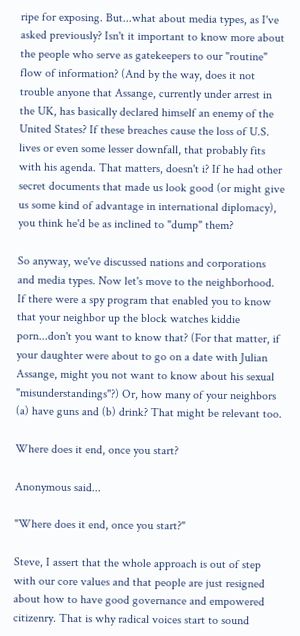ripe for exposing. But...what about media types, as I've asked previously? Isn't it important to know more about the people who serve as gatekeepers to our "routine" flow of information? (And by the way, does it not trouble anyone that Assange, currently under arrest in the UK, has basically declared himself an enemy of the United States? If these breaches cause the loss of U.S. lives or even some lesser downfall, that probably fits with his agenda. That matters, doesn't i? If he had other secret documents that made us look good (or might give us some kind of advantage in international diplomacy), you think he'd be as inclined to "dump" them?

So anyway, we've discussed nations and corporations and media types. Now let's move to the neighborhood. If there were a spy program that enabled you to know that your neighbor up the block watches kiddie porn...don't you want to know that? (For that matter, if your daughter were about to go on a date with Julian Assange, might you not want to know about his sexual "misunderstandings"?) Or, how many of your neighbors (a) have guns and (b) drink? That might be relevant too.

Where does it end, once you start?

Anonymous said...

"Where does it end, once you start?"

Steve, I assert that the whole approach is out of step with our core values and that people are just resigned about how to have good governance and empowered citizenry. That is why radical voices start to sound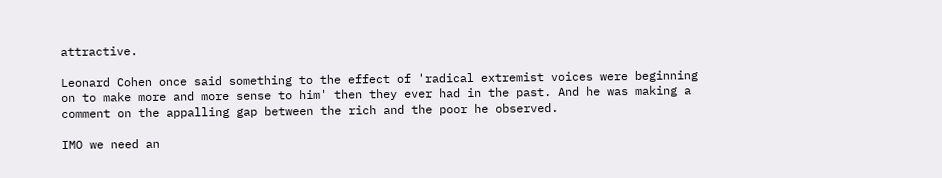attractive.

Leonard Cohen once said something to the effect of 'radical extremist voices were beginning on to make more and more sense to him' then they ever had in the past. And he was making a comment on the appalling gap between the rich and the poor he observed.

IMO we need an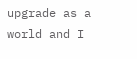upgrade as a world and I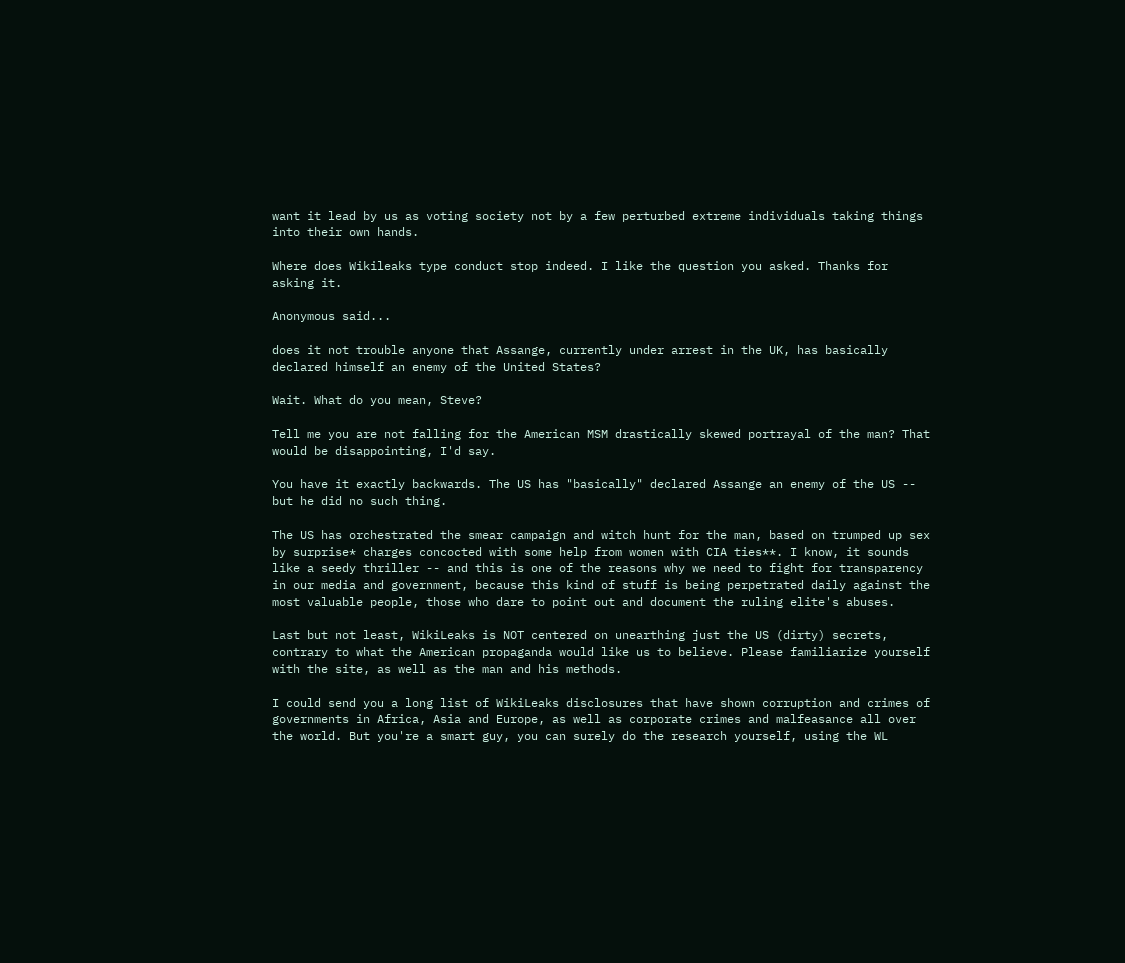want it lead by us as voting society not by a few perturbed extreme individuals taking things into their own hands.

Where does Wikileaks type conduct stop indeed. I like the question you asked. Thanks for asking it.

Anonymous said...

does it not trouble anyone that Assange, currently under arrest in the UK, has basically declared himself an enemy of the United States?

Wait. What do you mean, Steve?

Tell me you are not falling for the American MSM drastically skewed portrayal of the man? That would be disappointing, I'd say.

You have it exactly backwards. The US has "basically" declared Assange an enemy of the US -- but he did no such thing.

The US has orchestrated the smear campaign and witch hunt for the man, based on trumped up sex by surprise* charges concocted with some help from women with CIA ties**. I know, it sounds like a seedy thriller -- and this is one of the reasons why we need to fight for transparency in our media and government, because this kind of stuff is being perpetrated daily against the most valuable people, those who dare to point out and document the ruling elite's abuses.

Last but not least, WikiLeaks is NOT centered on unearthing just the US (dirty) secrets, contrary to what the American propaganda would like us to believe. Please familiarize yourself with the site, as well as the man and his methods.

I could send you a long list of WikiLeaks disclosures that have shown corruption and crimes of governments in Africa, Asia and Europe, as well as corporate crimes and malfeasance all over the world. But you're a smart guy, you can surely do the research yourself, using the WL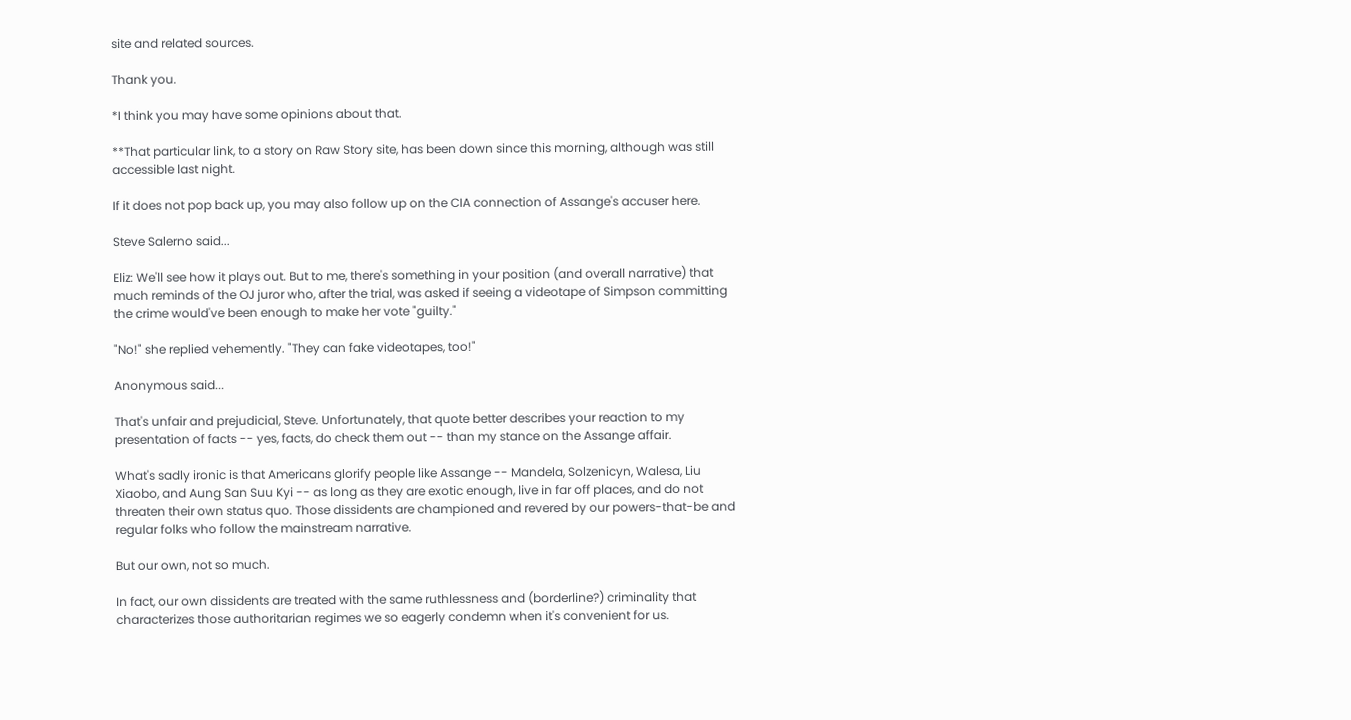site and related sources.

Thank you.

*I think you may have some opinions about that.

**That particular link, to a story on Raw Story site, has been down since this morning, although was still accessible last night.

If it does not pop back up, you may also follow up on the CIA connection of Assange's accuser here.

Steve Salerno said...

Eliz: We'll see how it plays out. But to me, there's something in your position (and overall narrative) that much reminds of the OJ juror who, after the trial, was asked if seeing a videotape of Simpson committing the crime would've been enough to make her vote "guilty."

"No!" she replied vehemently. "They can fake videotapes, too!"

Anonymous said...

That's unfair and prejudicial, Steve. Unfortunately, that quote better describes your reaction to my presentation of facts -- yes, facts, do check them out -- than my stance on the Assange affair.

What's sadly ironic is that Americans glorify people like Assange -- Mandela, Solzenicyn, Walesa, Liu Xiaobo, and Aung San Suu Kyi -- as long as they are exotic enough, live in far off places, and do not threaten their own status quo. Those dissidents are championed and revered by our powers-that-be and regular folks who follow the mainstream narrative.

But our own, not so much.

In fact, our own dissidents are treated with the same ruthlessness and (borderline?) criminality that characterizes those authoritarian regimes we so eagerly condemn when it's convenient for us.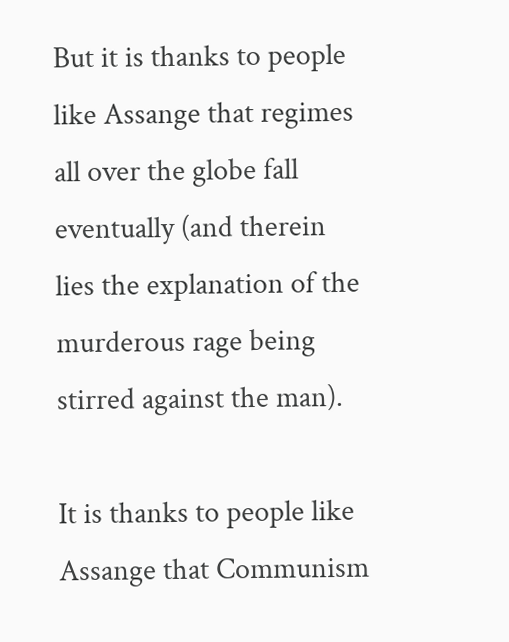But it is thanks to people like Assange that regimes all over the globe fall eventually (and therein lies the explanation of the murderous rage being stirred against the man).

It is thanks to people like Assange that Communism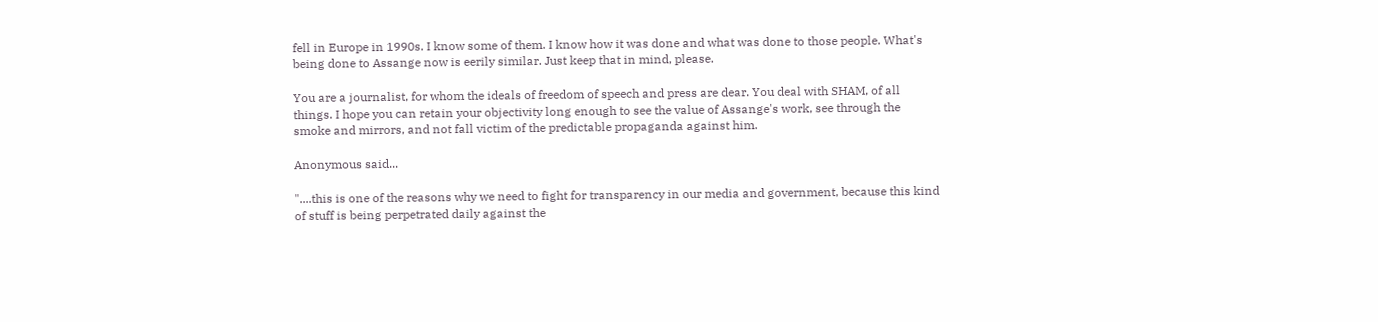fell in Europe in 1990s. I know some of them. I know how it was done and what was done to those people. What's being done to Assange now is eerily similar. Just keep that in mind, please.

You are a journalist, for whom the ideals of freedom of speech and press are dear. You deal with SHAM, of all things. I hope you can retain your objectivity long enough to see the value of Assange's work, see through the smoke and mirrors, and not fall victim of the predictable propaganda against him.

Anonymous said...

"....this is one of the reasons why we need to fight for transparency in our media and government, because this kind of stuff is being perpetrated daily against the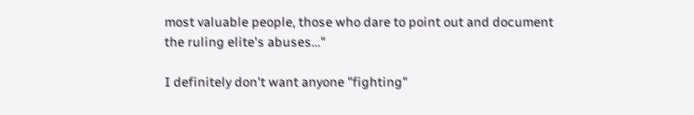most valuable people, those who dare to point out and document the ruling elite's abuses..."

I definitely don't want anyone "fighting"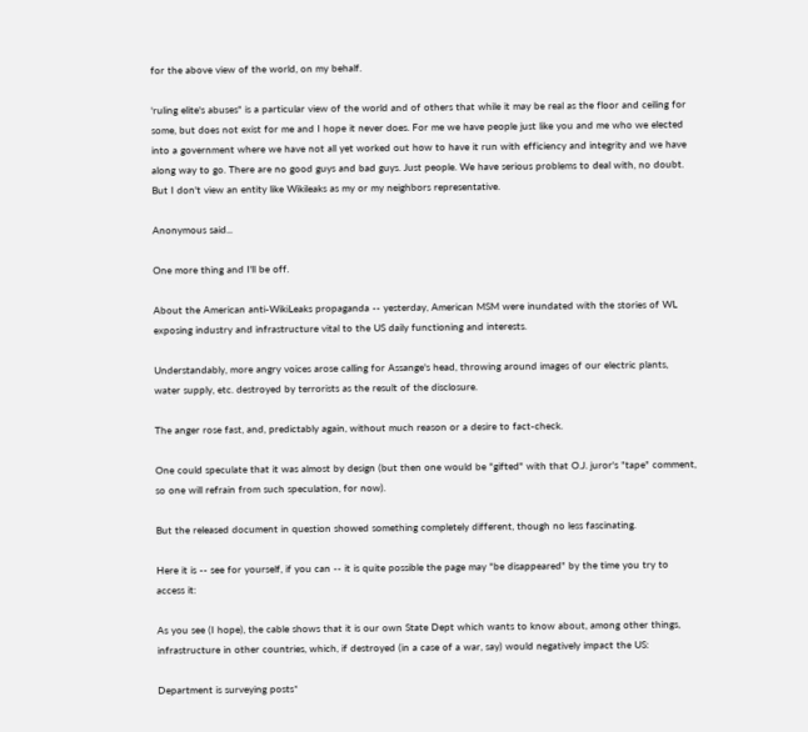for the above view of the world, on my behalf.

'ruling elite's abuses" is a particular view of the world and of others that while it may be real as the floor and ceiling for some, but does not exist for me and I hope it never does. For me we have people just like you and me who we elected into a government where we have not all yet worked out how to have it run with efficiency and integrity and we have along way to go. There are no good guys and bad guys. Just people. We have serious problems to deal with, no doubt. But I don't view an entity like Wikileaks as my or my neighbors representative.

Anonymous said...

One more thing and I'll be off.

About the American anti-WikiLeaks propaganda -- yesterday, American MSM were inundated with the stories of WL exposing industry and infrastructure vital to the US daily functioning and interests.

Understandably, more angry voices arose calling for Assange's head, throwing around images of our electric plants, water supply, etc. destroyed by terrorists as the result of the disclosure.

The anger rose fast, and, predictably again, without much reason or a desire to fact-check.

One could speculate that it was almost by design (but then one would be "gifted" with that O.J. juror's "tape" comment, so one will refrain from such speculation, for now).

But the released document in question showed something completely different, though no less fascinating.

Here it is -- see for yourself, if you can -- it is quite possible the page may "be disappeared" by the time you try to access it:

As you see (I hope), the cable shows that it is our own State Dept which wants to know about, among other things, infrastructure in other countries, which, if destroyed (in a case of a war, say) would negatively impact the US:

Department is surveying posts*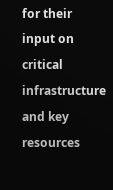for their input on critical infrastructure and key resources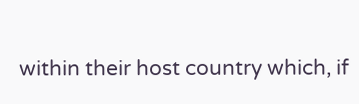within their host country which, if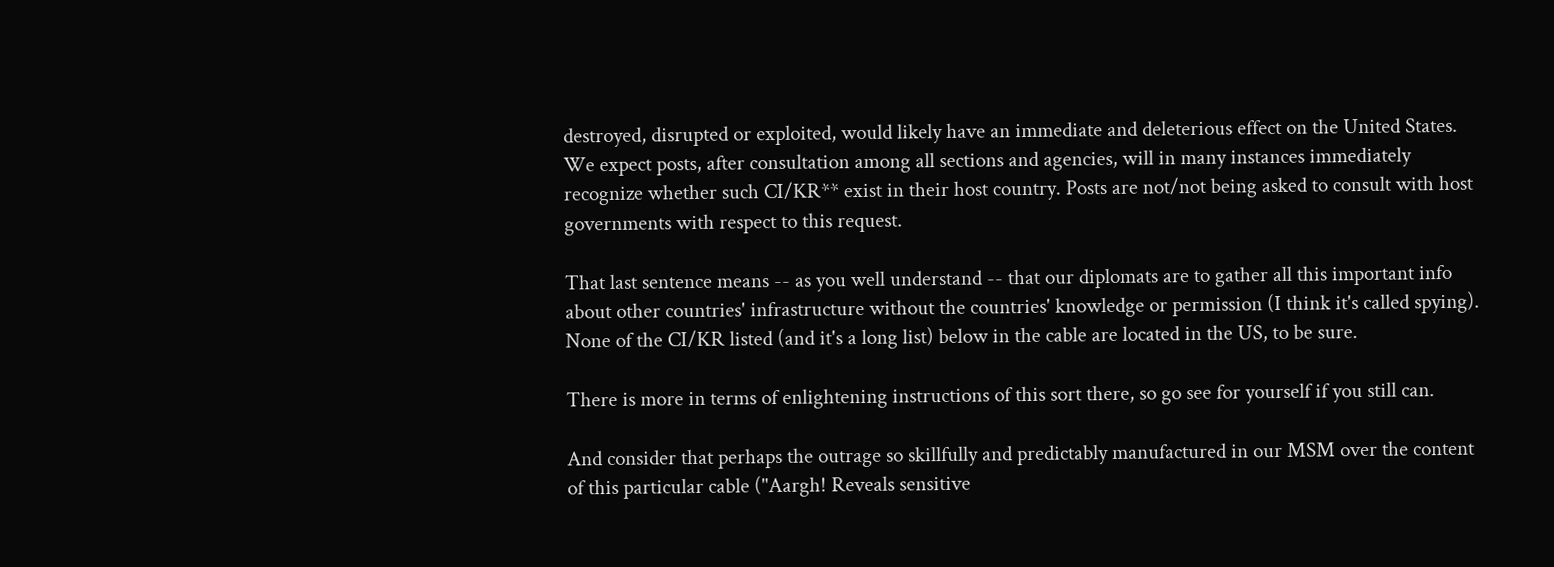destroyed, disrupted or exploited, would likely have an immediate and deleterious effect on the United States. We expect posts, after consultation among all sections and agencies, will in many instances immediately recognize whether such CI/KR** exist in their host country. Posts are not/not being asked to consult with host governments with respect to this request.

That last sentence means -- as you well understand -- that our diplomats are to gather all this important info about other countries' infrastructure without the countries' knowledge or permission (I think it's called spying). None of the CI/KR listed (and it's a long list) below in the cable are located in the US, to be sure.

There is more in terms of enlightening instructions of this sort there, so go see for yourself if you still can.

And consider that perhaps the outrage so skillfully and predictably manufactured in our MSM over the content of this particular cable ("Aargh! Reveals sensitive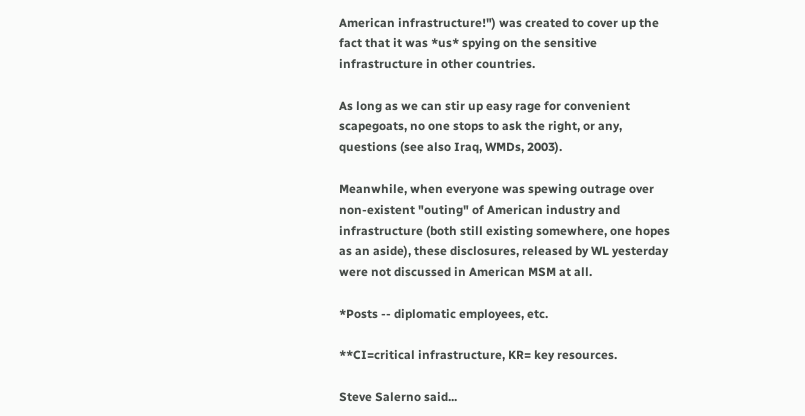American infrastructure!") was created to cover up the fact that it was *us* spying on the sensitive infrastructure in other countries.

As long as we can stir up easy rage for convenient scapegoats, no one stops to ask the right, or any, questions (see also Iraq, WMDs, 2003).

Meanwhile, when everyone was spewing outrage over non-existent "outing" of American industry and infrastructure (both still existing somewhere, one hopes as an aside), these disclosures, released by WL yesterday were not discussed in American MSM at all.

*Posts -- diplomatic employees, etc.

**CI=critical infrastructure, KR= key resources.

Steve Salerno said...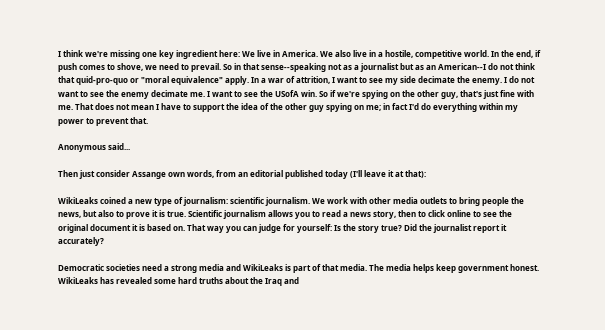I think we're missing one key ingredient here: We live in America. We also live in a hostile, competitive world. In the end, if push comes to shove, we need to prevail. So in that sense--speaking not as a journalist but as an American--I do not think that quid-pro-quo or "moral equivalence" apply. In a war of attrition, I want to see my side decimate the enemy. I do not want to see the enemy decimate me. I want to see the USofA win. So if we're spying on the other guy, that's just fine with me. That does not mean I have to support the idea of the other guy spying on me; in fact I'd do everything within my power to prevent that.

Anonymous said...

Then just consider Assange own words, from an editorial published today (I'll leave it at that):

WikiLeaks coined a new type of journalism: scientific journalism. We work with other media outlets to bring people the news, but also to prove it is true. Scientific journalism allows you to read a news story, then to click online to see the original document it is based on. That way you can judge for yourself: Is the story true? Did the journalist report it accurately?

Democratic societies need a strong media and WikiLeaks is part of that media. The media helps keep government honest. WikiLeaks has revealed some hard truths about the Iraq and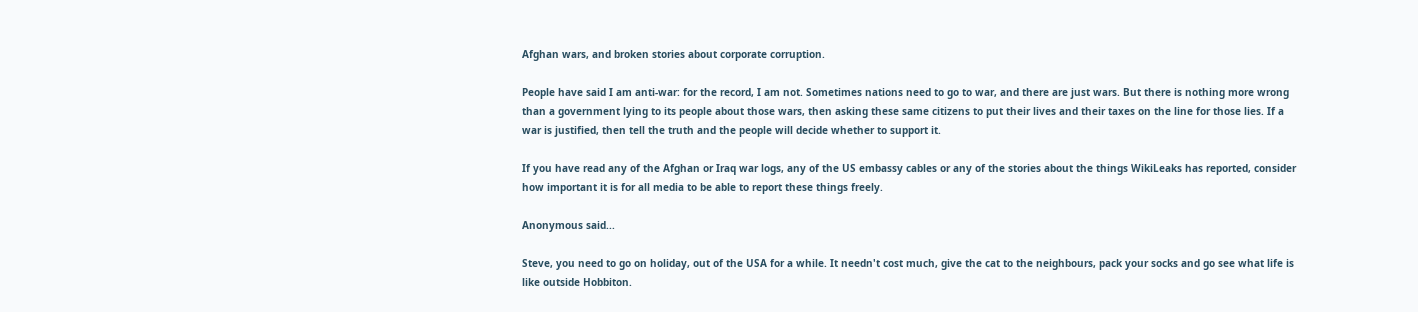Afghan wars, and broken stories about corporate corruption.

People have said I am anti-war: for the record, I am not. Sometimes nations need to go to war, and there are just wars. But there is nothing more wrong than a government lying to its people about those wars, then asking these same citizens to put their lives and their taxes on the line for those lies. If a war is justified, then tell the truth and the people will decide whether to support it.

If you have read any of the Afghan or Iraq war logs, any of the US embassy cables or any of the stories about the things WikiLeaks has reported, consider how important it is for all media to be able to report these things freely.

Anonymous said...

Steve, you need to go on holiday, out of the USA for a while. It needn't cost much, give the cat to the neighbours, pack your socks and go see what life is like outside Hobbiton.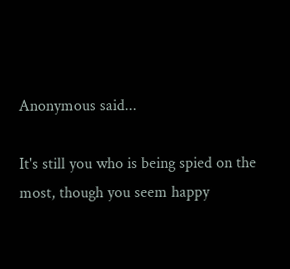Anonymous said...

It's still you who is being spied on the most, though you seem happy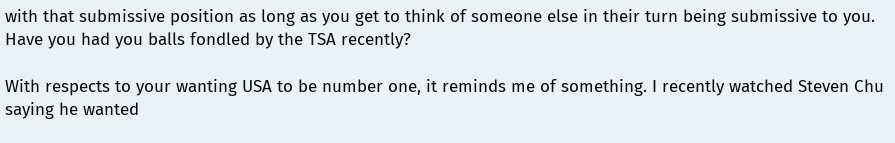with that submissive position as long as you get to think of someone else in their turn being submissive to you. Have you had you balls fondled by the TSA recently?

With respects to your wanting USA to be number one, it reminds me of something. I recently watched Steven Chu saying he wanted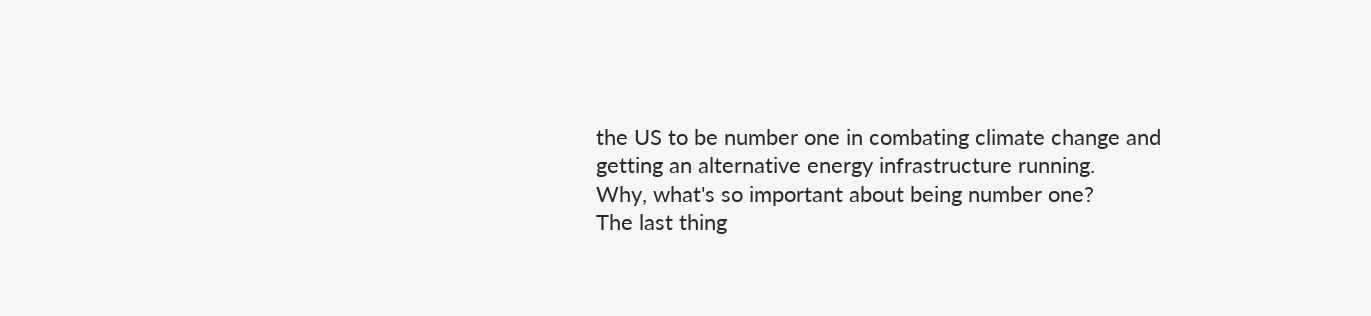the US to be number one in combating climate change and getting an alternative energy infrastructure running.
Why, what's so important about being number one?
The last thing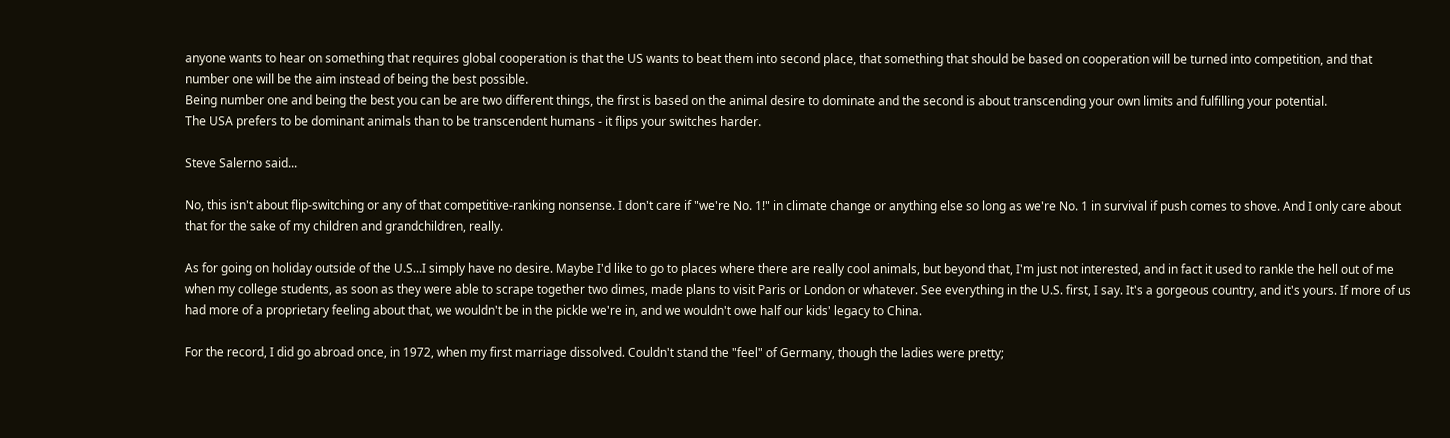anyone wants to hear on something that requires global cooperation is that the US wants to beat them into second place, that something that should be based on cooperation will be turned into competition, and that number one will be the aim instead of being the best possible.
Being number one and being the best you can be are two different things, the first is based on the animal desire to dominate and the second is about transcending your own limits and fulfilling your potential.
The USA prefers to be dominant animals than to be transcendent humans - it flips your switches harder.

Steve Salerno said...

No, this isn't about flip-switching or any of that competitive-ranking nonsense. I don't care if "we're No. 1!" in climate change or anything else so long as we're No. 1 in survival if push comes to shove. And I only care about that for the sake of my children and grandchildren, really.

As for going on holiday outside of the U.S...I simply have no desire. Maybe I'd like to go to places where there are really cool animals, but beyond that, I'm just not interested, and in fact it used to rankle the hell out of me when my college students, as soon as they were able to scrape together two dimes, made plans to visit Paris or London or whatever. See everything in the U.S. first, I say. It's a gorgeous country, and it's yours. If more of us had more of a proprietary feeling about that, we wouldn't be in the pickle we're in, and we wouldn't owe half our kids' legacy to China.

For the record, I did go abroad once, in 1972, when my first marriage dissolved. Couldn't stand the "feel" of Germany, though the ladies were pretty;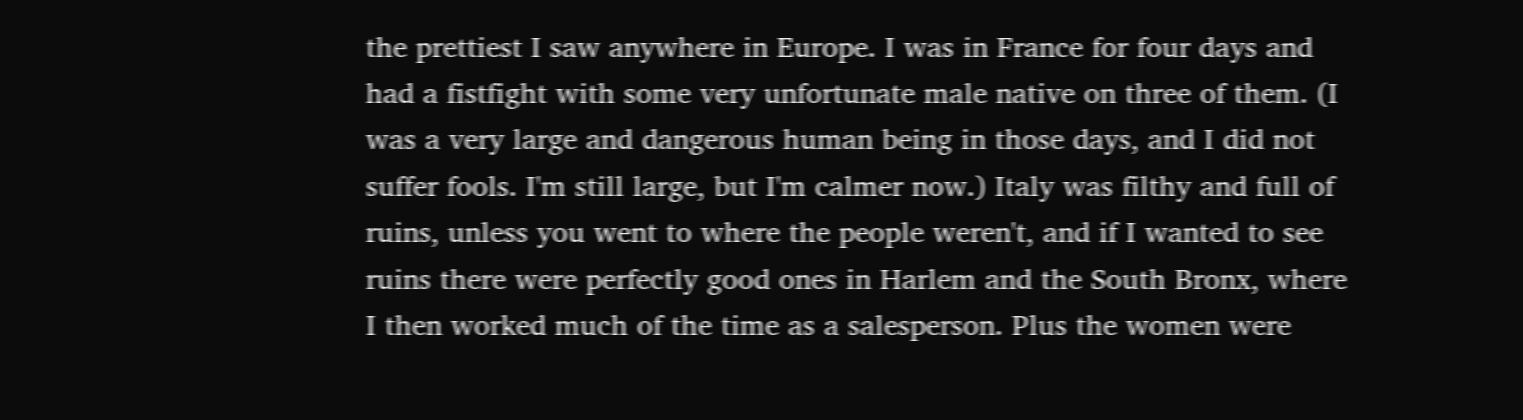the prettiest I saw anywhere in Europe. I was in France for four days and had a fistfight with some very unfortunate male native on three of them. (I was a very large and dangerous human being in those days, and I did not suffer fools. I'm still large, but I'm calmer now.) Italy was filthy and full of ruins, unless you went to where the people weren't, and if I wanted to see ruins there were perfectly good ones in Harlem and the South Bronx, where I then worked much of the time as a salesperson. Plus the women were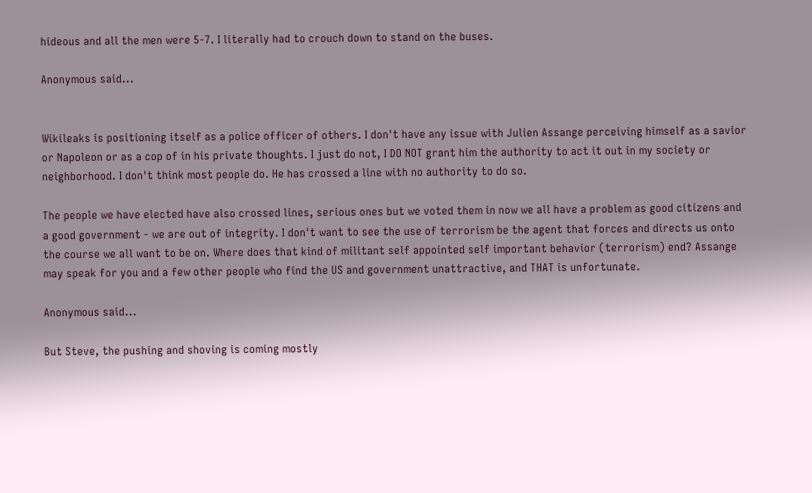hideous and all the men were 5-7. I literally had to crouch down to stand on the buses.

Anonymous said...


Wikileaks is positioning itself as a police officer of others. I don't have any issue with Julien Assange perceiving himself as a savior or Napoleon or as a cop of in his private thoughts. I just do not, I DO NOT grant him the authority to act it out in my society or neighborhood. I don't think most people do. He has crossed a line with no authority to do so.

The people we have elected have also crossed lines, serious ones but we voted them in now we all have a problem as good citizens and a good government - we are out of integrity. I don't want to see the use of terrorism be the agent that forces and directs us onto the course we all want to be on. Where does that kind of militant self appointed self important behavior (terrorism) end? Assange may speak for you and a few other people who find the US and government unattractive, and THAT is unfortunate.

Anonymous said...

But Steve, the pushing and shoving is coming mostly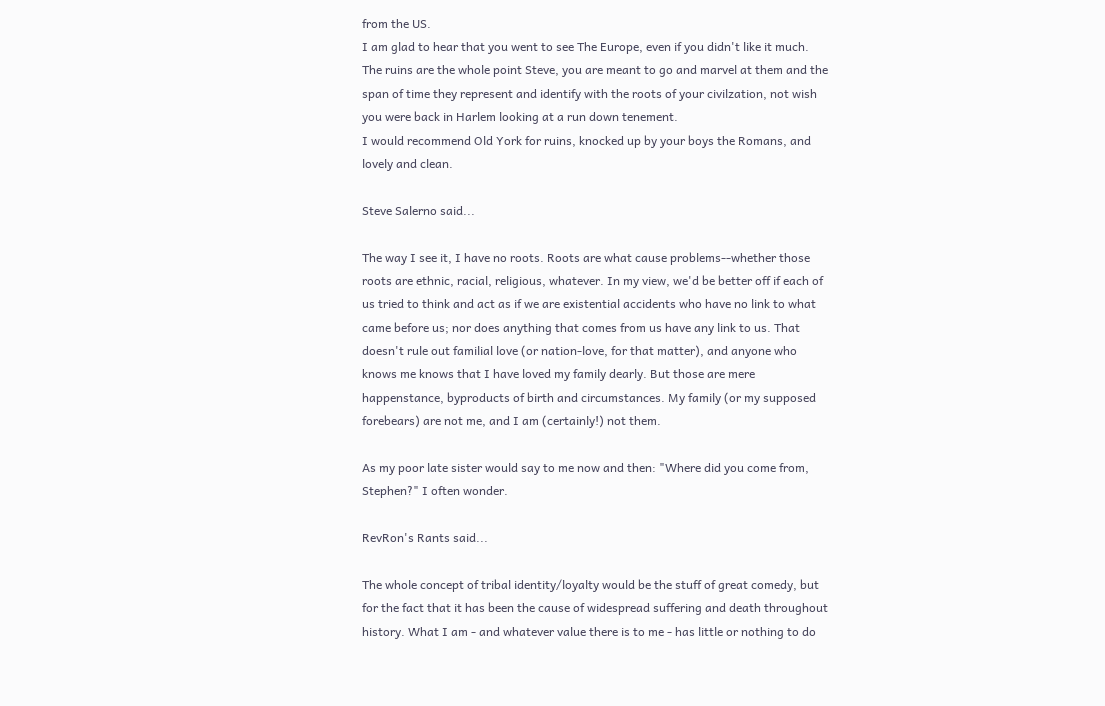from the US.
I am glad to hear that you went to see The Europe, even if you didn't like it much. The ruins are the whole point Steve, you are meant to go and marvel at them and the span of time they represent and identify with the roots of your civilzation, not wish you were back in Harlem looking at a run down tenement.
I would recommend Old York for ruins, knocked up by your boys the Romans, and lovely and clean.

Steve Salerno said...

The way I see it, I have no roots. Roots are what cause problems--whether those roots are ethnic, racial, religious, whatever. In my view, we'd be better off if each of us tried to think and act as if we are existential accidents who have no link to what came before us; nor does anything that comes from us have any link to us. That doesn't rule out familial love (or nation-love, for that matter), and anyone who knows me knows that I have loved my family dearly. But those are mere happenstance, byproducts of birth and circumstances. My family (or my supposed forebears) are not me, and I am (certainly!) not them.

As my poor late sister would say to me now and then: "Where did you come from, Stephen?" I often wonder.

RevRon's Rants said...

The whole concept of tribal identity/loyalty would be the stuff of great comedy, but for the fact that it has been the cause of widespread suffering and death throughout history. What I am - and whatever value there is to me - has little or nothing to do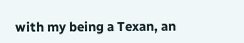with my being a Texan, an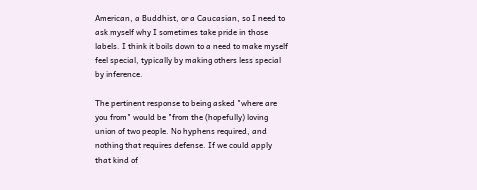American, a Buddhist, or a Caucasian, so I need to ask myself why I sometimes take pride in those labels. I think it boils down to a need to make myself feel special, typically by making others less special by inference.

The pertinent response to being asked "where are you from" would be "from the (hopefully) loving union of two people. No hyphens required, and nothing that requires defense. If we could apply that kind of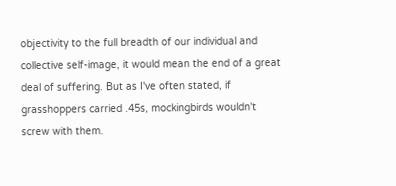objectivity to the full breadth of our individual and collective self-image, it would mean the end of a great deal of suffering. But as I've often stated, if grasshoppers carried .45s, mockingbirds wouldn't screw with them.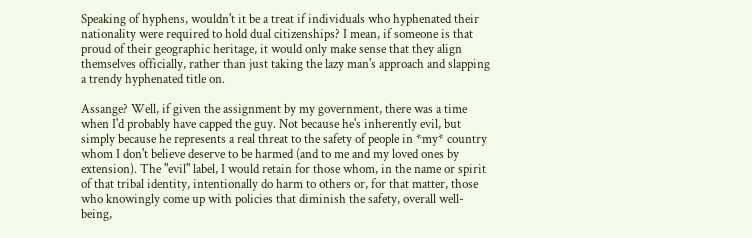Speaking of hyphens, wouldn't it be a treat if individuals who hyphenated their nationality were required to hold dual citizenships? I mean, if someone is that proud of their geographic heritage, it would only make sense that they align themselves officially, rather than just taking the lazy man's approach and slapping a trendy hyphenated title on.

Assange? Well, if given the assignment by my government, there was a time when I'd probably have capped the guy. Not because he's inherently evil, but simply because he represents a real threat to the safety of people in *my* country whom I don't believe deserve to be harmed (and to me and my loved ones by extension). The "evil" label, I would retain for those whom, in the name or spirit of that tribal identity, intentionally do harm to others or, for that matter, those who knowingly come up with policies that diminish the safety, overall well-being,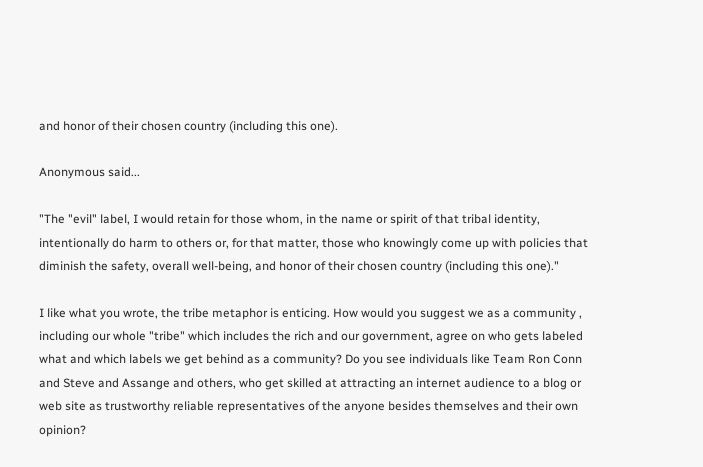and honor of their chosen country (including this one).

Anonymous said...

"The "evil" label, I would retain for those whom, in the name or spirit of that tribal identity, intentionally do harm to others or, for that matter, those who knowingly come up with policies that diminish the safety, overall well-being, and honor of their chosen country (including this one)."

I like what you wrote, the tribe metaphor is enticing. How would you suggest we as a community , including our whole "tribe" which includes the rich and our government, agree on who gets labeled what and which labels we get behind as a community? Do you see individuals like Team Ron Conn and Steve and Assange and others, who get skilled at attracting an internet audience to a blog or web site as trustworthy reliable representatives of the anyone besides themselves and their own opinion?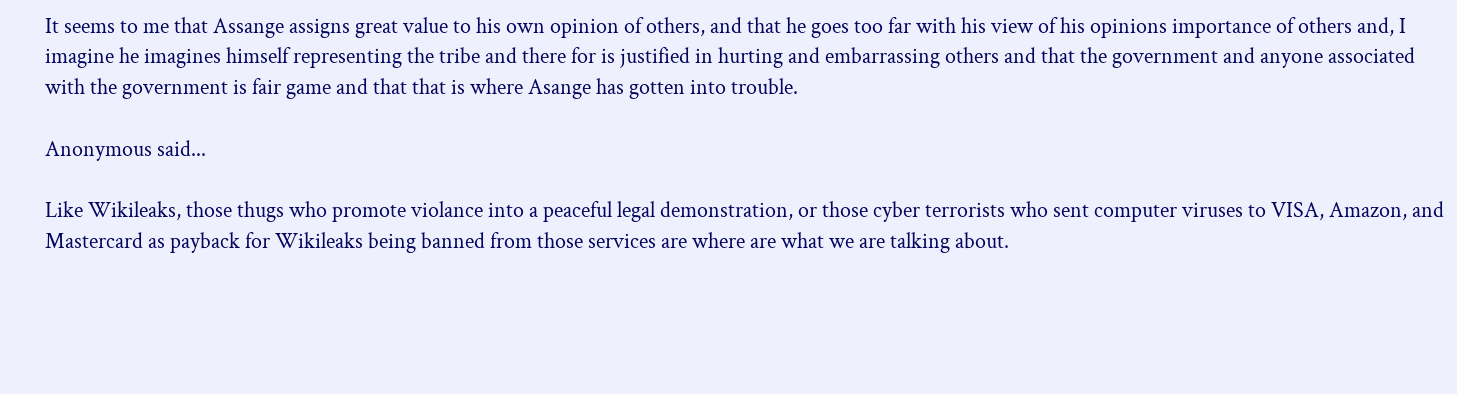It seems to me that Assange assigns great value to his own opinion of others, and that he goes too far with his view of his opinions importance of others and, I imagine he imagines himself representing the tribe and there for is justified in hurting and embarrassing others and that the government and anyone associated with the government is fair game and that that is where Asange has gotten into trouble.

Anonymous said...

Like Wikileaks, those thugs who promote violance into a peaceful legal demonstration, or those cyber terrorists who sent computer viruses to VISA, Amazon, and Mastercard as payback for Wikileaks being banned from those services are where are what we are talking about.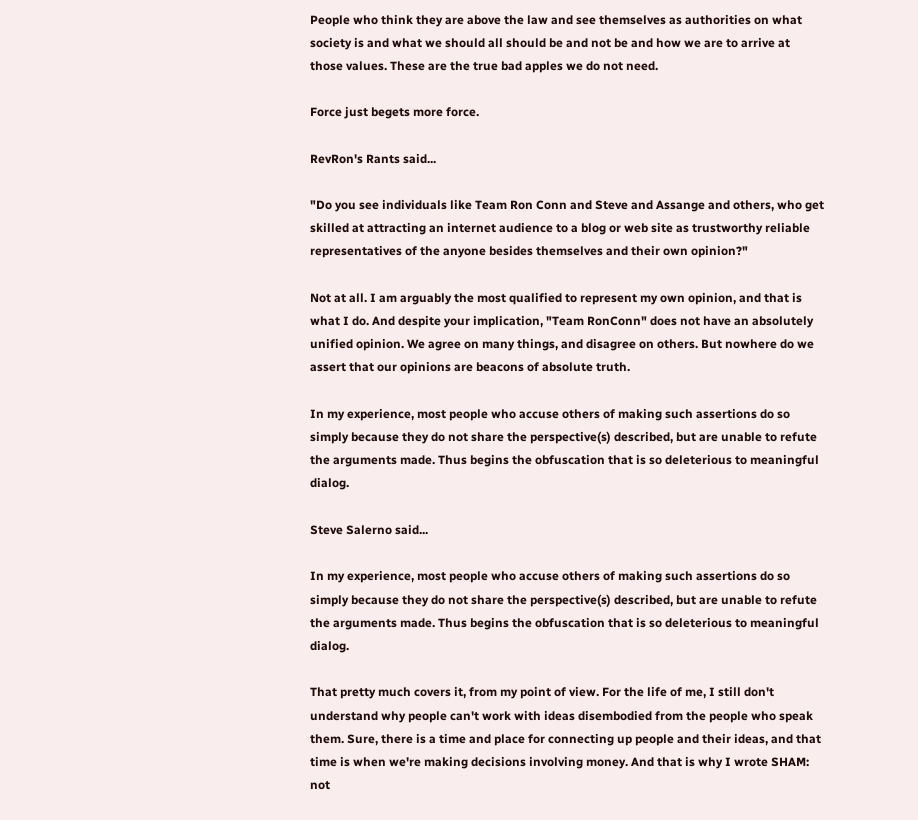People who think they are above the law and see themselves as authorities on what society is and what we should all should be and not be and how we are to arrive at those values. These are the true bad apples we do not need.

Force just begets more force.

RevRon's Rants said...

"Do you see individuals like Team Ron Conn and Steve and Assange and others, who get skilled at attracting an internet audience to a blog or web site as trustworthy reliable representatives of the anyone besides themselves and their own opinion?"

Not at all. I am arguably the most qualified to represent my own opinion, and that is what I do. And despite your implication, "Team RonConn" does not have an absolutely unified opinion. We agree on many things, and disagree on others. But nowhere do we assert that our opinions are beacons of absolute truth.

In my experience, most people who accuse others of making such assertions do so simply because they do not share the perspective(s) described, but are unable to refute the arguments made. Thus begins the obfuscation that is so deleterious to meaningful dialog.

Steve Salerno said...

In my experience, most people who accuse others of making such assertions do so simply because they do not share the perspective(s) described, but are unable to refute the arguments made. Thus begins the obfuscation that is so deleterious to meaningful dialog.

That pretty much covers it, from my point of view. For the life of me, I still don't understand why people can't work with ideas disembodied from the people who speak them. Sure, there is a time and place for connecting up people and their ideas, and that time is when we're making decisions involving money. And that is why I wrote SHAM: not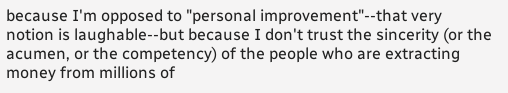because I'm opposed to "personal improvement"--that very notion is laughable--but because I don't trust the sincerity (or the acumen, or the competency) of the people who are extracting money from millions of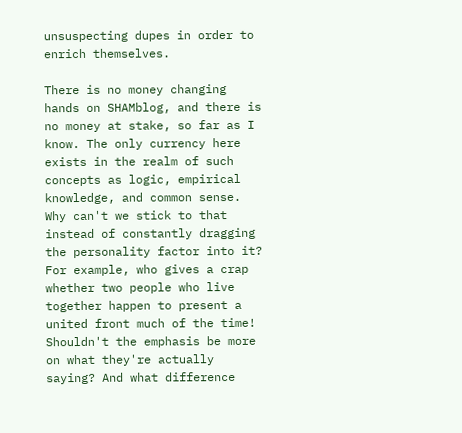unsuspecting dupes in order to enrich themselves.

There is no money changing hands on SHAMblog, and there is no money at stake, so far as I know. The only currency here exists in the realm of such concepts as logic, empirical knowledge, and common sense. Why can't we stick to that instead of constantly dragging the personality factor into it? For example, who gives a crap whether two people who live together happen to present a united front much of the time! Shouldn't the emphasis be more on what they're actually saying? And what difference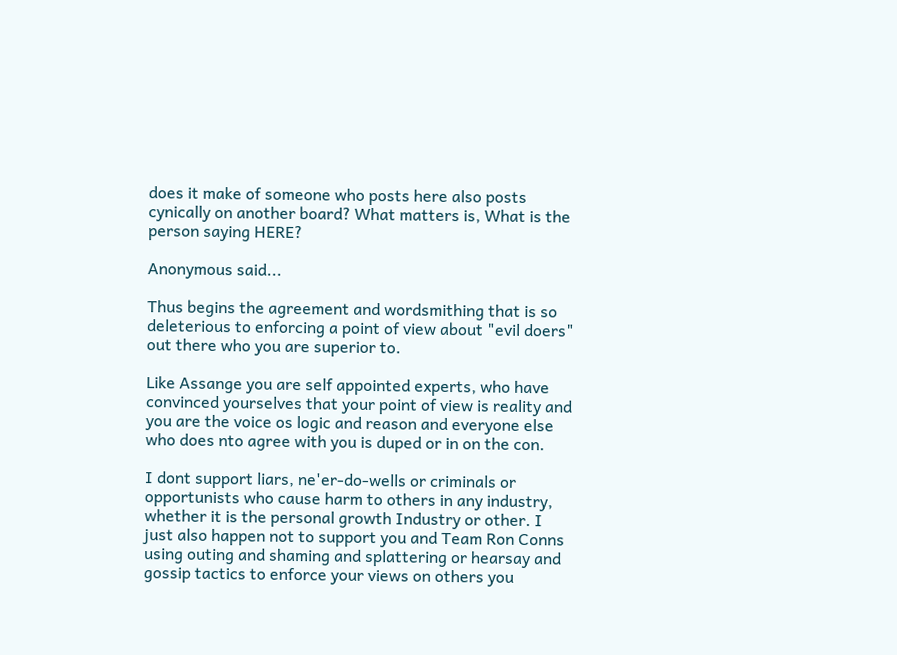does it make of someone who posts here also posts cynically on another board? What matters is, What is the person saying HERE?

Anonymous said...

Thus begins the agreement and wordsmithing that is so deleterious to enforcing a point of view about "evil doers" out there who you are superior to.

Like Assange you are self appointed experts, who have convinced yourselves that your point of view is reality and you are the voice os logic and reason and everyone else who does nto agree with you is duped or in on the con.

I dont support liars, ne'er-do-wells or criminals or opportunists who cause harm to others in any industry, whether it is the personal growth Industry or other. I just also happen not to support you and Team Ron Conns using outing and shaming and splattering or hearsay and gossip tactics to enforce your views on others you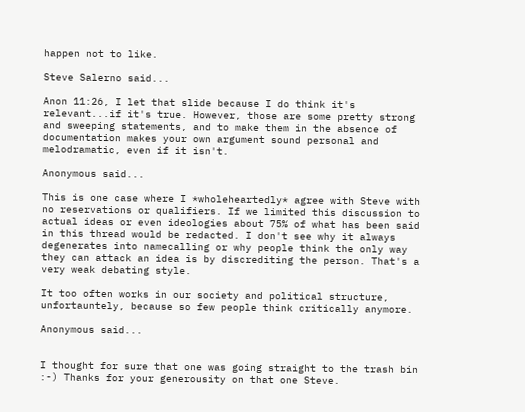happen not to like.

Steve Salerno said...

Anon 11:26, I let that slide because I do think it's relevant...if it's true. However, those are some pretty strong and sweeping statements, and to make them in the absence of documentation makes your own argument sound personal and melodramatic, even if it isn't.

Anonymous said...

This is one case where I *wholeheartedly* agree with Steve with no reservations or qualifiers. If we limited this discussion to actual ideas or even ideologies about 75% of what has been said in this thread would be redacted. I don't see why it always degenerates into namecalling or why people think the only way they can attack an idea is by discrediting the person. That's a very weak debating style.

It too often works in our society and political structure, unfortauntely, because so few people think critically anymore.

Anonymous said...


I thought for sure that one was going straight to the trash bin :-) Thanks for your generousity on that one Steve.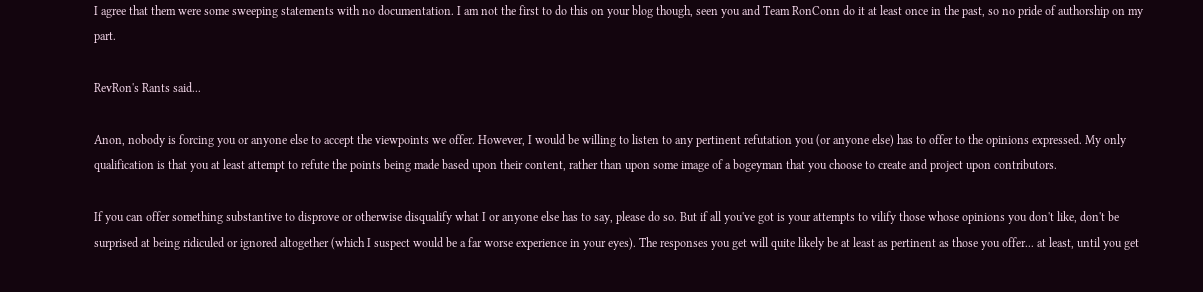I agree that them were some sweeping statements with no documentation. I am not the first to do this on your blog though, seen you and Team RonConn do it at least once in the past, so no pride of authorship on my part.

RevRon's Rants said...

Anon, nobody is forcing you or anyone else to accept the viewpoints we offer. However, I would be willing to listen to any pertinent refutation you (or anyone else) has to offer to the opinions expressed. My only qualification is that you at least attempt to refute the points being made based upon their content, rather than upon some image of a bogeyman that you choose to create and project upon contributors.

If you can offer something substantive to disprove or otherwise disqualify what I or anyone else has to say, please do so. But if all you've got is your attempts to vilify those whose opinions you don't like, don't be surprised at being ridiculed or ignored altogether (which I suspect would be a far worse experience in your eyes). The responses you get will quite likely be at least as pertinent as those you offer... at least, until you get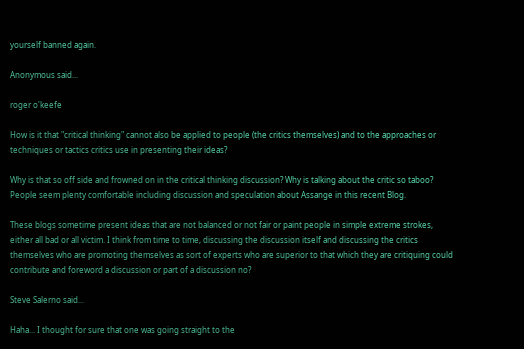yourself banned again.

Anonymous said...

roger o'keefe

How is it that "critical thinking" cannot also be applied to people (the critics themselves) and to the approaches or techniques or tactics critics use in presenting their ideas?

Why is that so off side and frowned on in the critical thinking discussion? Why is talking about the critic so taboo? People seem plenty comfortable including discussion and speculation about Assange in this recent Blog.

These blogs sometime present ideas that are not balanced or not fair or paint people in simple extreme strokes, either all bad or all victim. I think from time to time, discussing the discussion itself and discussing the critics themselves who are promoting themselves as sort of experts who are superior to that which they are critiquing could contribute and foreword a discussion or part of a discussion no?

Steve Salerno said...

Haha... I thought for sure that one was going straight to the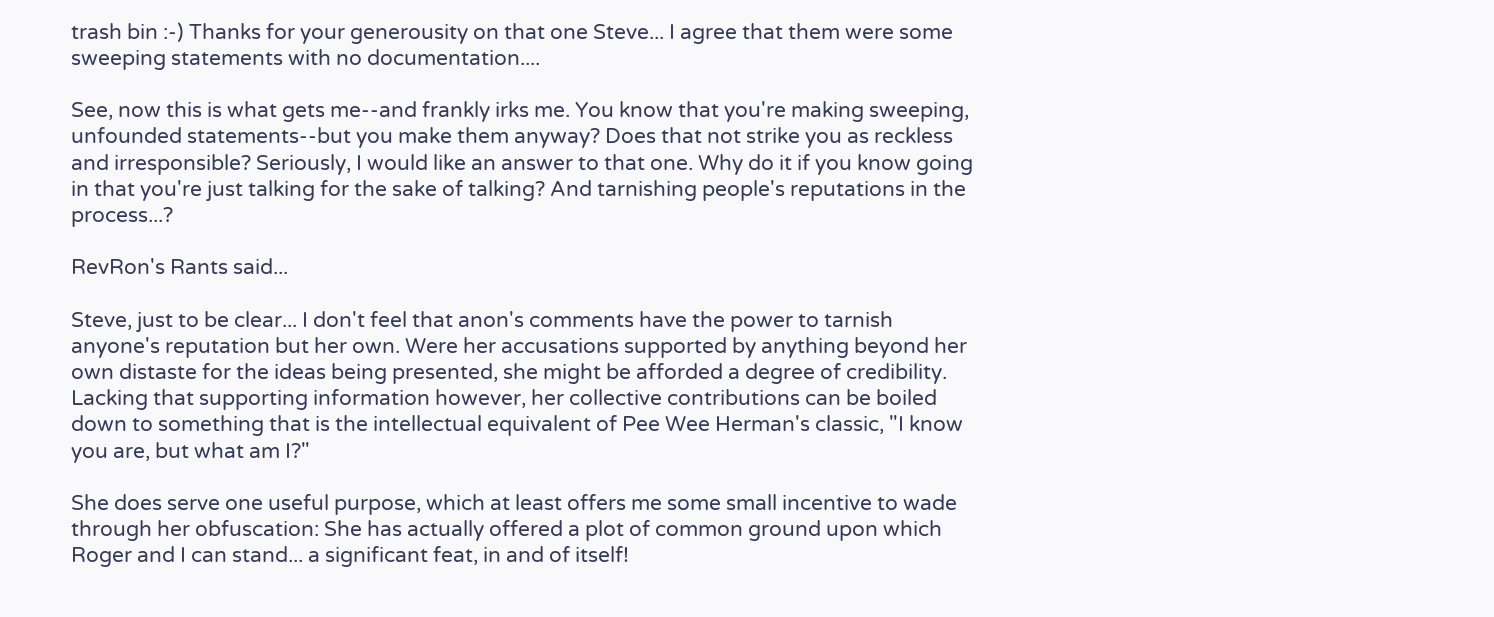trash bin :-) Thanks for your generousity on that one Steve... I agree that them were some sweeping statements with no documentation....

See, now this is what gets me--and frankly irks me. You know that you're making sweeping, unfounded statements--but you make them anyway? Does that not strike you as reckless and irresponsible? Seriously, I would like an answer to that one. Why do it if you know going in that you're just talking for the sake of talking? And tarnishing people's reputations in the process...?

RevRon's Rants said...

Steve, just to be clear... I don't feel that anon's comments have the power to tarnish anyone's reputation but her own. Were her accusations supported by anything beyond her own distaste for the ideas being presented, she might be afforded a degree of credibility. Lacking that supporting information however, her collective contributions can be boiled down to something that is the intellectual equivalent of Pee Wee Herman's classic, "I know you are, but what am I?"

She does serve one useful purpose, which at least offers me some small incentive to wade through her obfuscation: She has actually offered a plot of common ground upon which Roger and I can stand... a significant feat, in and of itself!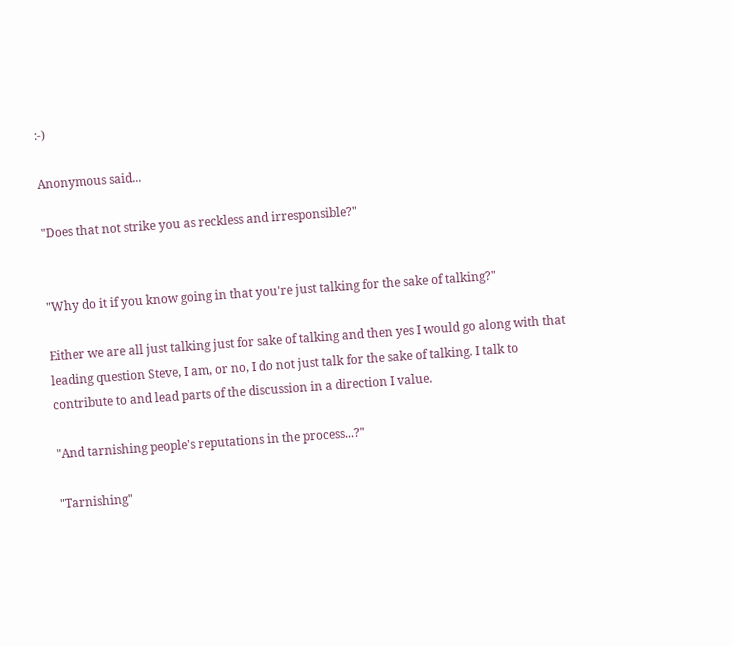:-)

Anonymous said...

"Does that not strike you as reckless and irresponsible?"


"Why do it if you know going in that you're just talking for the sake of talking?"

Either we are all just talking just for sake of talking and then yes I would go along with that leading question Steve, I am, or no, I do not just talk for the sake of talking. I talk to contribute to and lead parts of the discussion in a direction I value.

"And tarnishing people's reputations in the process...?"

"Tarnishing"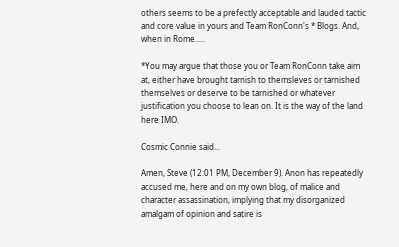others seems to be a prefectly acceptable and lauded tactic and core value in yours and Team RonConn's * Blogs. And, when in Rome.....

*You may argue that those you or Team RonConn take aim at, either have brought tarnish to themsleves or tarnished themselves or deserve to be tarnished or whatever justification you choose to lean on. It is the way of the land here IMO.

Cosmic Connie said...

Amen, Steve (12:01 PM, December 9). Anon has repeatedly accused me, here and on my own blog, of malice and character assassination, implying that my disorganized amalgam of opinion and satire is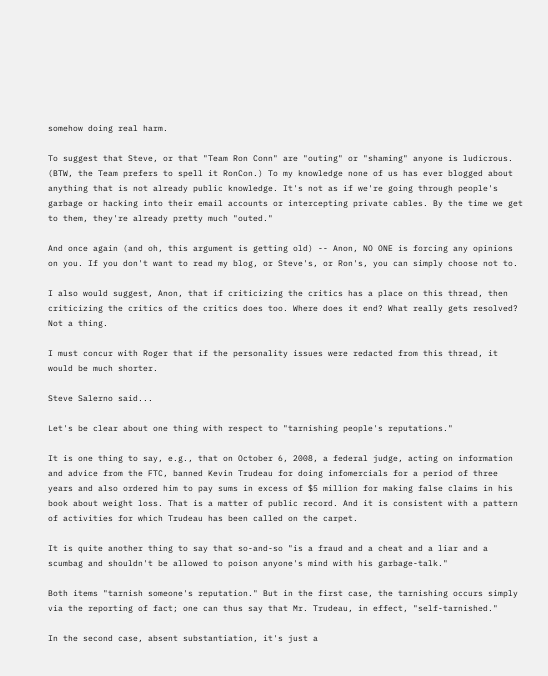somehow doing real harm.

To suggest that Steve, or that "Team Ron Conn" are "outing" or "shaming" anyone is ludicrous. (BTW, the Team prefers to spell it RonCon.) To my knowledge none of us has ever blogged about anything that is not already public knowledge. It's not as if we're going through people's garbage or hacking into their email accounts or intercepting private cables. By the time we get to them, they're already pretty much "outed."

And once again (and oh, this argument is getting old) -- Anon, NO ONE is forcing any opinions on you. If you don't want to read my blog, or Steve's, or Ron's, you can simply choose not to.

I also would suggest, Anon, that if criticizing the critics has a place on this thread, then criticizing the critics of the critics does too. Where does it end? What really gets resolved? Not a thing.

I must concur with Roger that if the personality issues were redacted from this thread, it would be much shorter.

Steve Salerno said...

Let's be clear about one thing with respect to "tarnishing people's reputations."

It is one thing to say, e.g., that on October 6, 2008, a federal judge, acting on information and advice from the FTC, banned Kevin Trudeau for doing infomercials for a period of three years and also ordered him to pay sums in excess of $5 million for making false claims in his book about weight loss. That is a matter of public record. And it is consistent with a pattern of activities for which Trudeau has been called on the carpet.

It is quite another thing to say that so-and-so "is a fraud and a cheat and a liar and a scumbag and shouldn't be allowed to poison anyone's mind with his garbage-talk."

Both items "tarnish someone's reputation." But in the first case, the tarnishing occurs simply via the reporting of fact; one can thus say that Mr. Trudeau, in effect, "self-tarnished."

In the second case, absent substantiation, it's just a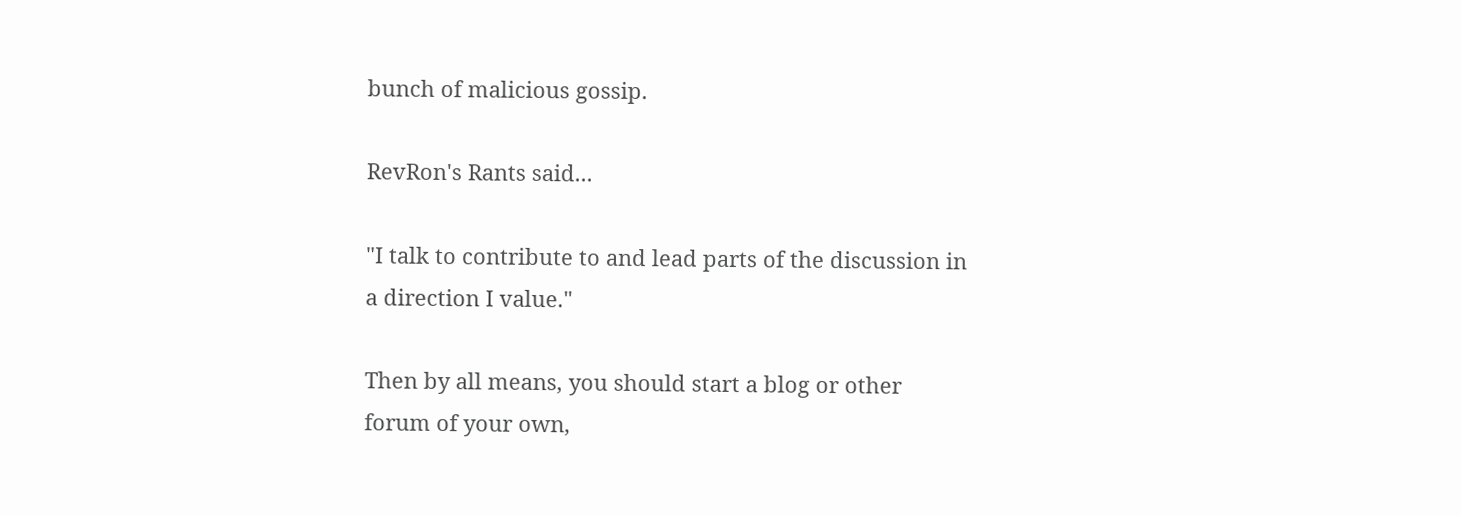bunch of malicious gossip.

RevRon's Rants said...

"I talk to contribute to and lead parts of the discussion in a direction I value."

Then by all means, you should start a blog or other forum of your own,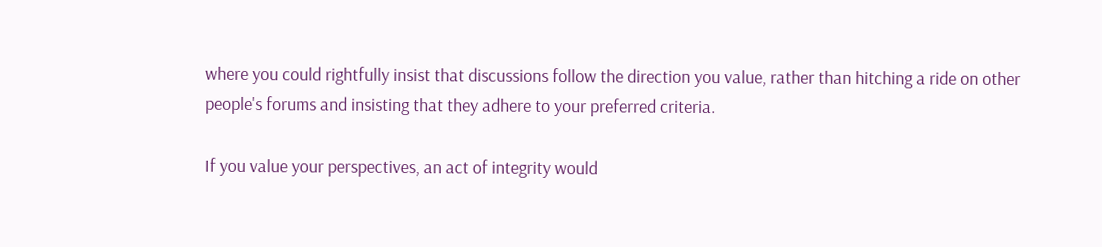where you could rightfully insist that discussions follow the direction you value, rather than hitching a ride on other people's forums and insisting that they adhere to your preferred criteria.

If you value your perspectives, an act of integrity would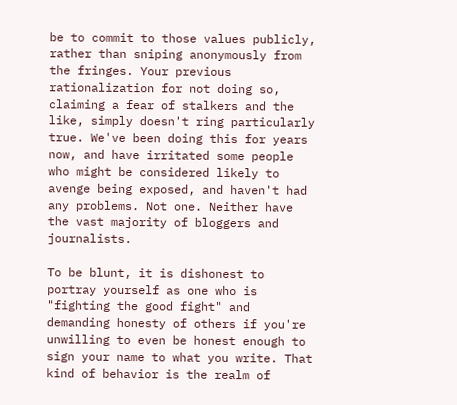be to commit to those values publicly, rather than sniping anonymously from the fringes. Your previous rationalization for not doing so, claiming a fear of stalkers and the like, simply doesn't ring particularly true. We've been doing this for years now, and have irritated some people who might be considered likely to avenge being exposed, and haven't had any problems. Not one. Neither have the vast majority of bloggers and journalists.

To be blunt, it is dishonest to portray yourself as one who is "fighting the good fight" and demanding honesty of others if you're unwilling to even be honest enough to sign your name to what you write. That kind of behavior is the realm of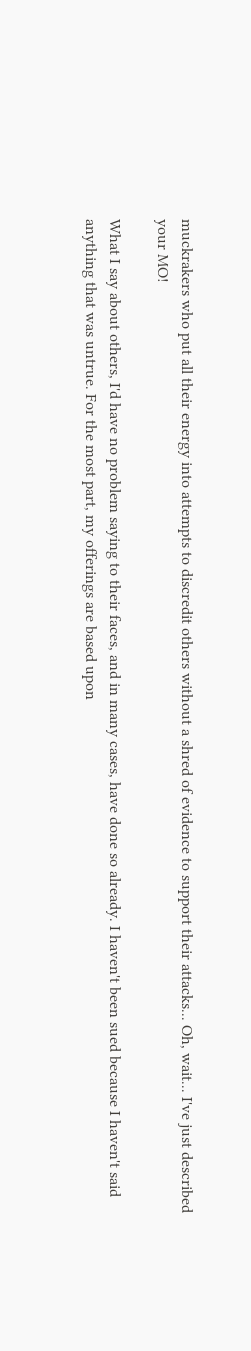muckrakers who put all their energy into attempts to discredit others without a shred of evidence to support their attacks... Oh, wait... I've just described your MO!

What I say about others, I'd have no problem saying to their faces, and in many cases, have done so already. I haven't been sued because I haven't said anything that was untrue. For the most part, my offerings are based upon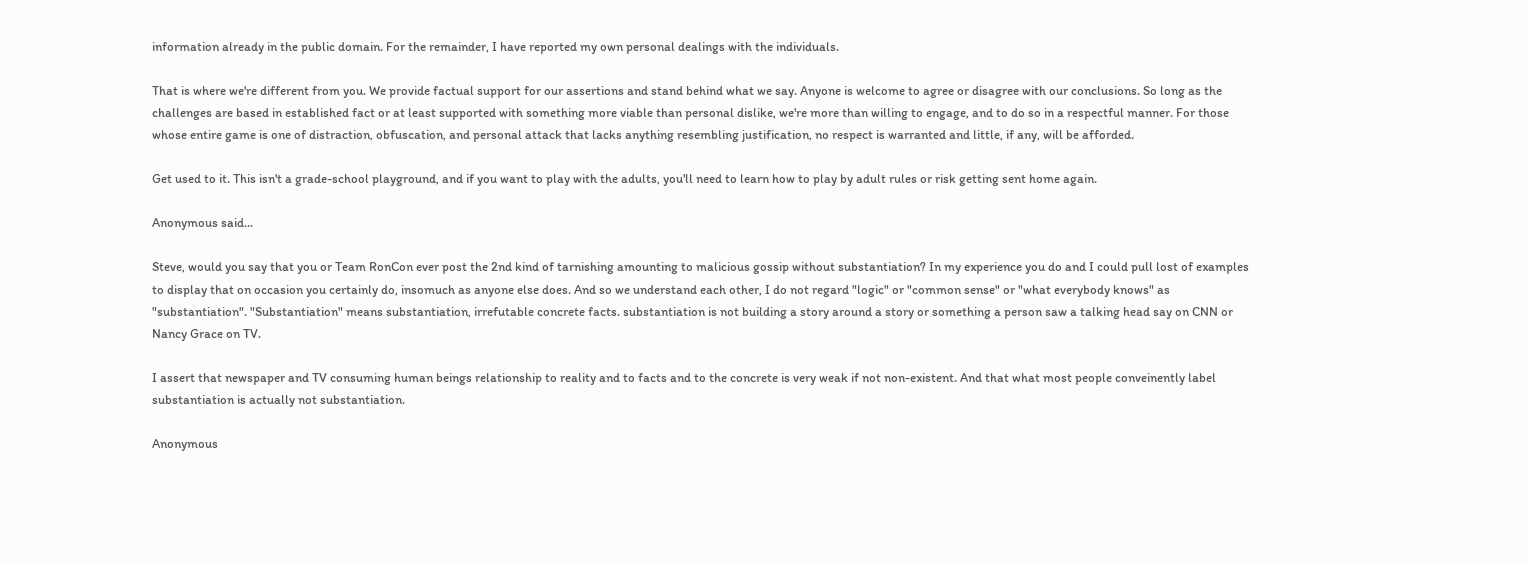information already in the public domain. For the remainder, I have reported my own personal dealings with the individuals.

That is where we're different from you. We provide factual support for our assertions and stand behind what we say. Anyone is welcome to agree or disagree with our conclusions. So long as the challenges are based in established fact or at least supported with something more viable than personal dislike, we're more than willing to engage, and to do so in a respectful manner. For those whose entire game is one of distraction, obfuscation, and personal attack that lacks anything resembling justification, no respect is warranted and little, if any, will be afforded.

Get used to it. This isn't a grade-school playground, and if you want to play with the adults, you'll need to learn how to play by adult rules or risk getting sent home again.

Anonymous said...

Steve, would you say that you or Team RonCon ever post the 2nd kind of tarnishing amounting to malicious gossip without substantiation? In my experience you do and I could pull lost of examples to display that on occasion you certainly do, insomuch as anyone else does. And so we understand each other, I do not regard "logic" or "common sense" or "what everybody knows" as "substantiation". "Substantiation" means substantiation, irrefutable concrete facts. substantiation is not building a story around a story or something a person saw a talking head say on CNN or Nancy Grace on TV.

I assert that newspaper and TV consuming human beings relationship to reality and to facts and to the concrete is very weak if not non-existent. And that what most people conveinently label substantiation is actually not substantiation.

Anonymous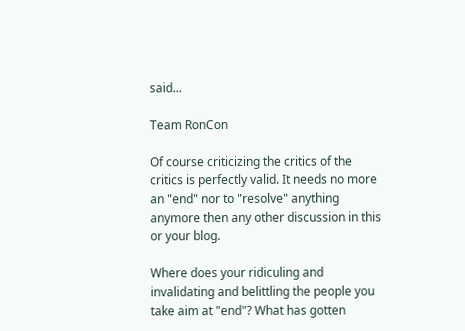said...

Team RonCon

Of course criticizing the critics of the critics is perfectly valid. It needs no more an "end" nor to "resolve" anything anymore then any other discussion in this or your blog.

Where does your ridiculing and invalidating and belittling the people you take aim at "end"? What has gotten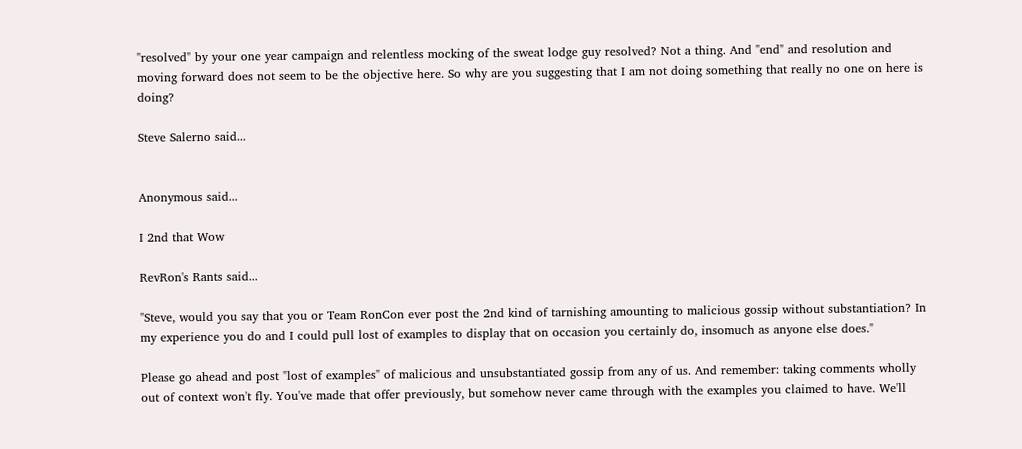"resolved" by your one year campaign and relentless mocking of the sweat lodge guy resolved? Not a thing. And "end" and resolution and moving forward does not seem to be the objective here. So why are you suggesting that I am not doing something that really no one on here is doing?

Steve Salerno said...


Anonymous said...

I 2nd that Wow

RevRon's Rants said...

"Steve, would you say that you or Team RonCon ever post the 2nd kind of tarnishing amounting to malicious gossip without substantiation? In my experience you do and I could pull lost of examples to display that on occasion you certainly do, insomuch as anyone else does."

Please go ahead and post "lost of examples" of malicious and unsubstantiated gossip from any of us. And remember: taking comments wholly out of context won't fly. You've made that offer previously, but somehow never came through with the examples you claimed to have. We'll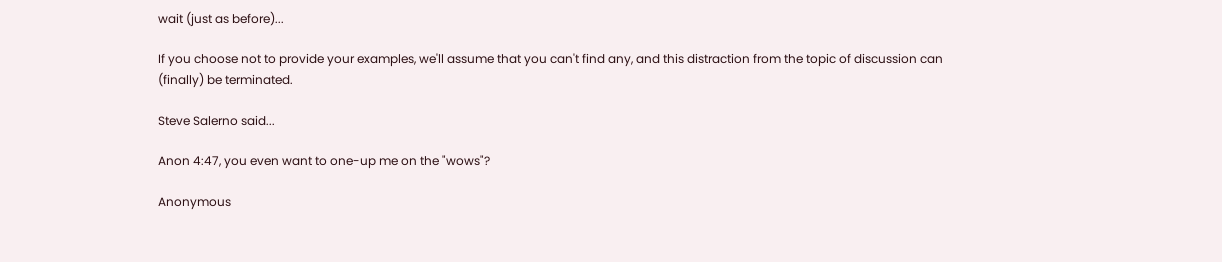wait (just as before)...

If you choose not to provide your examples, we'll assume that you can't find any, and this distraction from the topic of discussion can (finally) be terminated.

Steve Salerno said...

Anon 4:47, you even want to one-up me on the "wows"?

Anonymous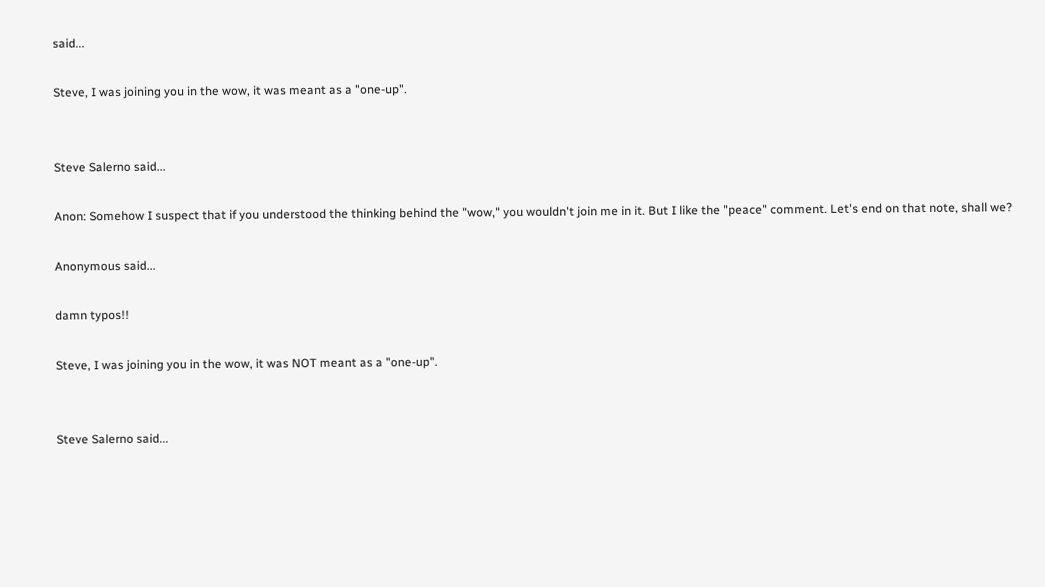said...

Steve, I was joining you in the wow, it was meant as a "one-up".


Steve Salerno said...

Anon: Somehow I suspect that if you understood the thinking behind the "wow," you wouldn't join me in it. But I like the "peace" comment. Let's end on that note, shall we?

Anonymous said...

damn typos!!

Steve, I was joining you in the wow, it was NOT meant as a "one-up".


Steve Salerno said...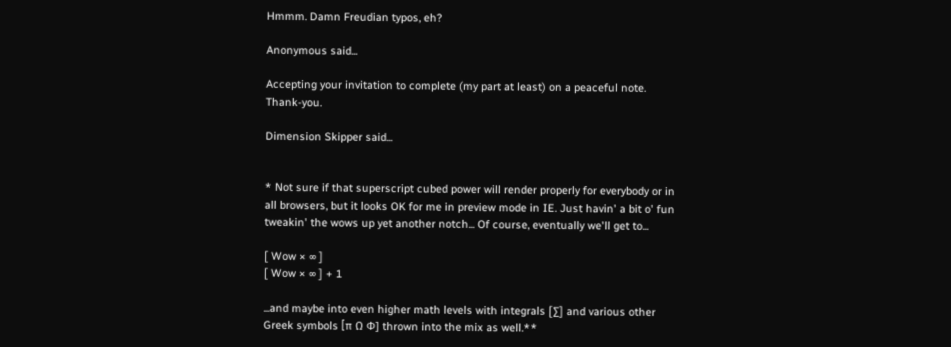Hmmm. Damn Freudian typos, eh?

Anonymous said...

Accepting your invitation to complete (my part at least) on a peaceful note. Thank-you.

Dimension Skipper said...


* Not sure if that superscript cubed power will render properly for everybody or in all browsers, but it looks OK for me in preview mode in IE. Just havin' a bit o' fun tweakin' the wows up yet another notch... Of course, eventually we'll get to...

[ Wow × ∞ ]
[ Wow × ∞ ] + 1

...and maybe into even higher math levels with integrals [∑] and various other Greek symbols [π Ω Ф] thrown into the mix as well.**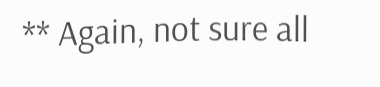** Again, not sure all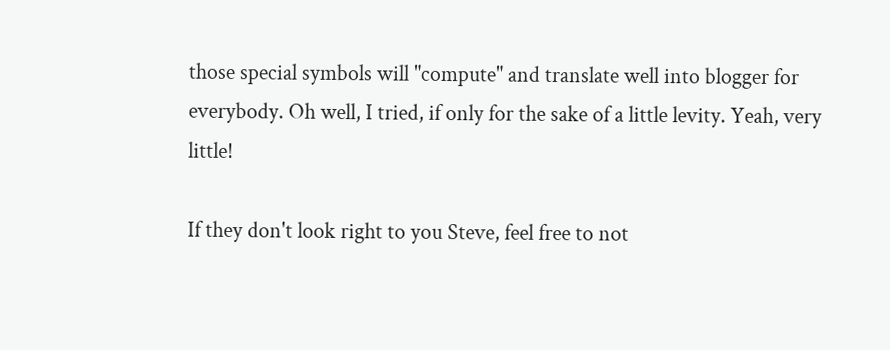those special symbols will "compute" and translate well into blogger for everybody. Oh well, I tried, if only for the sake of a little levity. Yeah, very little!

If they don't look right to you Steve, feel free to not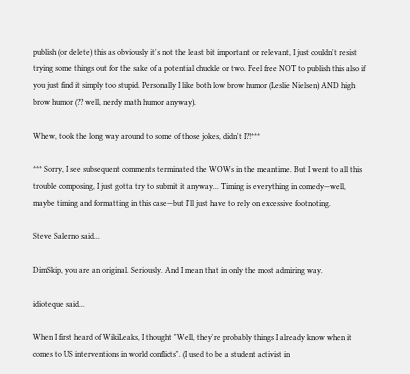publish (or delete) this as obviously it's not the least bit important or relevant, I just couldn't resist trying some things out for the sake of a potential chuckle or two. Feel free NOT to publish this also if you just find it simply too stupid. Personally I like both low brow humor (Leslie Nielsen) AND high brow humor (?? well, nerdy math humor anyway).

Whew, took the long way around to some of those jokes, didn't I?!***

*** Sorry, I see subsequent comments terminated the WOWs in the meantime. But I went to all this trouble composing, I just gotta try to submit it anyway... Timing is everything in comedy—well, maybe timing and formatting in this case—but I'll just have to rely on excessive footnoting.

Steve Salerno said...

DimSkip, you are an original. Seriously. And I mean that in only the most admiring way.

idioteque said...

When I first heard of WikiLeaks, I thought "Well, they're probably things I already know when it comes to US interventions in world conflicts". (I used to be a student activist in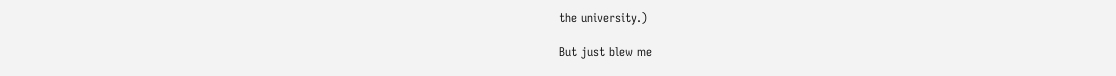the university.)

But just blew me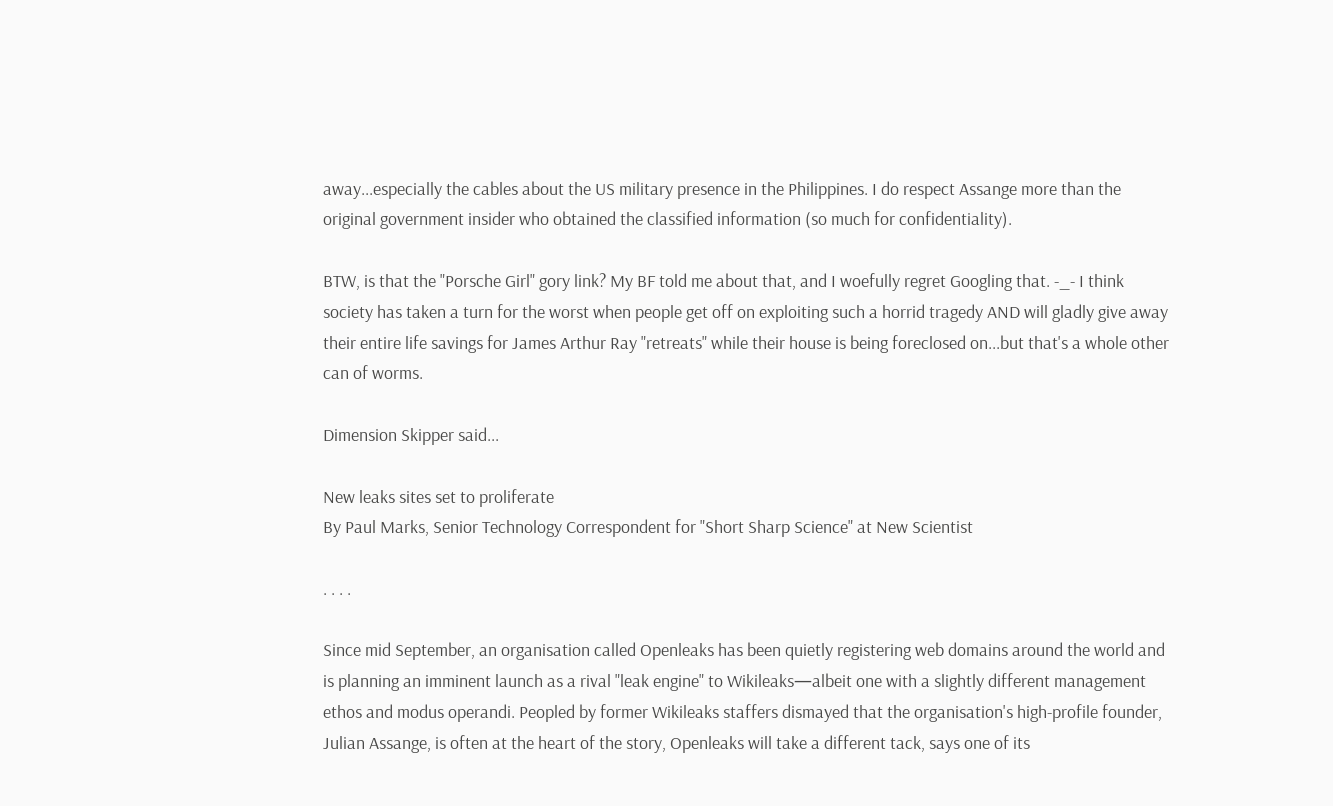away...especially the cables about the US military presence in the Philippines. I do respect Assange more than the original government insider who obtained the classified information (so much for confidentiality).

BTW, is that the "Porsche Girl" gory link? My BF told me about that, and I woefully regret Googling that. -_- I think society has taken a turn for the worst when people get off on exploiting such a horrid tragedy AND will gladly give away their entire life savings for James Arthur Ray "retreats" while their house is being foreclosed on...but that's a whole other can of worms.

Dimension Skipper said...

New leaks sites set to proliferate
By Paul Marks, Senior Technology Correspondent for "Short Sharp Science" at New Scientist

. . . .

Since mid September, an organisation called Openleaks has been quietly registering web domains around the world and is planning an imminent launch as a rival "leak engine" to Wikileaks—albeit one with a slightly different management ethos and modus operandi. Peopled by former Wikileaks staffers dismayed that the organisation's high-profile founder, Julian Assange, is often at the heart of the story, Openleaks will take a different tack, says one of its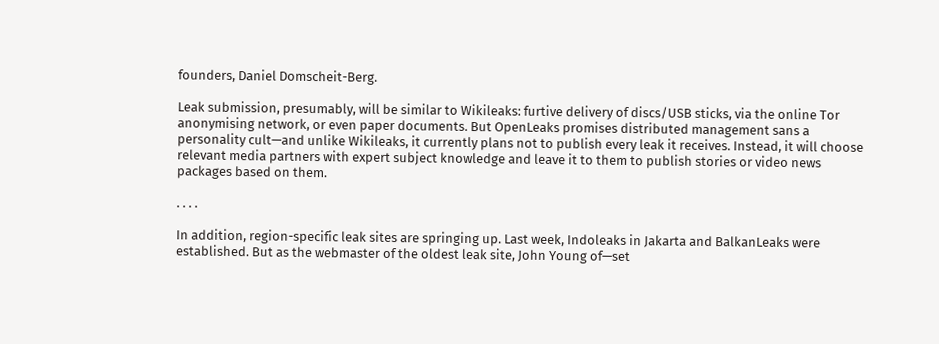founders, Daniel Domscheit-Berg.

Leak submission, presumably, will be similar to Wikileaks: furtive delivery of discs/USB sticks, via the online Tor anonymising network, or even paper documents. But OpenLeaks promises distributed management sans a personality cult—and unlike Wikileaks, it currently plans not to publish every leak it receives. Instead, it will choose relevant media partners with expert subject knowledge and leave it to them to publish stories or video news packages based on them.

. . . .

In addition, region-specific leak sites are springing up. Last week, Indoleaks in Jakarta and BalkanLeaks were established. But as the webmaster of the oldest leak site, John Young of—set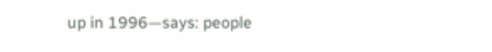up in 1996—says: people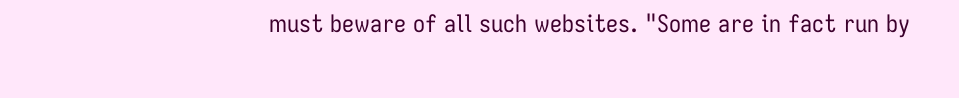must beware of all such websites. "Some are in fact run by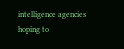intelligence agencies hoping to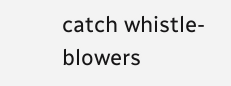catch whistle-blowers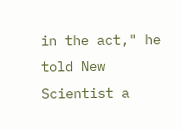in the act," he told New Scientist a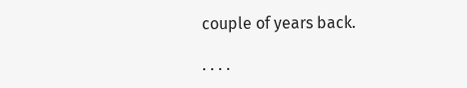couple of years back.

. . . .